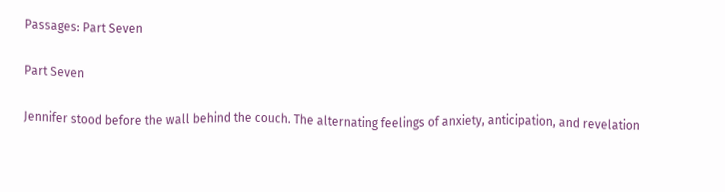Passages: Part Seven

Part Seven

Jennifer stood before the wall behind the couch. The alternating feelings of anxiety, anticipation, and revelation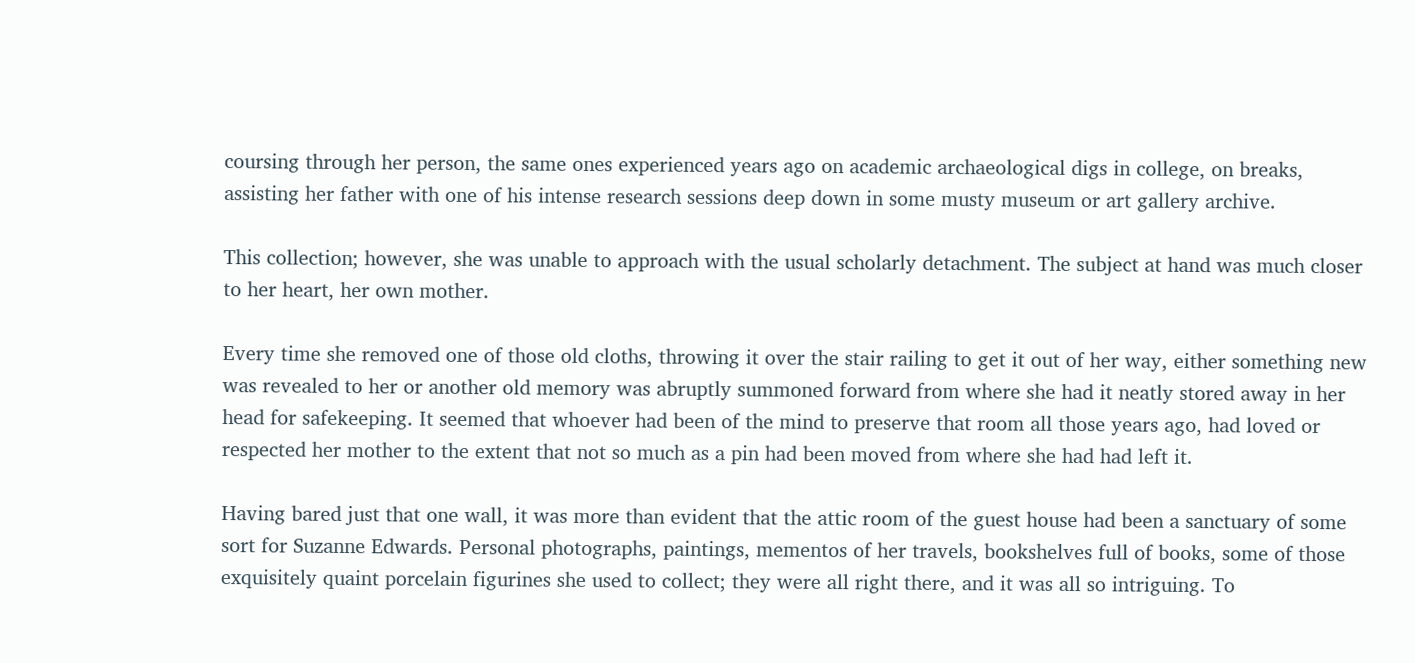coursing through her person, the same ones experienced years ago on academic archaeological digs in college, on breaks, assisting her father with one of his intense research sessions deep down in some musty museum or art gallery archive.

This collection; however, she was unable to approach with the usual scholarly detachment. The subject at hand was much closer to her heart, her own mother.

Every time she removed one of those old cloths, throwing it over the stair railing to get it out of her way, either something new was revealed to her or another old memory was abruptly summoned forward from where she had it neatly stored away in her head for safekeeping. It seemed that whoever had been of the mind to preserve that room all those years ago, had loved or respected her mother to the extent that not so much as a pin had been moved from where she had had left it.

Having bared just that one wall, it was more than evident that the attic room of the guest house had been a sanctuary of some sort for Suzanne Edwards. Personal photographs, paintings, mementos of her travels, bookshelves full of books, some of those exquisitely quaint porcelain figurines she used to collect; they were all right there, and it was all so intriguing. To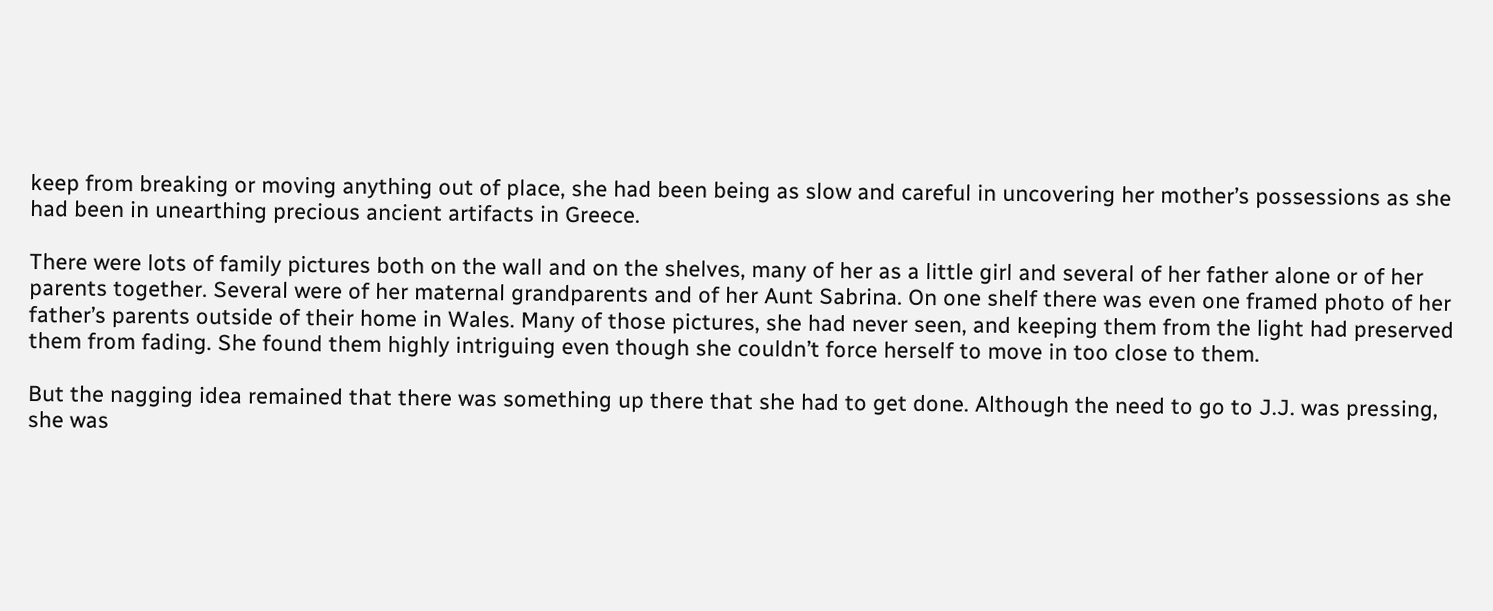keep from breaking or moving anything out of place, she had been being as slow and careful in uncovering her mother’s possessions as she had been in unearthing precious ancient artifacts in Greece.

There were lots of family pictures both on the wall and on the shelves, many of her as a little girl and several of her father alone or of her parents together. Several were of her maternal grandparents and of her Aunt Sabrina. On one shelf there was even one framed photo of her father’s parents outside of their home in Wales. Many of those pictures, she had never seen, and keeping them from the light had preserved them from fading. She found them highly intriguing even though she couldn’t force herself to move in too close to them.

But the nagging idea remained that there was something up there that she had to get done. Although the need to go to J.J. was pressing, she was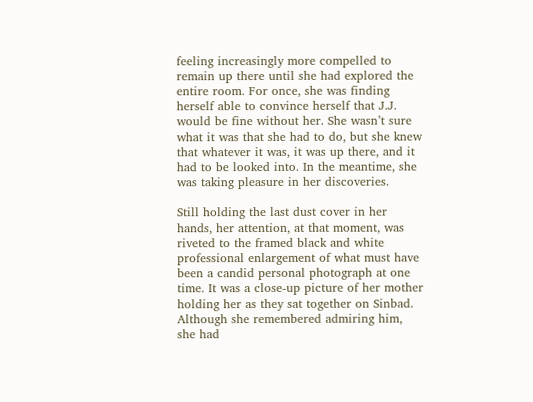feeling increasingly more compelled to remain up there until she had explored the entire room. For once, she was finding herself able to convince herself that J.J. would be fine without her. She wasn’t sure what it was that she had to do, but she knew that whatever it was, it was up there, and it had to be looked into. In the meantime, she was taking pleasure in her discoveries.

Still holding the last dust cover in her hands, her attention, at that moment, was riveted to the framed black and white professional enlargement of what must have been a candid personal photograph at one time. It was a close-up picture of her mother holding her as they sat together on Sinbad. Although she remembered admiring him, she had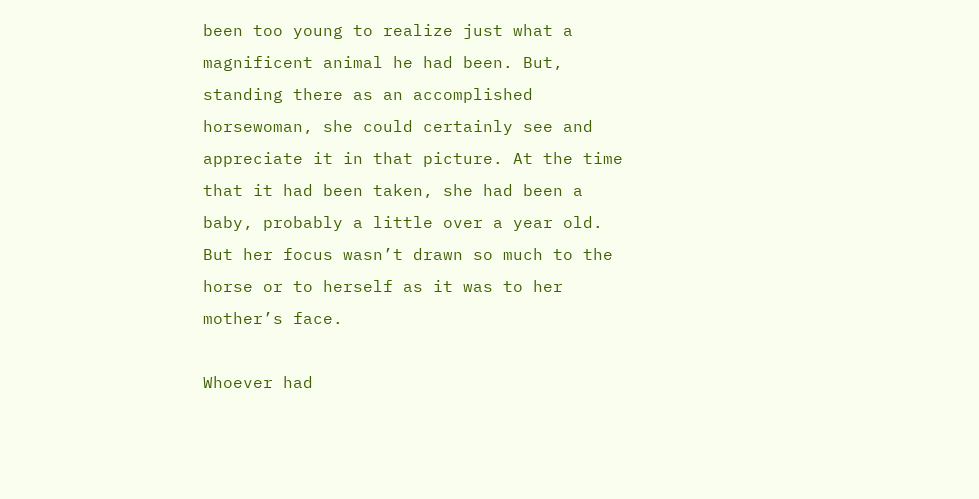been too young to realize just what a magnificent animal he had been. But, standing there as an accomplished horsewoman, she could certainly see and appreciate it in that picture. At the time that it had been taken, she had been a baby, probably a little over a year old. But her focus wasn’t drawn so much to the horse or to herself as it was to her mother’s face.

Whoever had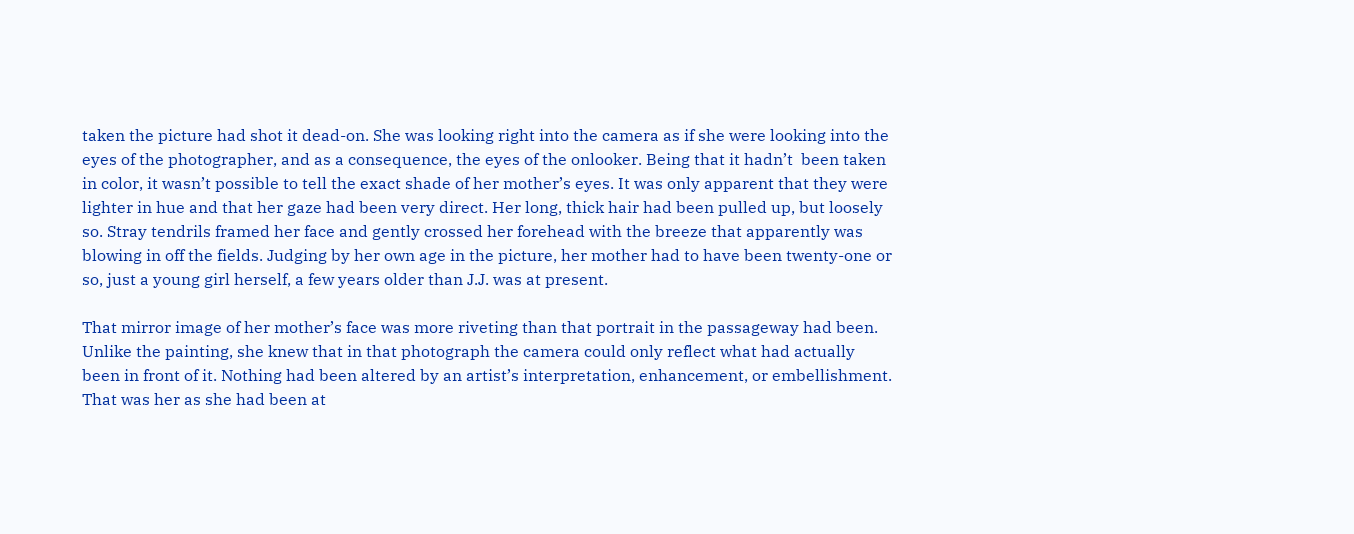taken the picture had shot it dead-on. She was looking right into the camera as if she were looking into the eyes of the photographer, and as a consequence, the eyes of the onlooker. Being that it hadn’t  been taken in color, it wasn’t possible to tell the exact shade of her mother’s eyes. It was only apparent that they were lighter in hue and that her gaze had been very direct. Her long, thick hair had been pulled up, but loosely so. Stray tendrils framed her face and gently crossed her forehead with the breeze that apparently was blowing in off the fields. Judging by her own age in the picture, her mother had to have been twenty-one or so, just a young girl herself, a few years older than J.J. was at present.

That mirror image of her mother’s face was more riveting than that portrait in the passageway had been. Unlike the painting, she knew that in that photograph the camera could only reflect what had actually been in front of it. Nothing had been altered by an artist’s interpretation, enhancement, or embellishment. That was her as she had been at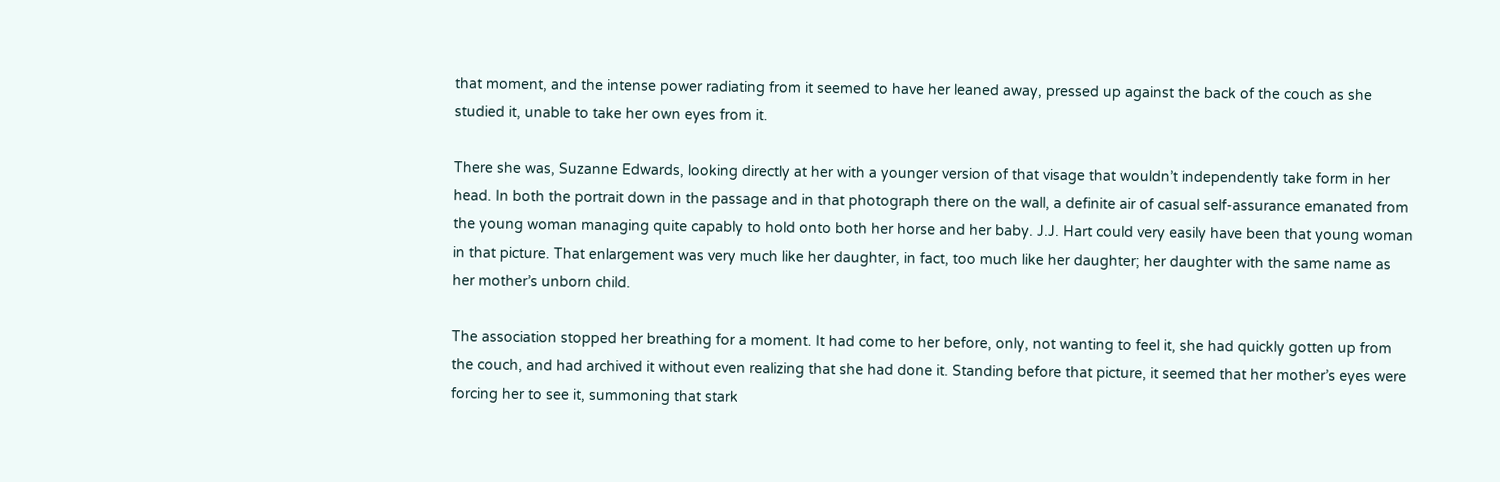that moment, and the intense power radiating from it seemed to have her leaned away, pressed up against the back of the couch as she studied it, unable to take her own eyes from it.

There she was, Suzanne Edwards, looking directly at her with a younger version of that visage that wouldn’t independently take form in her head. In both the portrait down in the passage and in that photograph there on the wall, a definite air of casual self-assurance emanated from the young woman managing quite capably to hold onto both her horse and her baby. J.J. Hart could very easily have been that young woman in that picture. That enlargement was very much like her daughter, in fact, too much like her daughter; her daughter with the same name as her mother’s unborn child.

The association stopped her breathing for a moment. It had come to her before, only, not wanting to feel it, she had quickly gotten up from the couch, and had archived it without even realizing that she had done it. Standing before that picture, it seemed that her mother’s eyes were forcing her to see it, summoning that stark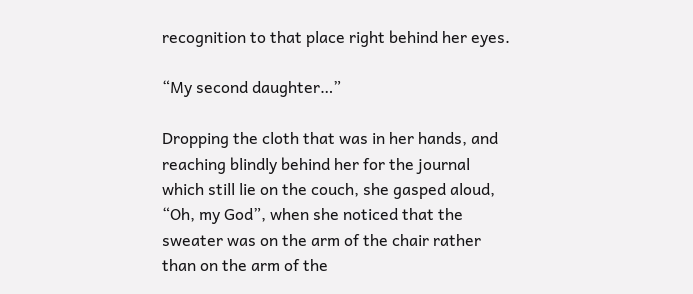recognition to that place right behind her eyes.

“My second daughter…”

Dropping the cloth that was in her hands, and reaching blindly behind her for the journal which still lie on the couch, she gasped aloud, “Oh, my God”, when she noticed that the sweater was on the arm of the chair rather than on the arm of the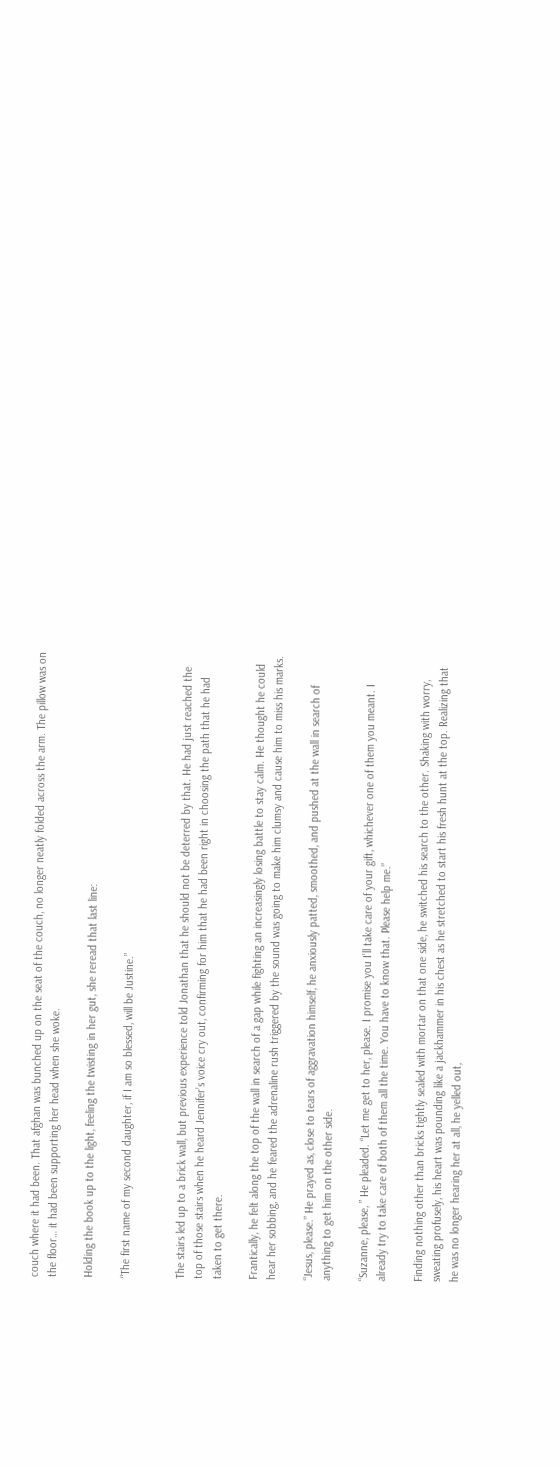couch where it had been. That afghan was bunched up on the seat of the couch, no longer neatly folded across the arm. The pillow was on the floor… it had been supporting her head when she woke.

Holding the book up to the light, feeling the twisting in her gut, she reread that last line:

“The first name of my second daughter, if I am so blessed, will be Justine.”


The stairs led up to a brick wall, but previous experience told Jonathan that he should not be deterred by that. He had just reached the top of those stairs when he heard Jennifer’s voice cry out, confirming for him that he had been right in choosing the path that he had taken to get there.

Frantically, he felt along the top of the wall in search of a gap while fighting an increasingly losing battle to stay calm. He thought he could hear her sobbing, and he feared the adrenaline rush triggered by the sound was going to make him clumsy and cause him to miss his marks.

“Jesus, please.” He prayed as, close to tears of aggravation himself, he anxiously patted, smoothed, and pushed at the wall in search of anything to get him on the other side.

“Suzanne, please, ” He pleaded. “Let me get to her, please. I promise you I’ll take care of your gift, whichever one of them you meant. I already try to take care of both of them all the time. You have to know that. Please help me.”

Finding nothing other than bricks tightly sealed with mortar on that one side, he switched his search to the other. Shaking with worry, sweating profusely, his heart was pounding like a jackhammer in his chest as he stretched to start his fresh hunt at the top. Realizing that he was no longer hearing her at all, he yelled out,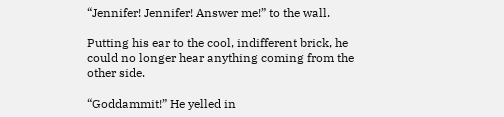“Jennifer! Jennifer! Answer me!” to the wall.

Putting his ear to the cool, indifferent brick, he could no longer hear anything coming from the other side.

“Goddammit!” He yelled in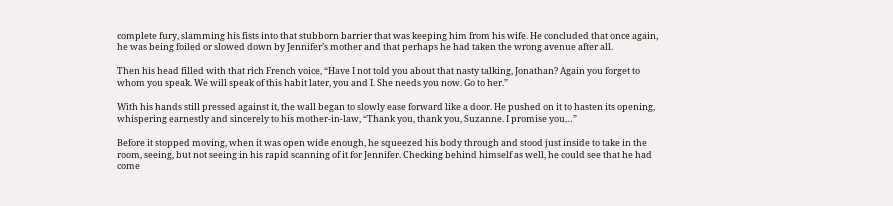complete fury, slamming his fists into that stubborn barrier that was keeping him from his wife. He concluded that once again, he was being foiled or slowed down by Jennifer’s mother and that perhaps he had taken the wrong avenue after all.

Then his head filled with that rich French voice, “Have I not told you about that nasty talking, Jonathan? Again you forget to whom you speak. We will speak of this habit later, you and I. She needs you now. Go to her.”

With his hands still pressed against it, the wall began to slowly ease forward like a door. He pushed on it to hasten its opening, whispering earnestly and sincerely to his mother-in-law, “Thank you, thank you, Suzanne. I promise you…”

Before it stopped moving, when it was open wide enough, he squeezed his body through and stood just inside to take in the room, seeing, but not seeing in his rapid scanning of it for Jennifer. Checking behind himself as well, he could see that he had come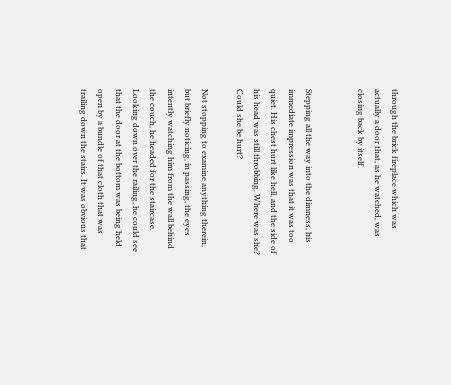through the brick fireplace which was actually a door that, as he watched, was closing back by itself.


Stepping all the way into the dimness, his immediate impression was that it was too quiet. His chest hurt like hell, and the side of his head was still throbbing. Where was she? Could she be hurt?

Not stopping to examine anything therein, but briefly noticing, in passing, the eyes intently watching him from the wall behind the couch, he headed for the staircase. Looking down over the railing, he could see that the door at the bottom was being held open by a bundle of that cloth that was trailing down the stairs. It was obvious that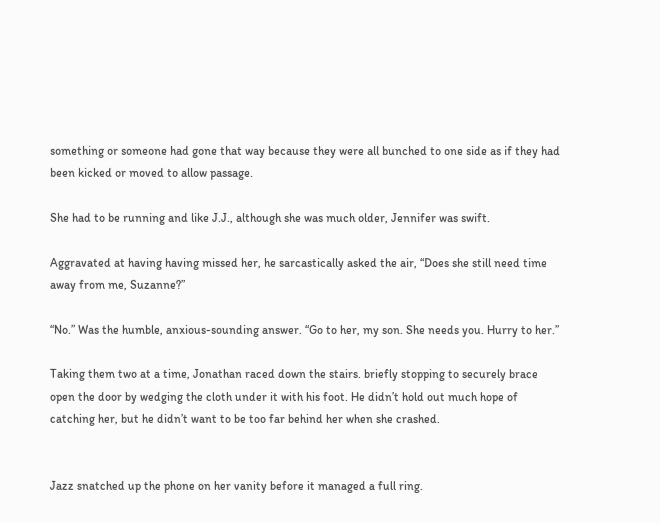something or someone had gone that way because they were all bunched to one side as if they had been kicked or moved to allow passage.

She had to be running and like J.J., although she was much older, Jennifer was swift.

Aggravated at having having missed her, he sarcastically asked the air, “Does she still need time away from me, Suzanne?”

“No.” Was the humble, anxious-sounding answer. “Go to her, my son. She needs you. Hurry to her.”

Taking them two at a time, Jonathan raced down the stairs. briefly stopping to securely brace open the door by wedging the cloth under it with his foot. He didn’t hold out much hope of catching her, but he didn’t want to be too far behind her when she crashed.


Jazz snatched up the phone on her vanity before it managed a full ring.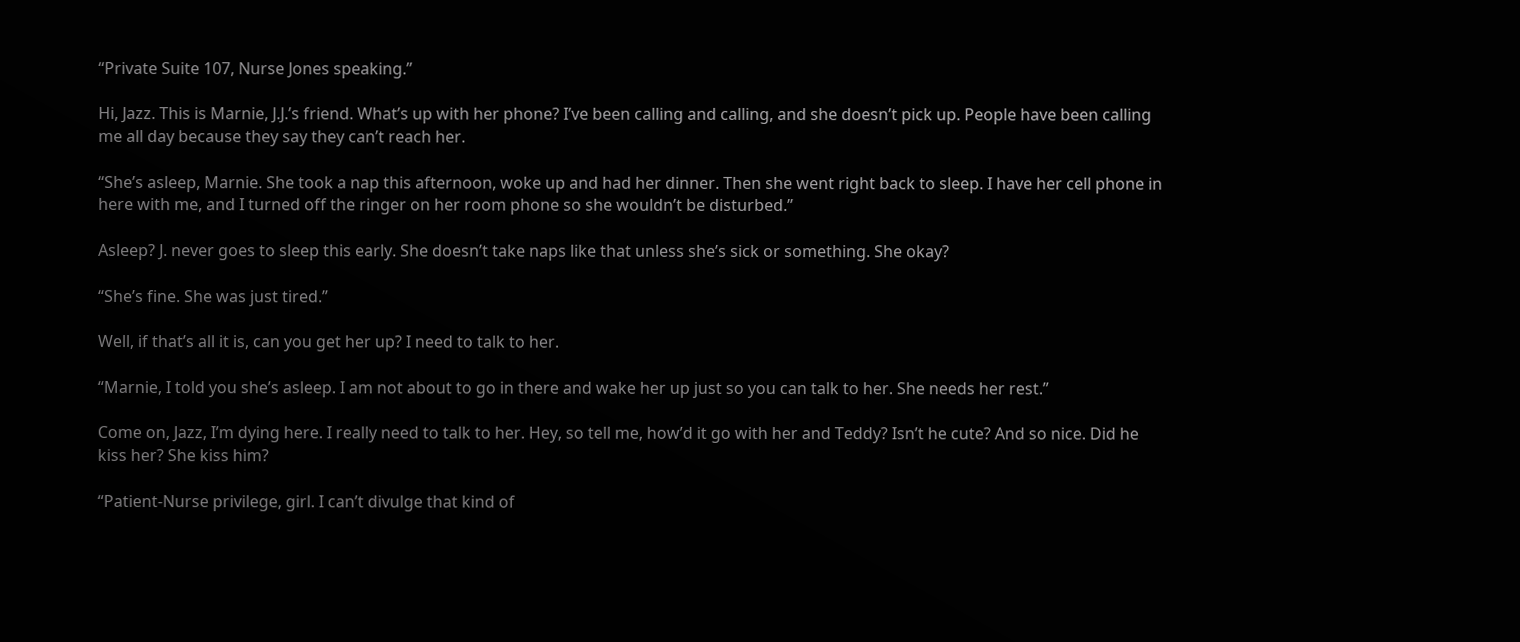“Private Suite 107, Nurse Jones speaking.”

Hi, Jazz. This is Marnie, J.J.’s friend. What’s up with her phone? I’ve been calling and calling, and she doesn’t pick up. People have been calling me all day because they say they can’t reach her.

“She’s asleep, Marnie. She took a nap this afternoon, woke up and had her dinner. Then she went right back to sleep. I have her cell phone in here with me, and I turned off the ringer on her room phone so she wouldn’t be disturbed.”

Asleep? J. never goes to sleep this early. She doesn’t take naps like that unless she’s sick or something. She okay?

“She’s fine. She was just tired.”

Well, if that’s all it is, can you get her up? I need to talk to her.

“Marnie, I told you she’s asleep. I am not about to go in there and wake her up just so you can talk to her. She needs her rest.”

Come on, Jazz, I’m dying here. I really need to talk to her. Hey, so tell me, how’d it go with her and Teddy? Isn’t he cute? And so nice. Did he kiss her? She kiss him?

“Patient-Nurse privilege, girl. I can’t divulge that kind of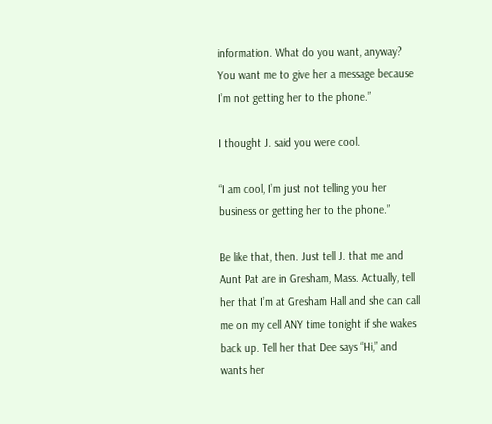information. What do you want, anyway? You want me to give her a message because I’m not getting her to the phone.”

I thought J. said you were cool.

“I am cool, I’m just not telling you her business or getting her to the phone.”

Be like that, then. Just tell J. that me and Aunt Pat are in Gresham, Mass. Actually, tell her that I’m at Gresham Hall and she can call me on my cell ANY time tonight if she wakes back up. Tell her that Dee says “Hi,” and wants her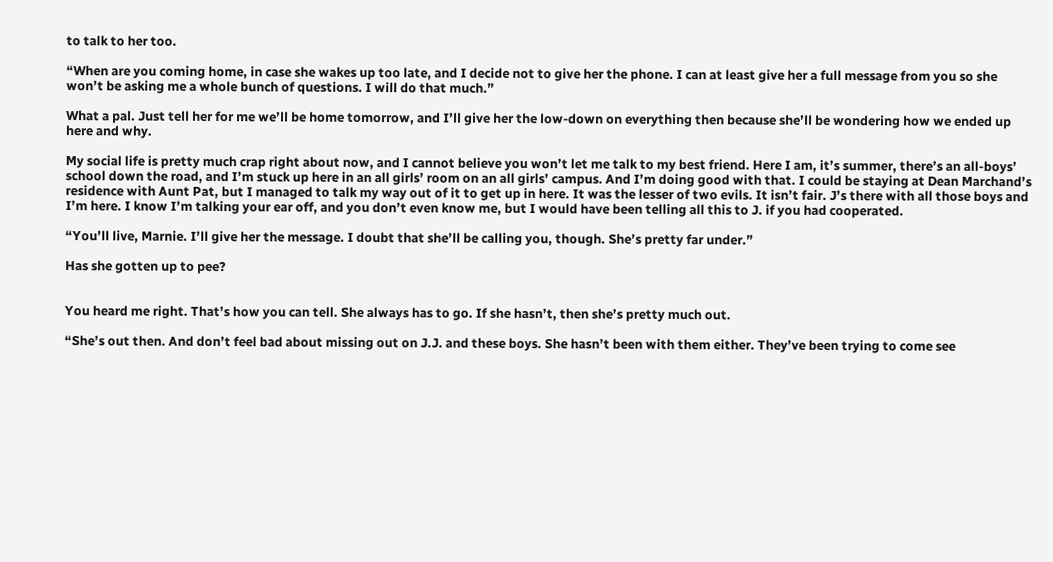to talk to her too.

“When are you coming home, in case she wakes up too late, and I decide not to give her the phone. I can at least give her a full message from you so she won’t be asking me a whole bunch of questions. I will do that much.”

What a pal. Just tell her for me we’ll be home tomorrow, and I’ll give her the low-down on everything then because she’ll be wondering how we ended up here and why.

My social life is pretty much crap right about now, and I cannot believe you won’t let me talk to my best friend. Here I am, it’s summer, there’s an all-boys’ school down the road, and I’m stuck up here in an all girls’ room on an all girls’ campus. And I’m doing good with that. I could be staying at Dean Marchand’s residence with Aunt Pat, but I managed to talk my way out of it to get up in here. It was the lesser of two evils. It isn’t fair. J’s there with all those boys and I’m here. I know I’m talking your ear off, and you don’t even know me, but I would have been telling all this to J. if you had cooperated.

“You’ll live, Marnie. I’ll give her the message. I doubt that she’ll be calling you, though. She’s pretty far under.”

Has she gotten up to pee?


You heard me right. That’s how you can tell. She always has to go. If she hasn’t, then she’s pretty much out.

“She’s out then. And don’t feel bad about missing out on J.J. and these boys. She hasn’t been with them either. They’ve been trying to come see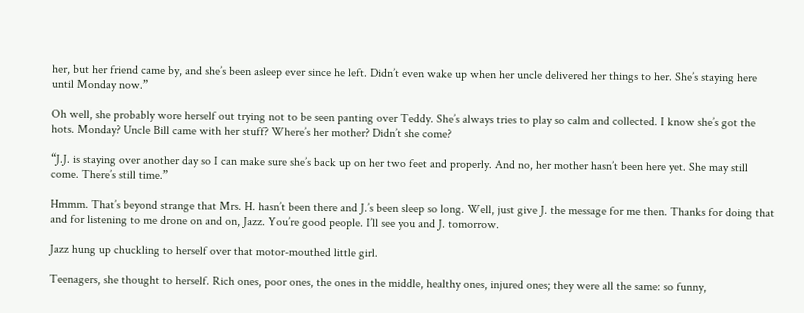her, but her friend came by, and she’s been asleep ever since he left. Didn’t even wake up when her uncle delivered her things to her. She’s staying here until Monday now.”

Oh well, she probably wore herself out trying not to be seen panting over Teddy. She’s always tries to play so calm and collected. I know she’s got the hots. Monday? Uncle Bill came with her stuff? Where’s her mother? Didn’t she come?

“J.J. is staying over another day so I can make sure she’s back up on her two feet and properly. And no, her mother hasn’t been here yet. She may still come. There’s still time.”

Hmmm. That’s beyond strange that Mrs. H. hasn’t been there and J.’s been sleep so long. Well, just give J. the message for me then. Thanks for doing that and for listening to me drone on and on, Jazz. You’re good people. I’ll see you and J. tomorrow.

Jazz hung up chuckling to herself over that motor-mouthed little girl.

Teenagers, she thought to herself. Rich ones, poor ones, the ones in the middle, healthy ones, injured ones; they were all the same: so funny,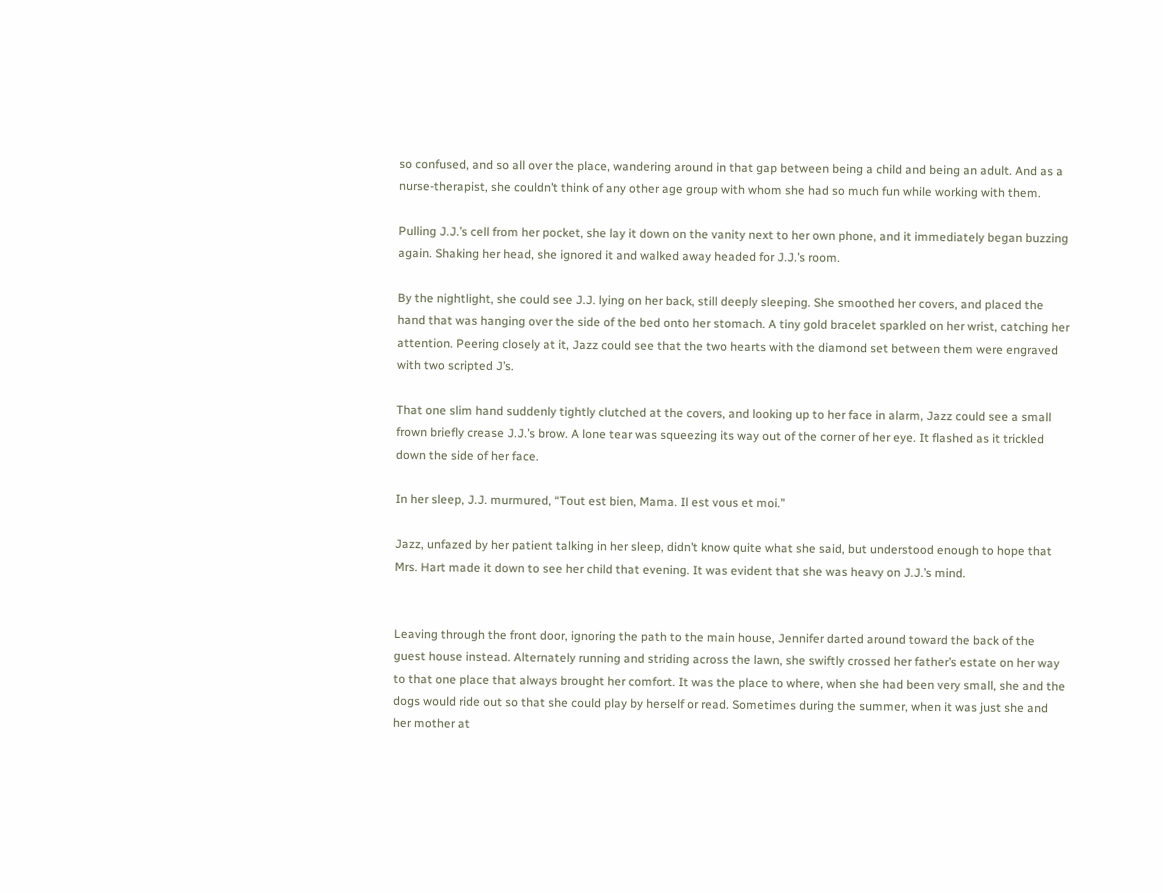so confused, and so all over the place, wandering around in that gap between being a child and being an adult. And as a nurse-therapist, she couldn’t think of any other age group with whom she had so much fun while working with them.

Pulling J.J.’s cell from her pocket, she lay it down on the vanity next to her own phone, and it immediately began buzzing again. Shaking her head, she ignored it and walked away headed for J.J.’s room.

By the nightlight, she could see J.J. lying on her back, still deeply sleeping. She smoothed her covers, and placed the hand that was hanging over the side of the bed onto her stomach. A tiny gold bracelet sparkled on her wrist, catching her attention. Peering closely at it, Jazz could see that the two hearts with the diamond set between them were engraved with two scripted J’s.

That one slim hand suddenly tightly clutched at the covers, and looking up to her face in alarm, Jazz could see a small frown briefly crease J.J.’s brow. A lone tear was squeezing its way out of the corner of her eye. It flashed as it trickled down the side of her face.

In her sleep, J.J. murmured, “Tout est bien, Mama. Il est vous et moi.”

Jazz, unfazed by her patient talking in her sleep, didn’t know quite what she said, but understood enough to hope that Mrs. Hart made it down to see her child that evening. It was evident that she was heavy on J.J.’s mind.


Leaving through the front door, ignoring the path to the main house, Jennifer darted around toward the back of the guest house instead. Alternately running and striding across the lawn, she swiftly crossed her father’s estate on her way to that one place that always brought her comfort. It was the place to where, when she had been very small, she and the dogs would ride out so that she could play by herself or read. Sometimes during the summer, when it was just she and her mother at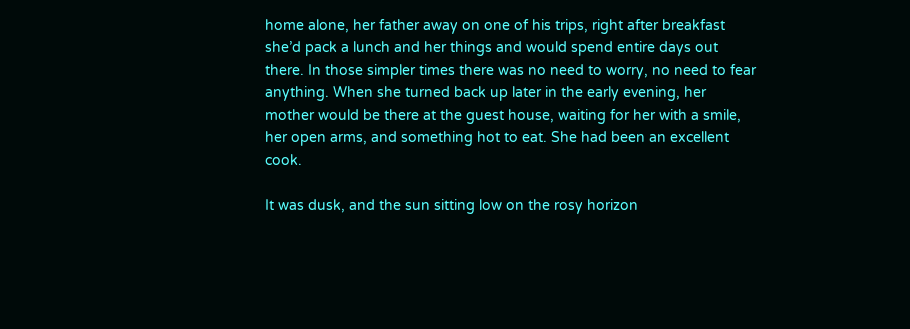home alone, her father away on one of his trips, right after breakfast she’d pack a lunch and her things and would spend entire days out there. In those simpler times there was no need to worry, no need to fear anything. When she turned back up later in the early evening, her mother would be there at the guest house, waiting for her with a smile, her open arms, and something hot to eat. She had been an excellent cook.

It was dusk, and the sun sitting low on the rosy horizon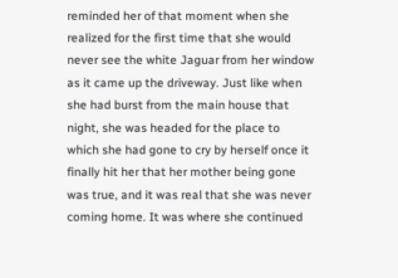reminded her of that moment when she realized for the first time that she would never see the white Jaguar from her window as it came up the driveway. Just like when she had burst from the main house that night, she was headed for the place to which she had gone to cry by herself once it finally hit her that her mother being gone was true, and it was real that she was never coming home. It was where she continued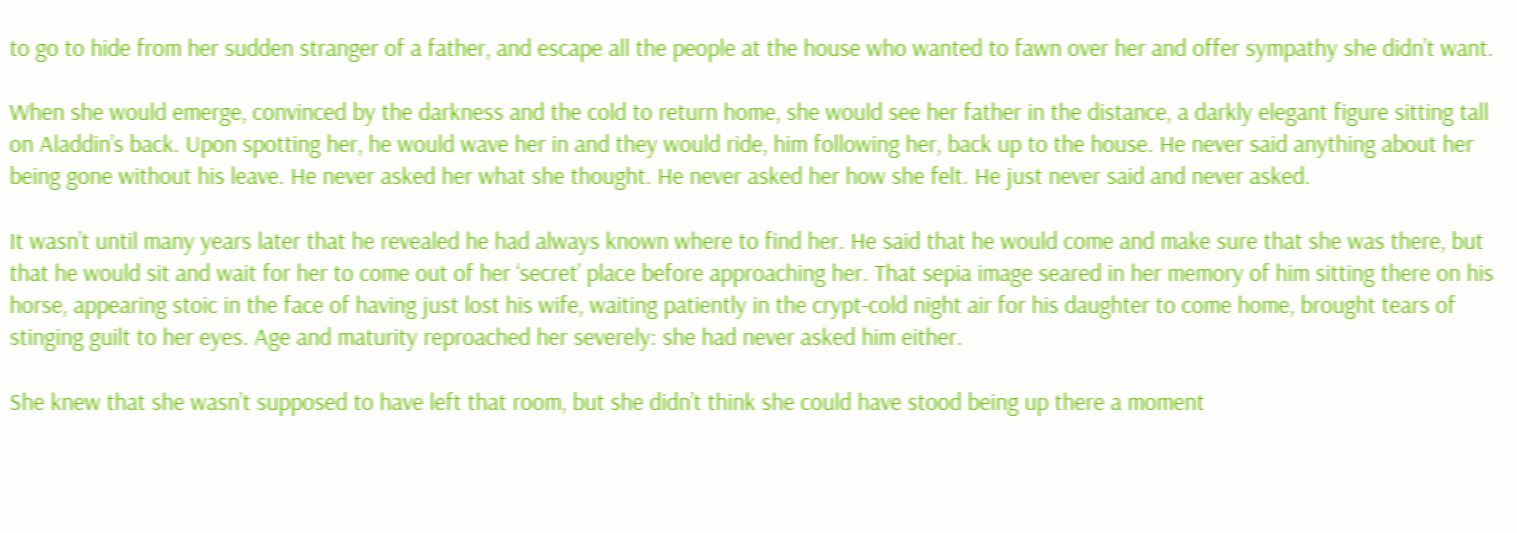to go to hide from her sudden stranger of a father, and escape all the people at the house who wanted to fawn over her and offer sympathy she didn’t want.

When she would emerge, convinced by the darkness and the cold to return home, she would see her father in the distance, a darkly elegant figure sitting tall on Aladdin’s back. Upon spotting her, he would wave her in and they would ride, him following her, back up to the house. He never said anything about her being gone without his leave. He never asked her what she thought. He never asked her how she felt. He just never said and never asked.

It wasn’t until many years later that he revealed he had always known where to find her. He said that he would come and make sure that she was there, but that he would sit and wait for her to come out of her ‘secret’ place before approaching her. That sepia image seared in her memory of him sitting there on his horse, appearing stoic in the face of having just lost his wife, waiting patiently in the crypt-cold night air for his daughter to come home, brought tears of stinging guilt to her eyes. Age and maturity reproached her severely: she had never asked him either.

She knew that she wasn’t supposed to have left that room, but she didn’t think she could have stood being up there a moment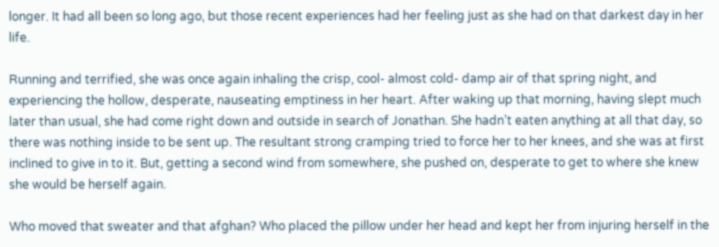longer. It had all been so long ago, but those recent experiences had her feeling just as she had on that darkest day in her life.

Running and terrified, she was once again inhaling the crisp, cool- almost cold- damp air of that spring night, and experiencing the hollow, desperate, nauseating emptiness in her heart. After waking up that morning, having slept much later than usual, she had come right down and outside in search of Jonathan. She hadn’t eaten anything at all that day, so there was nothing inside to be sent up. The resultant strong cramping tried to force her to her knees, and she was at first inclined to give in to it. But, getting a second wind from somewhere, she pushed on, desperate to get to where she knew she would be herself again.

Who moved that sweater and that afghan? Who placed the pillow under her head and kept her from injuring herself in the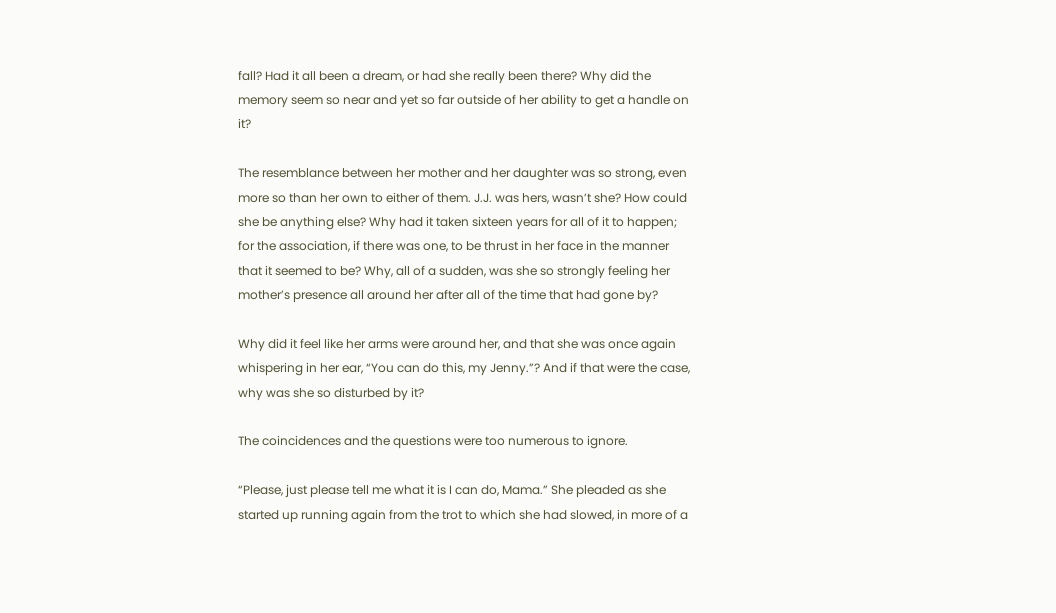fall? Had it all been a dream, or had she really been there? Why did the memory seem so near and yet so far outside of her ability to get a handle on it?

The resemblance between her mother and her daughter was so strong, even more so than her own to either of them. J.J. was hers, wasn’t she? How could she be anything else? Why had it taken sixteen years for all of it to happen; for the association, if there was one, to be thrust in her face in the manner that it seemed to be? Why, all of a sudden, was she so strongly feeling her mother’s presence all around her after all of the time that had gone by?

Why did it feel like her arms were around her, and that she was once again whispering in her ear, “You can do this, my Jenny.”? And if that were the case, why was she so disturbed by it?

The coincidences and the questions were too numerous to ignore.

“Please, just please tell me what it is I can do, Mama.” She pleaded as she started up running again from the trot to which she had slowed, in more of a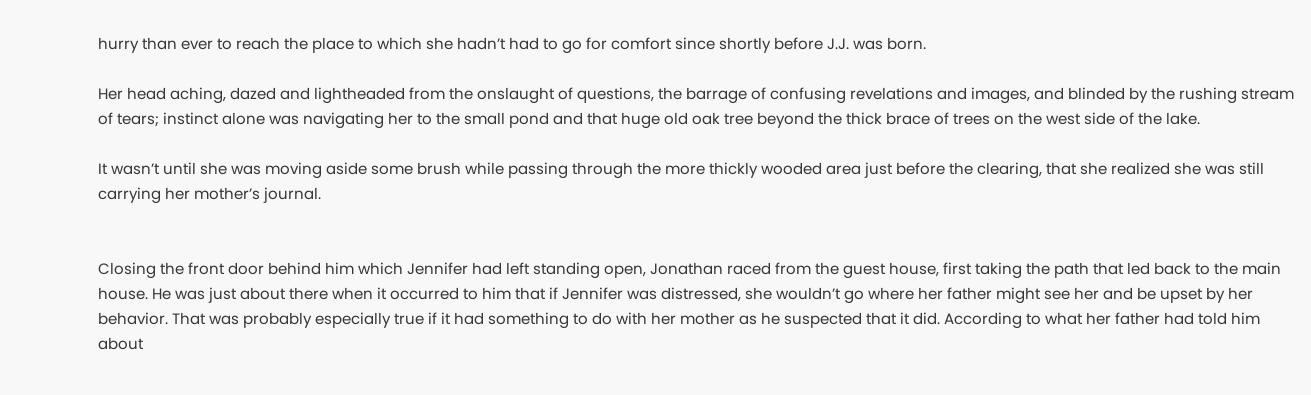hurry than ever to reach the place to which she hadn’t had to go for comfort since shortly before J.J. was born.

Her head aching, dazed and lightheaded from the onslaught of questions, the barrage of confusing revelations and images, and blinded by the rushing stream of tears; instinct alone was navigating her to the small pond and that huge old oak tree beyond the thick brace of trees on the west side of the lake.

It wasn’t until she was moving aside some brush while passing through the more thickly wooded area just before the clearing, that she realized she was still carrying her mother’s journal.


Closing the front door behind him which Jennifer had left standing open, Jonathan raced from the guest house, first taking the path that led back to the main house. He was just about there when it occurred to him that if Jennifer was distressed, she wouldn’t go where her father might see her and be upset by her behavior. That was probably especially true if it had something to do with her mother as he suspected that it did. According to what her father had told him about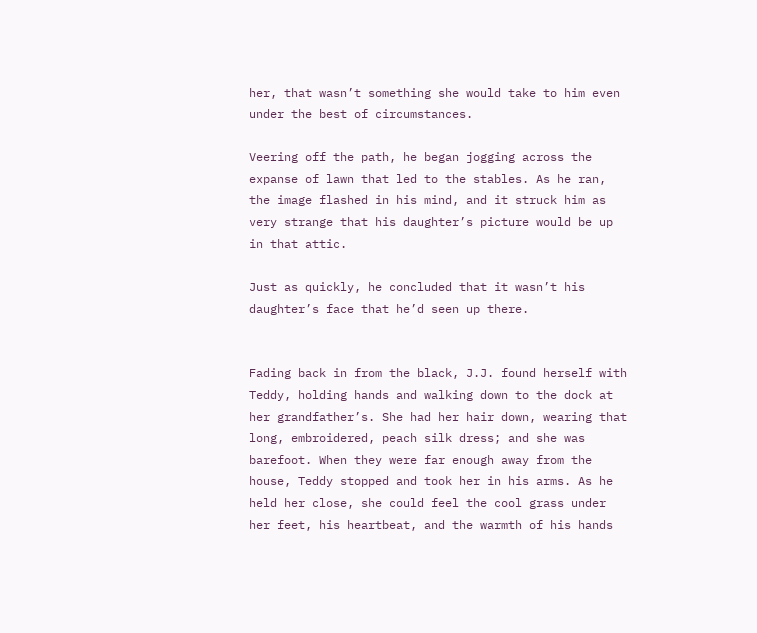her, that wasn’t something she would take to him even under the best of circumstances.

Veering off the path, he began jogging across the expanse of lawn that led to the stables. As he ran, the image flashed in his mind, and it struck him as very strange that his daughter’s picture would be up in that attic.

Just as quickly, he concluded that it wasn’t his daughter’s face that he’d seen up there.


Fading back in from the black, J.J. found herself with Teddy, holding hands and walking down to the dock at her grandfather’s. She had her hair down, wearing that long, embroidered, peach silk dress; and she was barefoot. When they were far enough away from the house, Teddy stopped and took her in his arms. As he held her close, she could feel the cool grass under her feet, his heartbeat, and the warmth of his hands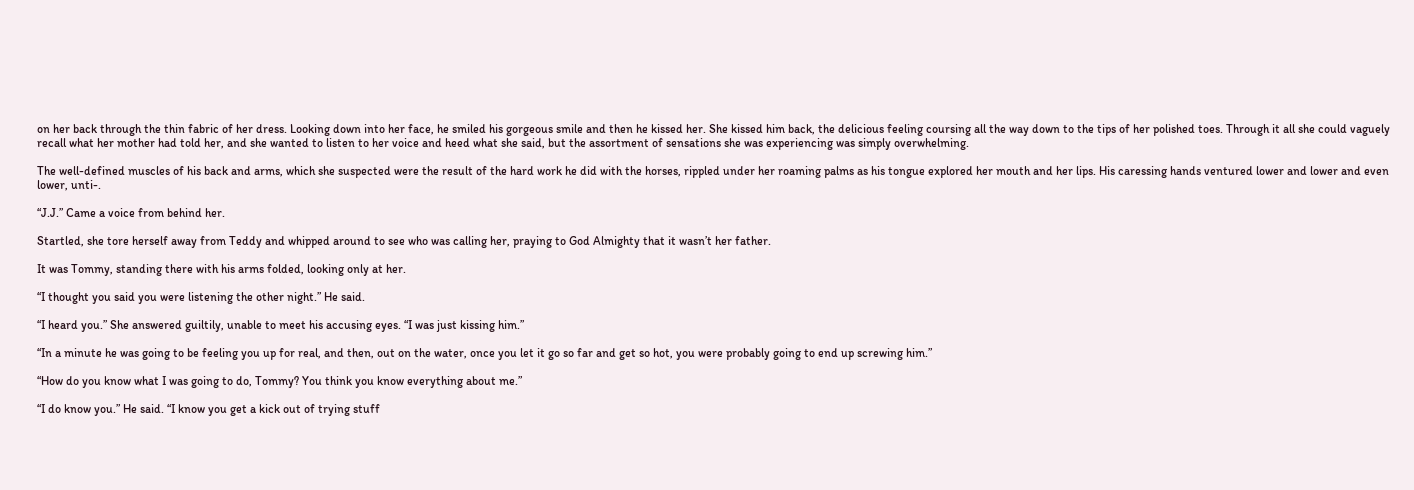on her back through the thin fabric of her dress. Looking down into her face, he smiled his gorgeous smile and then he kissed her. She kissed him back, the delicious feeling coursing all the way down to the tips of her polished toes. Through it all she could vaguely recall what her mother had told her, and she wanted to listen to her voice and heed what she said, but the assortment of sensations she was experiencing was simply overwhelming.

The well-defined muscles of his back and arms, which she suspected were the result of the hard work he did with the horses, rippled under her roaming palms as his tongue explored her mouth and her lips. His caressing hands ventured lower and lower and even lower, unti-.

“J.J.” Came a voice from behind her.

Startled, she tore herself away from Teddy and whipped around to see who was calling her, praying to God Almighty that it wasn’t her father.

It was Tommy, standing there with his arms folded, looking only at her.

“I thought you said you were listening the other night.” He said.

“I heard you.” She answered guiltily, unable to meet his accusing eyes. “I was just kissing him.”

“In a minute he was going to be feeling you up for real, and then, out on the water, once you let it go so far and get so hot, you were probably going to end up screwing him.”

“How do you know what I was going to do, Tommy? You think you know everything about me.”

“I do know you.” He said. “I know you get a kick out of trying stuff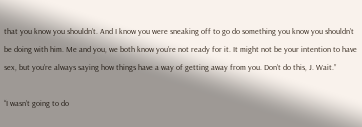that you know you shouldn’t. And I know you were sneaking off to go do something you know you shouldn’t be doing with him. Me and you, we both know you’re not ready for it. It might not be your intention to have sex, but you’re always saying how things have a way of getting away from you. Don’t do this, J. Wait.”

“I wasn’t going to do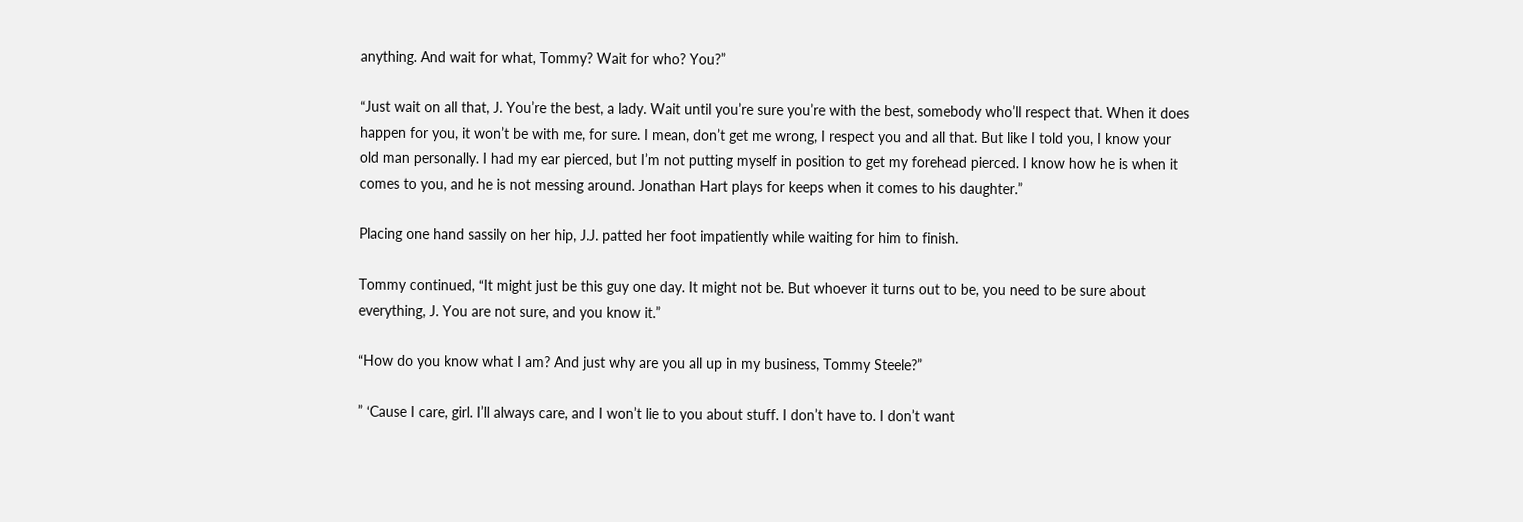anything. And wait for what, Tommy? Wait for who? You?”

“Just wait on all that, J. You’re the best, a lady. Wait until you’re sure you’re with the best, somebody who’ll respect that. When it does happen for you, it won’t be with me, for sure. I mean, don’t get me wrong, I respect you and all that. But like I told you, I know your old man personally. I had my ear pierced, but I’m not putting myself in position to get my forehead pierced. I know how he is when it comes to you, and he is not messing around. Jonathan Hart plays for keeps when it comes to his daughter.”

Placing one hand sassily on her hip, J.J. patted her foot impatiently while waiting for him to finish.

Tommy continued, “It might just be this guy one day. It might not be. But whoever it turns out to be, you need to be sure about everything, J. You are not sure, and you know it.”

“How do you know what I am? And just why are you all up in my business, Tommy Steele?”

” ‘Cause I care, girl. I’ll always care, and I won’t lie to you about stuff. I don’t have to. I don’t want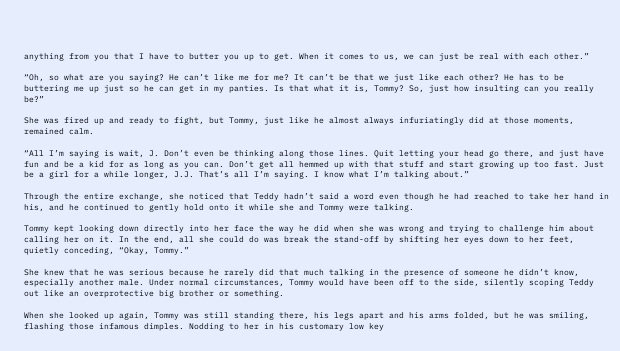anything from you that I have to butter you up to get. When it comes to us, we can just be real with each other.”

“Oh, so what are you saying? He can’t like me for me? It can’t be that we just like each other? He has to be buttering me up just so he can get in my panties. Is that what it is, Tommy? So, just how insulting can you really be?”

She was fired up and ready to fight, but Tommy, just like he almost always infuriatingly did at those moments, remained calm.

“All I’m saying is wait, J. Don’t even be thinking along those lines. Quit letting your head go there, and just have fun and be a kid for as long as you can. Don’t get all hemmed up with that stuff and start growing up too fast. Just be a girl for a while longer, J.J. That’s all I’m saying. I know what I’m talking about.”

Through the entire exchange, she noticed that Teddy hadn’t said a word even though he had reached to take her hand in his, and he continued to gently hold onto it while she and Tommy were talking.

Tommy kept looking down directly into her face the way he did when she was wrong and trying to challenge him about calling her on it. In the end, all she could do was break the stand-off by shifting her eyes down to her feet, quietly conceding, “Okay, Tommy.”

She knew that he was serious because he rarely did that much talking in the presence of someone he didn’t know, especially another male. Under normal circumstances, Tommy would have been off to the side, silently scoping Teddy out like an overprotective big brother or something.

When she looked up again, Tommy was still standing there, his legs apart and his arms folded, but he was smiling, flashing those infamous dimples. Nodding to her in his customary low key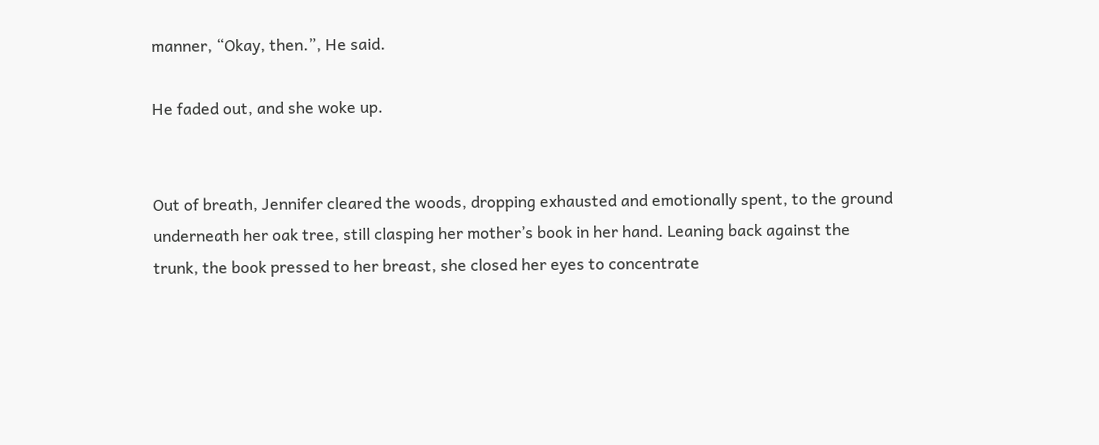manner, “Okay, then.”, He said.

He faded out, and she woke up.


Out of breath, Jennifer cleared the woods, dropping exhausted and emotionally spent, to the ground underneath her oak tree, still clasping her mother’s book in her hand. Leaning back against the trunk, the book pressed to her breast, she closed her eyes to concentrate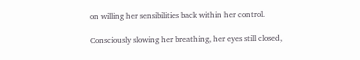on willing her sensibilities back within her control.

Consciously slowing her breathing, her eyes still closed,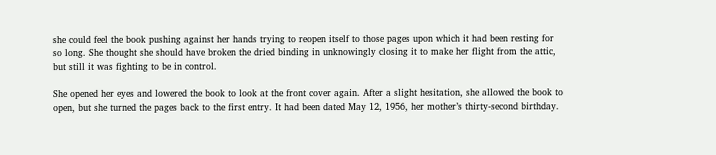she could feel the book pushing against her hands trying to reopen itself to those pages upon which it had been resting for so long. She thought she should have broken the dried binding in unknowingly closing it to make her flight from the attic, but still it was fighting to be in control.

She opened her eyes and lowered the book to look at the front cover again. After a slight hesitation, she allowed the book to open, but she turned the pages back to the first entry. It had been dated May 12, 1956, her mother’s thirty-second birthday.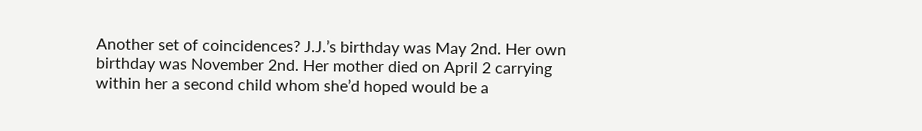Another set of coincidences? J.J.’s birthday was May 2nd. Her own birthday was November 2nd. Her mother died on April 2 carrying within her a second child whom she’d hoped would be a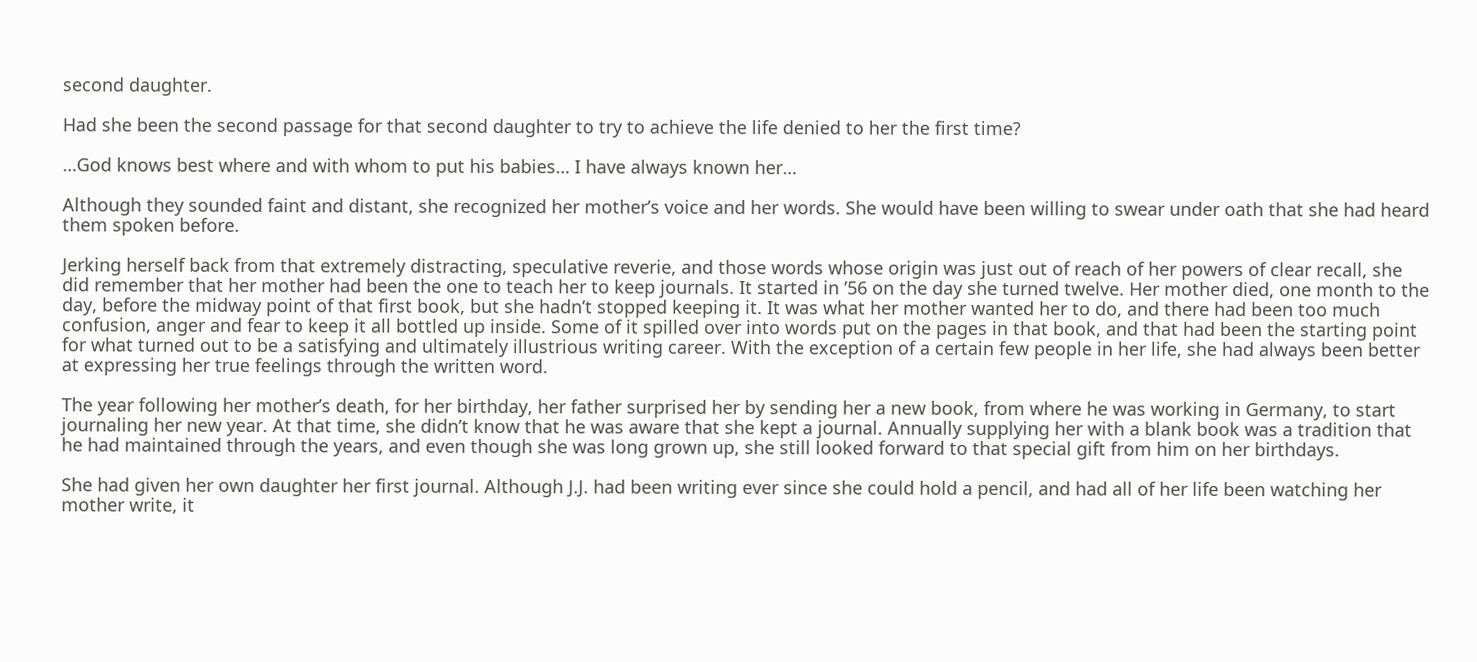second daughter.

Had she been the second passage for that second daughter to try to achieve the life denied to her the first time?

…God knows best where and with whom to put his babies… I have always known her…

Although they sounded faint and distant, she recognized her mother’s voice and her words. She would have been willing to swear under oath that she had heard them spoken before.

Jerking herself back from that extremely distracting, speculative reverie, and those words whose origin was just out of reach of her powers of clear recall, she did remember that her mother had been the one to teach her to keep journals. It started in ’56 on the day she turned twelve. Her mother died, one month to the day, before the midway point of that first book, but she hadn’t stopped keeping it. It was what her mother wanted her to do, and there had been too much confusion, anger and fear to keep it all bottled up inside. Some of it spilled over into words put on the pages in that book, and that had been the starting point for what turned out to be a satisfying and ultimately illustrious writing career. With the exception of a certain few people in her life, she had always been better at expressing her true feelings through the written word.

The year following her mother’s death, for her birthday, her father surprised her by sending her a new book, from where he was working in Germany, to start journaling her new year. At that time, she didn’t know that he was aware that she kept a journal. Annually supplying her with a blank book was a tradition that he had maintained through the years, and even though she was long grown up, she still looked forward to that special gift from him on her birthdays.

She had given her own daughter her first journal. Although J.J. had been writing ever since she could hold a pencil, and had all of her life been watching her mother write, it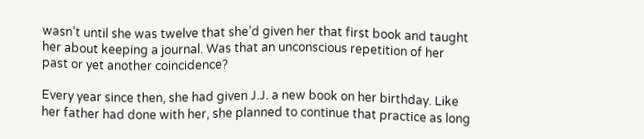wasn’t until she was twelve that she’d given her that first book and taught her about keeping a journal. Was that an unconscious repetition of her past or yet another coincidence?

Every year since then, she had given J.J. a new book on her birthday. Like her father had done with her, she planned to continue that practice as long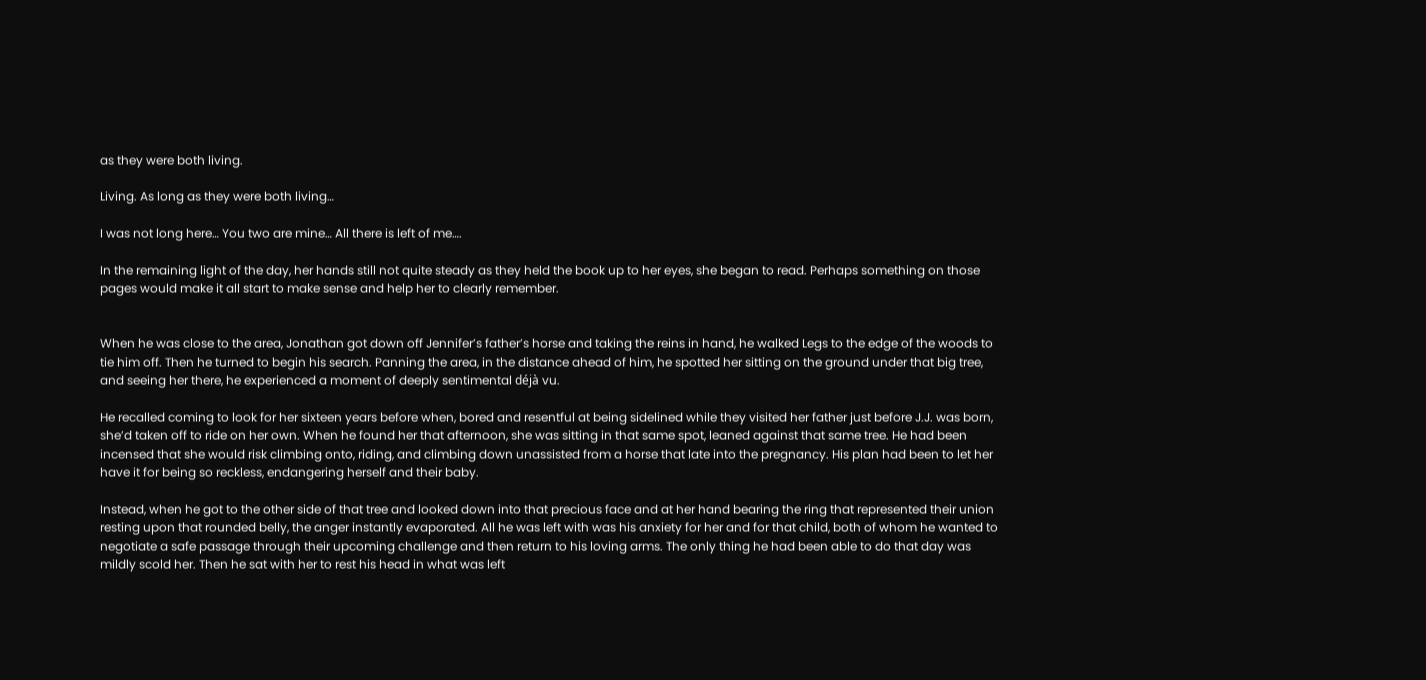as they were both living.

Living. As long as they were both living…

I was not long here… You two are mine… All there is left of me….

In the remaining light of the day, her hands still not quite steady as they held the book up to her eyes, she began to read. Perhaps something on those pages would make it all start to make sense and help her to clearly remember.


When he was close to the area, Jonathan got down off Jennifer’s father’s horse and taking the reins in hand, he walked Legs to the edge of the woods to tie him off. Then he turned to begin his search. Panning the area, in the distance ahead of him, he spotted her sitting on the ground under that big tree, and seeing her there, he experienced a moment of deeply sentimental déjà vu.

He recalled coming to look for her sixteen years before when, bored and resentful at being sidelined while they visited her father just before J.J. was born, she’d taken off to ride on her own. When he found her that afternoon, she was sitting in that same spot, leaned against that same tree. He had been incensed that she would risk climbing onto, riding, and climbing down unassisted from a horse that late into the pregnancy. His plan had been to let her have it for being so reckless, endangering herself and their baby.

Instead, when he got to the other side of that tree and looked down into that precious face and at her hand bearing the ring that represented their union resting upon that rounded belly, the anger instantly evaporated. All he was left with was his anxiety for her and for that child, both of whom he wanted to negotiate a safe passage through their upcoming challenge and then return to his loving arms. The only thing he had been able to do that day was mildly scold her. Then he sat with her to rest his head in what was left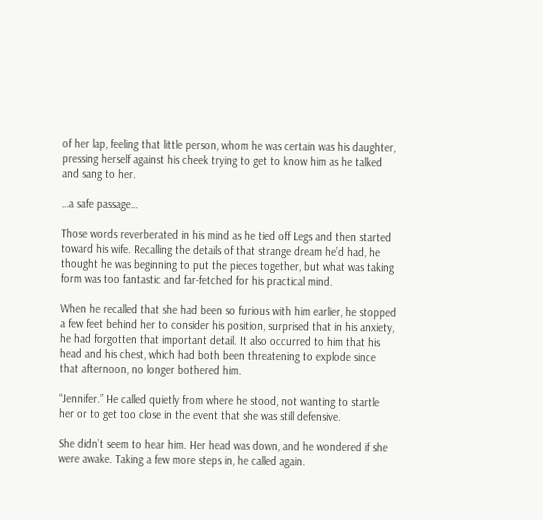of her lap, feeling that little person, whom he was certain was his daughter, pressing herself against his cheek trying to get to know him as he talked and sang to her.

…a safe passage…

Those words reverberated in his mind as he tied off Legs and then started toward his wife. Recalling the details of that strange dream he’d had, he thought he was beginning to put the pieces together, but what was taking form was too fantastic and far-fetched for his practical mind.

When he recalled that she had been so furious with him earlier, he stopped a few feet behind her to consider his position, surprised that in his anxiety, he had forgotten that important detail. It also occurred to him that his head and his chest, which had both been threatening to explode since that afternoon, no longer bothered him.

“Jennifer.” He called quietly from where he stood, not wanting to startle her or to get too close in the event that she was still defensive.

She didn’t seem to hear him. Her head was down, and he wondered if she were awake. Taking a few more steps in, he called again.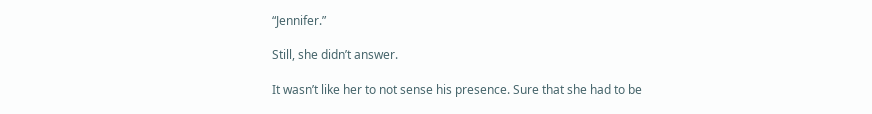“Jennifer.”

Still, she didn’t answer.

It wasn’t like her to not sense his presence. Sure that she had to be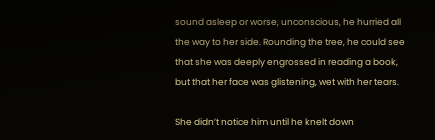sound asleep or worse, unconscious, he hurried all the way to her side. Rounding the tree, he could see that she was deeply engrossed in reading a book, but that her face was glistening, wet with her tears.

She didn’t notice him until he knelt down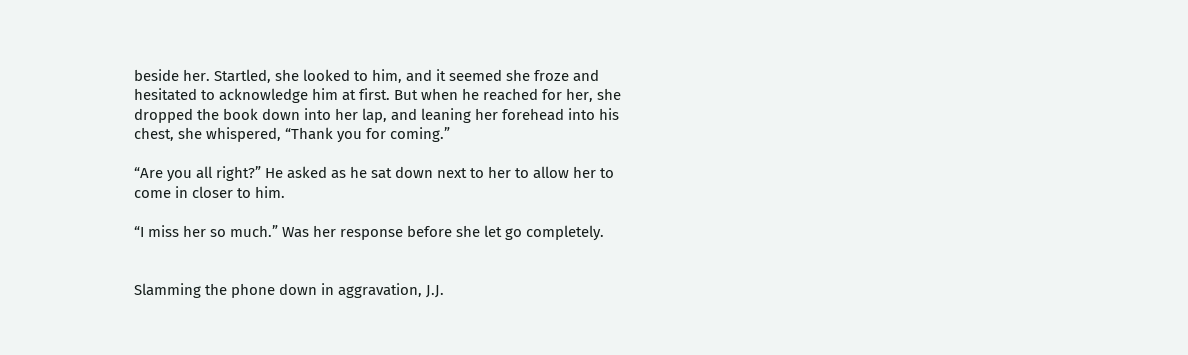beside her. Startled, she looked to him, and it seemed she froze and hesitated to acknowledge him at first. But when he reached for her, she dropped the book down into her lap, and leaning her forehead into his chest, she whispered, “Thank you for coming.”

“Are you all right?” He asked as he sat down next to her to allow her to come in closer to him.

“I miss her so much.” Was her response before she let go completely.


Slamming the phone down in aggravation, J.J.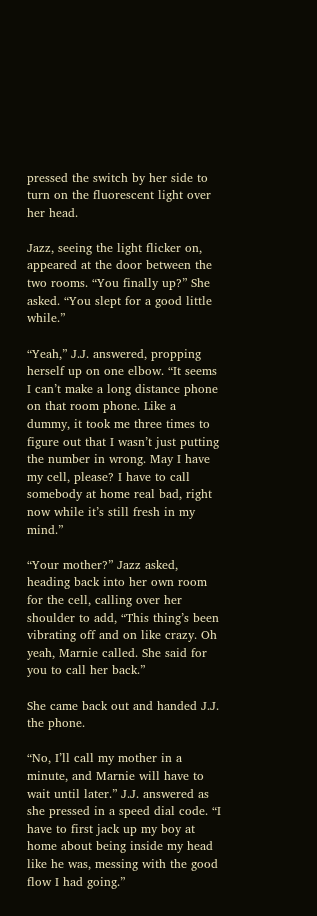pressed the switch by her side to turn on the fluorescent light over her head.

Jazz, seeing the light flicker on, appeared at the door between the two rooms. “You finally up?” She asked. “You slept for a good little while.”

“Yeah,” J.J. answered, propping herself up on one elbow. “It seems I can’t make a long distance phone on that room phone. Like a dummy, it took me three times to figure out that I wasn’t just putting the number in wrong. May I have my cell, please? I have to call somebody at home real bad, right now while it’s still fresh in my mind.”

“Your mother?” Jazz asked, heading back into her own room for the cell, calling over her shoulder to add, “This thing’s been vibrating off and on like crazy. Oh yeah, Marnie called. She said for you to call her back.”

She came back out and handed J.J. the phone.

“No, I’ll call my mother in a minute, and Marnie will have to wait until later.” J.J. answered as she pressed in a speed dial code. “I have to first jack up my boy at home about being inside my head like he was, messing with the good flow I had going.”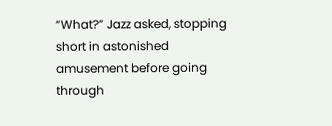“What?” Jazz asked, stopping short in astonished amusement before going through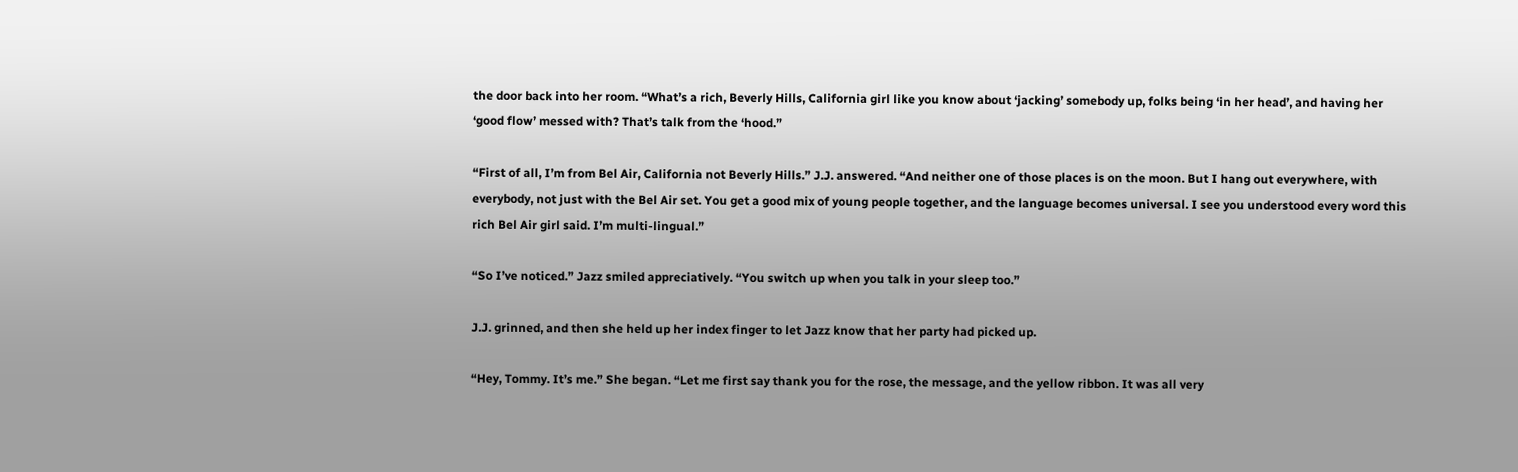the door back into her room. “What’s a rich, Beverly Hills, California girl like you know about ‘jacking’ somebody up, folks being ‘in her head’, and having her ‘good flow’ messed with? That’s talk from the ‘hood.”

“First of all, I’m from Bel Air, California not Beverly Hills.” J.J. answered. “And neither one of those places is on the moon. But I hang out everywhere, with everybody, not just with the Bel Air set. You get a good mix of young people together, and the language becomes universal. I see you understood every word this rich Bel Air girl said. I’m multi-lingual.”

“So I’ve noticed.” Jazz smiled appreciatively. “You switch up when you talk in your sleep too.”

J.J. grinned, and then she held up her index finger to let Jazz know that her party had picked up.

“Hey, Tommy. It’s me.” She began. “Let me first say thank you for the rose, the message, and the yellow ribbon. It was all very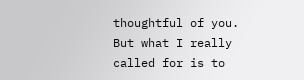thoughtful of you. But what I really called for is to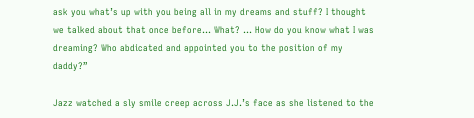ask you what’s up with you being all in my dreams and stuff? I thought we talked about that once before… What? … How do you know what I was dreaming? Who abdicated and appointed you to the position of my daddy?”

Jazz watched a sly smile creep across J.J.’s face as she listened to the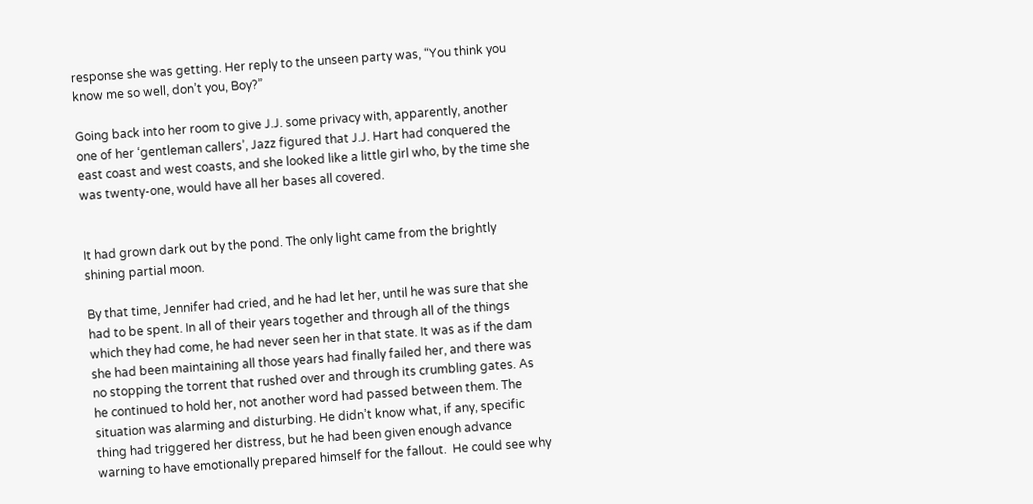response she was getting. Her reply to the unseen party was, “You think you know me so well, don’t you, Boy?”

Going back into her room to give J.J. some privacy with, apparently, another one of her ‘gentleman callers’, Jazz figured that J.J. Hart had conquered the east coast and west coasts, and she looked like a little girl who, by the time she was twenty-one, would have all her bases all covered.


It had grown dark out by the pond. The only light came from the brightly shining partial moon.

By that time, Jennifer had cried, and he had let her, until he was sure that she had to be spent. In all of their years together and through all of the things which they had come, he had never seen her in that state. It was as if the dam she had been maintaining all those years had finally failed her, and there was no stopping the torrent that rushed over and through its crumbling gates. As he continued to hold her, not another word had passed between them. The situation was alarming and disturbing. He didn’t know what, if any, specific thing had triggered her distress, but he had been given enough advance warning to have emotionally prepared himself for the fallout.  He could see why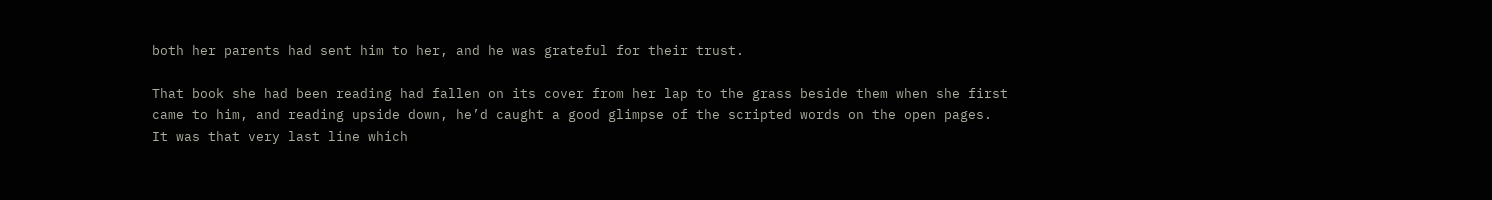both her parents had sent him to her, and he was grateful for their trust.

That book she had been reading had fallen on its cover from her lap to the grass beside them when she first came to him, and reading upside down, he’d caught a good glimpse of the scripted words on the open pages. It was that very last line which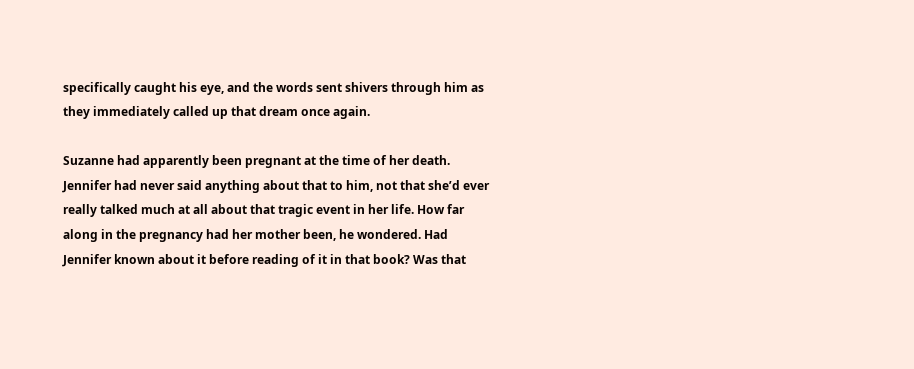specifically caught his eye, and the words sent shivers through him as they immediately called up that dream once again.

Suzanne had apparently been pregnant at the time of her death. Jennifer had never said anything about that to him, not that she’d ever really talked much at all about that tragic event in her life. How far along in the pregnancy had her mother been, he wondered. Had Jennifer known about it before reading of it in that book? Was that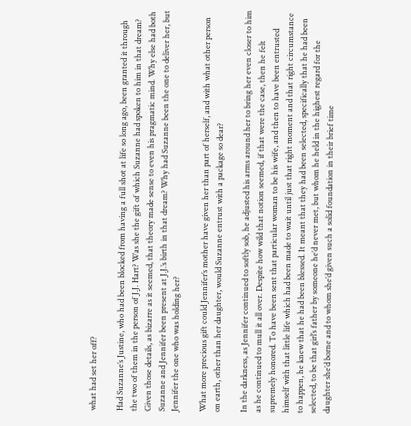what had set her off?

Had Suzanne’s Justine, who had been blocked from having a full shot at life so long ago, been granted it through the two of them in the person of J.J. Hart? Was she the gift of which Suzanne had spoken to him in that dream? Given those details, as bizarre as it seemed, that theory made sense to even his pragmatic mind. Why else had both Suzanne and Jennifer been present at J.J.’s birth in that dream? Why had Suzanne been the one to deliver her, but Jennifer the one who was holding her?

What more precious gift could Jennifer’s mother have given her than part of herself, and with what other person on earth, other than her daughter, would Suzanne entrust with a package so dear?

In the darkness, as Jennifer continued to softly sob, he adjusted his arms around her to bring her even closer to him as he continued to mull it all over. Despite how wild that notion seemed, if that were the case, then he felt supremely honored. To have been sent that particular woman to be his wife, and then to have been entrusted himself with that little life which had been made to wait until just that right moment and that right circumstance to happen, he knew that he had been blessed. It meant that they had been selected, specifically that he had been selected, to be that girl’s father by someone he’d never met, but whom he held in the highest regard for the daughter she’d borne and to whom she’d given such a solid foundation in their brief time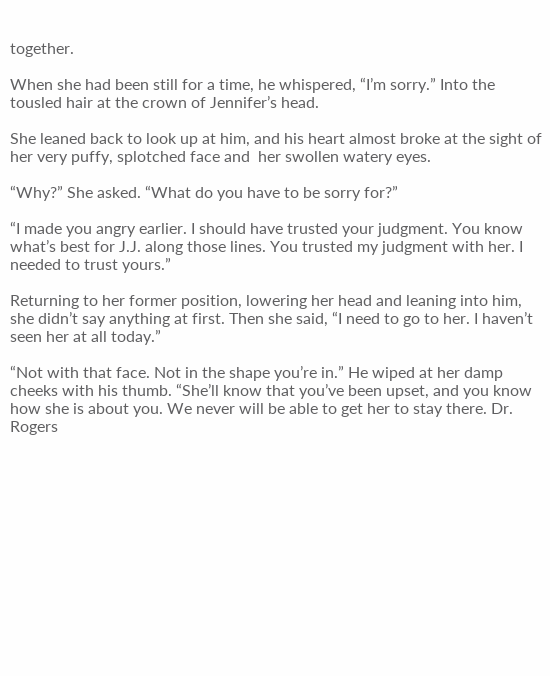together.

When she had been still for a time, he whispered, “I’m sorry.” Into the tousled hair at the crown of Jennifer’s head.

She leaned back to look up at him, and his heart almost broke at the sight of her very puffy, splotched face and  her swollen watery eyes.

“Why?” She asked. “What do you have to be sorry for?”

“I made you angry earlier. I should have trusted your judgment. You know what’s best for J.J. along those lines. You trusted my judgment with her. I needed to trust yours.”

Returning to her former position, lowering her head and leaning into him, she didn’t say anything at first. Then she said, “I need to go to her. I haven’t seen her at all today.”

“Not with that face. Not in the shape you’re in.” He wiped at her damp cheeks with his thumb. “She’ll know that you’ve been upset, and you know how she is about you. We never will be able to get her to stay there. Dr. Rogers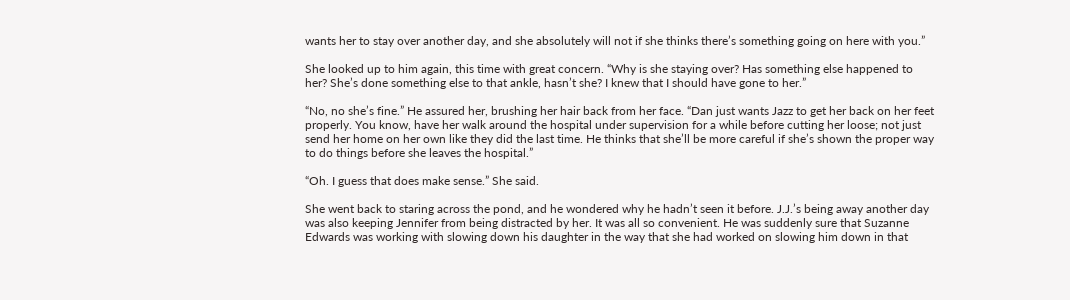wants her to stay over another day, and she absolutely will not if she thinks there’s something going on here with you.”

She looked up to him again, this time with great concern. “Why is she staying over? Has something else happened to her? She’s done something else to that ankle, hasn’t she? I knew that I should have gone to her.”

“No, no she’s fine.” He assured her, brushing her hair back from her face. “Dan just wants Jazz to get her back on her feet properly. You know, have her walk around the hospital under supervision for a while before cutting her loose; not just send her home on her own like they did the last time. He thinks that she’ll be more careful if she’s shown the proper way to do things before she leaves the hospital.”

“Oh. I guess that does make sense.” She said.

She went back to staring across the pond, and he wondered why he hadn’t seen it before. J.J.’s being away another day was also keeping Jennifer from being distracted by her. It was all so convenient. He was suddenly sure that Suzanne Edwards was working with slowing down his daughter in the way that she had worked on slowing him down in that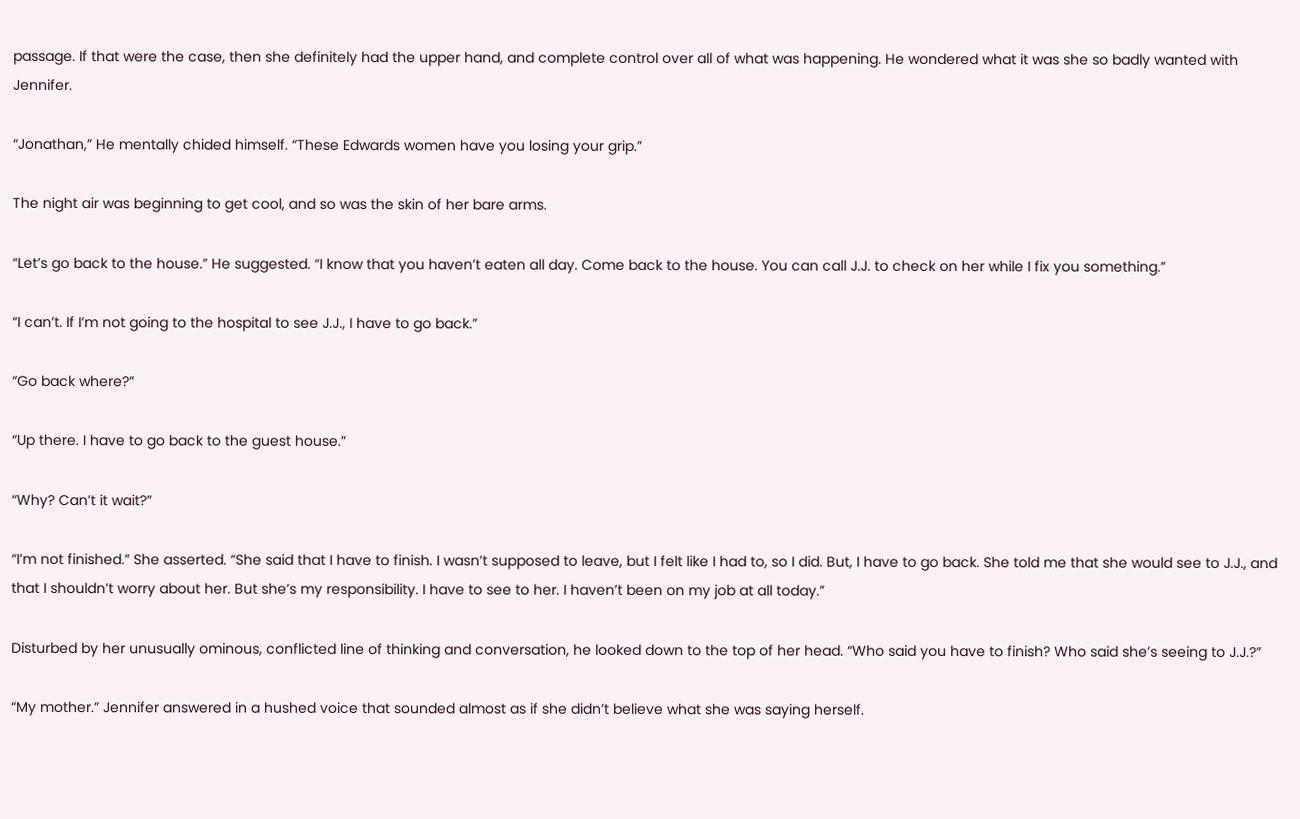passage. If that were the case, then she definitely had the upper hand, and complete control over all of what was happening. He wondered what it was she so badly wanted with Jennifer.

“Jonathan,” He mentally chided himself. “These Edwards women have you losing your grip.”

The night air was beginning to get cool, and so was the skin of her bare arms.

“Let’s go back to the house.” He suggested. “I know that you haven’t eaten all day. Come back to the house. You can call J.J. to check on her while I fix you something.”

“I can’t. If I’m not going to the hospital to see J.J., I have to go back.”

“Go back where?”

“Up there. I have to go back to the guest house.”

“Why? Can’t it wait?”

“I’m not finished.” She asserted. “She said that I have to finish. I wasn’t supposed to leave, but I felt like I had to, so I did. But, I have to go back. She told me that she would see to J.J., and that I shouldn’t worry about her. But she’s my responsibility. I have to see to her. I haven’t been on my job at all today.”

Disturbed by her unusually ominous, conflicted line of thinking and conversation, he looked down to the top of her head. “Who said you have to finish? Who said she’s seeing to J.J.?”

“My mother.” Jennifer answered in a hushed voice that sounded almost as if she didn’t believe what she was saying herself.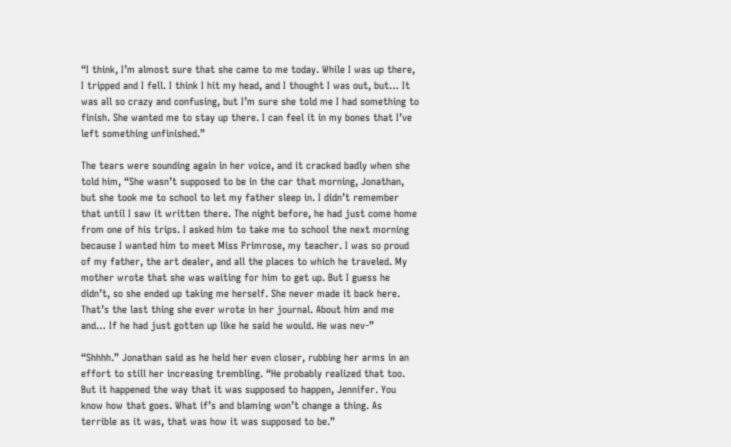“I think, I’m almost sure that she came to me today. While I was up there, I tripped and I fell. I think I hit my head, and I thought I was out, but… It was all so crazy and confusing, but I’m sure she told me I had something to finish. She wanted me to stay up there. I can feel it in my bones that I’ve left something unfinished.”

The tears were sounding again in her voice, and it cracked badly when she told him, “She wasn’t supposed to be in the car that morning, Jonathan, but she took me to school to let my father sleep in. I didn’t remember that until I saw it written there. The night before, he had just come home from one of his trips. I asked him to take me to school the next morning because I wanted him to meet Miss Primrose, my teacher. I was so proud of my father, the art dealer, and all the places to which he traveled. My mother wrote that she was waiting for him to get up. But I guess he didn’t, so she ended up taking me herself. She never made it back here. That’s the last thing she ever wrote in her journal. About him and me and… If he had just gotten up like he said he would. He was nev-”

“Shhhh.” Jonathan said as he held her even closer, rubbing her arms in an effort to still her increasing trembling. “He probably realized that too. But it happened the way that it was supposed to happen, Jennifer. You know how that goes. What if’s and blaming won’t change a thing. As terrible as it was, that was how it was supposed to be.”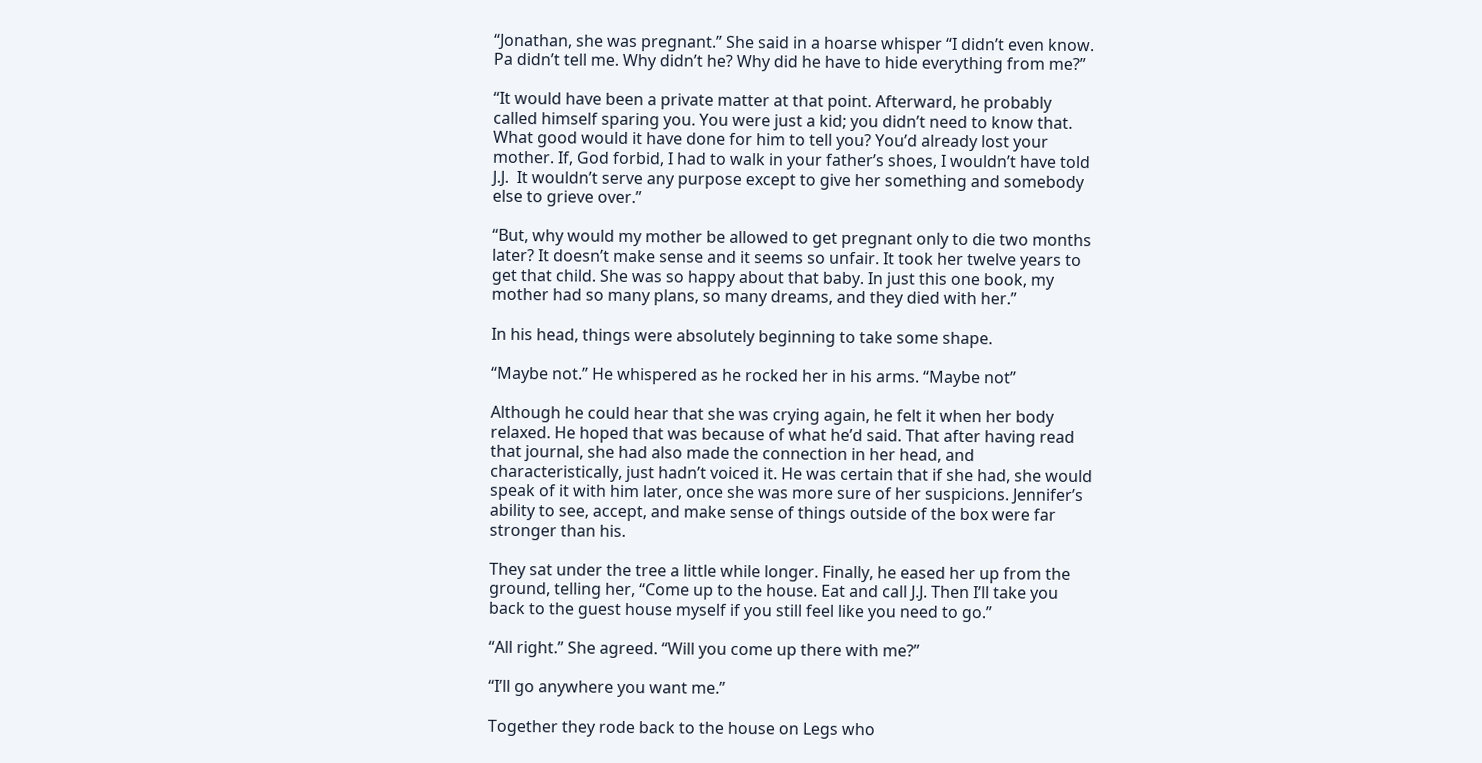“Jonathan, she was pregnant.” She said in a hoarse whisper “I didn’t even know. Pa didn’t tell me. Why didn’t he? Why did he have to hide everything from me?”

“It would have been a private matter at that point. Afterward, he probably called himself sparing you. You were just a kid; you didn’t need to know that. What good would it have done for him to tell you? You’d already lost your mother. If, God forbid, I had to walk in your father’s shoes, I wouldn’t have told J.J.  It wouldn’t serve any purpose except to give her something and somebody else to grieve over.”

“But, why would my mother be allowed to get pregnant only to die two months later? It doesn’t make sense and it seems so unfair. It took her twelve years to get that child. She was so happy about that baby. In just this one book, my mother had so many plans, so many dreams, and they died with her.”

In his head, things were absolutely beginning to take some shape.

“Maybe not.” He whispered as he rocked her in his arms. “Maybe not”

Although he could hear that she was crying again, he felt it when her body relaxed. He hoped that was because of what he’d said. That after having read that journal, she had also made the connection in her head, and characteristically, just hadn’t voiced it. He was certain that if she had, she would speak of it with him later, once she was more sure of her suspicions. Jennifer’s ability to see, accept, and make sense of things outside of the box were far stronger than his.

They sat under the tree a little while longer. Finally, he eased her up from the ground, telling her, “Come up to the house. Eat and call J.J. Then I’ll take you back to the guest house myself if you still feel like you need to go.”

“All right.” She agreed. “Will you come up there with me?”

“I’ll go anywhere you want me.”

Together they rode back to the house on Legs who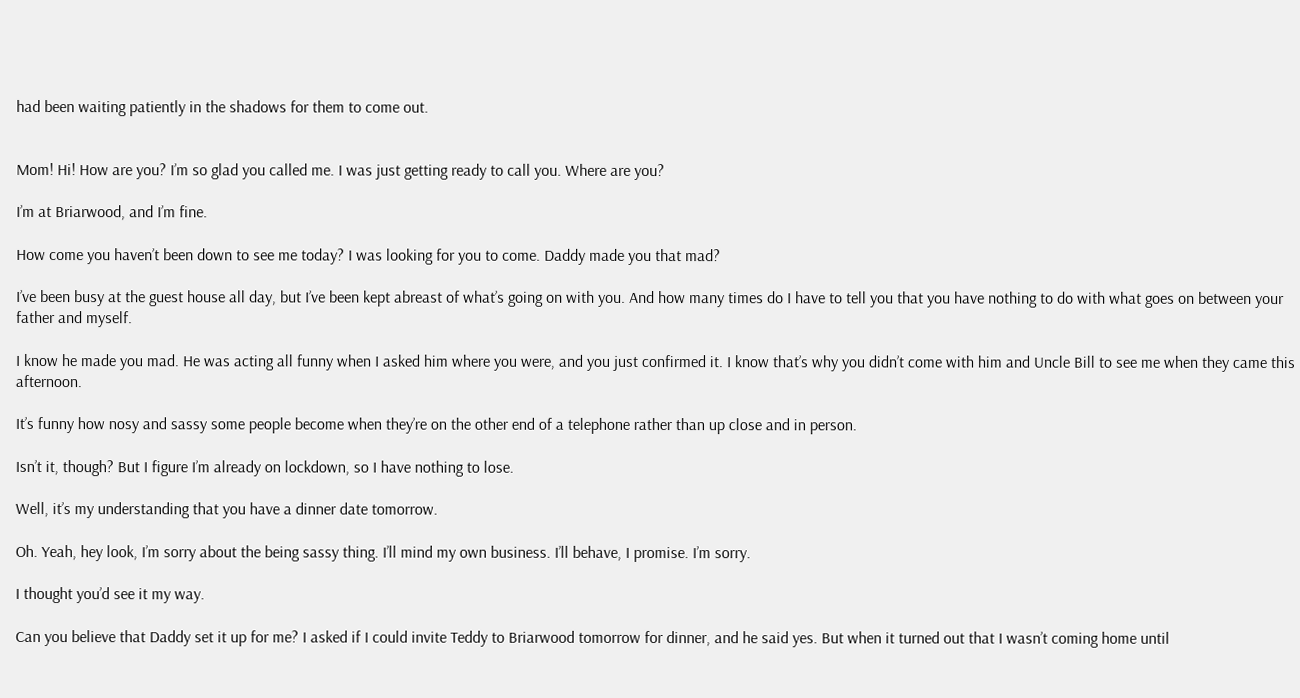had been waiting patiently in the shadows for them to come out.


Mom! Hi! How are you? I’m so glad you called me. I was just getting ready to call you. Where are you?

I’m at Briarwood, and I’m fine.

How come you haven’t been down to see me today? I was looking for you to come. Daddy made you that mad?

I’ve been busy at the guest house all day, but I’ve been kept abreast of what’s going on with you. And how many times do I have to tell you that you have nothing to do with what goes on between your father and myself.

I know he made you mad. He was acting all funny when I asked him where you were, and you just confirmed it. I know that’s why you didn’t come with him and Uncle Bill to see me when they came this afternoon.

It’s funny how nosy and sassy some people become when they’re on the other end of a telephone rather than up close and in person.

Isn’t it, though? But I figure I’m already on lockdown, so I have nothing to lose.

Well, it’s my understanding that you have a dinner date tomorrow.

Oh. Yeah, hey look, I’m sorry about the being sassy thing. I’ll mind my own business. I’ll behave, I promise. I’m sorry.

I thought you’d see it my way.

Can you believe that Daddy set it up for me? I asked if I could invite Teddy to Briarwood tomorrow for dinner, and he said yes. But when it turned out that I wasn’t coming home until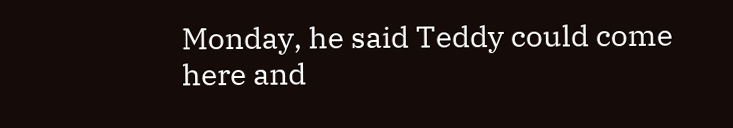Monday, he said Teddy could come here and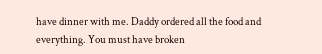have dinner with me. Daddy ordered all the food and everything. You must have broken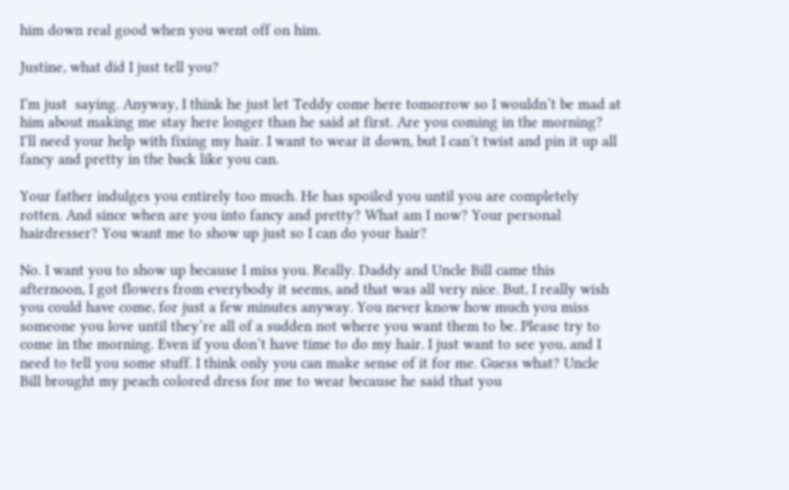him down real good when you went off on him.

Justine, what did I just tell you?

I’m just  saying. Anyway, I think he just let Teddy come here tomorrow so I wouldn’t be mad at him about making me stay here longer than he said at first. Are you coming in the morning? I’ll need your help with fixing my hair. I want to wear it down, but I can’t twist and pin it up all fancy and pretty in the back like you can.

Your father indulges you entirely too much. He has spoiled you until you are completely rotten. And since when are you into fancy and pretty? What am I now? Your personal hairdresser? You want me to show up just so I can do your hair?

No. I want you to show up because I miss you. Really. Daddy and Uncle Bill came this afternoon, I got flowers from everybody it seems, and that was all very nice. But, I really wish you could have come, for just a few minutes anyway. You never know how much you miss someone you love until they’re all of a sudden not where you want them to be. Please try to come in the morning. Even if you don’t have time to do my hair. I just want to see you, and I need to tell you some stuff. I think only you can make sense of it for me. Guess what? Uncle Bill brought my peach colored dress for me to wear because he said that you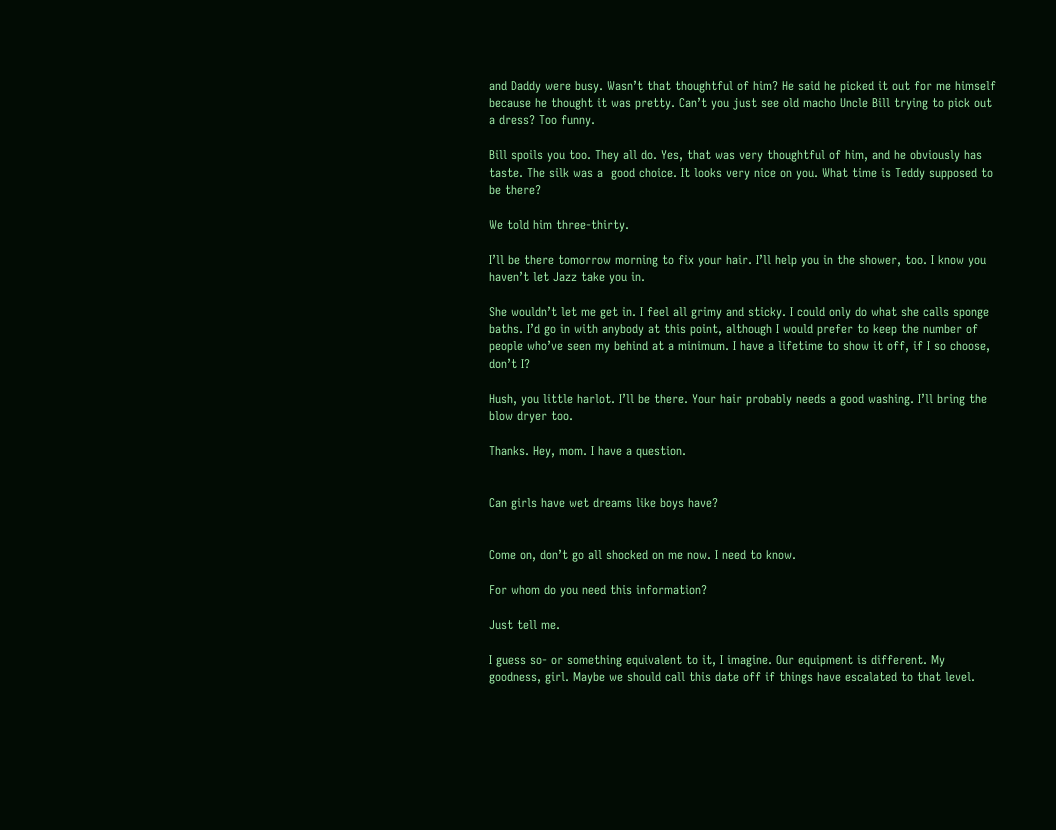and Daddy were busy. Wasn’t that thoughtful of him? He said he picked it out for me himself because he thought it was pretty. Can’t you just see old macho Uncle Bill trying to pick out a dress? Too funny.

Bill spoils you too. They all do. Yes, that was very thoughtful of him, and he obviously has taste. The silk was a  good choice. It looks very nice on you. What time is Teddy supposed to be there?

We told him three-thirty.

I’ll be there tomorrow morning to fix your hair. I’ll help you in the shower, too. I know you haven’t let Jazz take you in.

She wouldn’t let me get in. I feel all grimy and sticky. I could only do what she calls sponge baths. I’d go in with anybody at this point, although I would prefer to keep the number of people who’ve seen my behind at a minimum. I have a lifetime to show it off, if I so choose, don’t I?

Hush, you little harlot. I’ll be there. Your hair probably needs a good washing. I’ll bring the blow dryer too.

Thanks. Hey, mom. I have a question.


Can girls have wet dreams like boys have?


Come on, don’t go all shocked on me now. I need to know.

For whom do you need this information?

Just tell me.

I guess so- or something equivalent to it, I imagine. Our equipment is different. My goodness, girl. Maybe we should call this date off if things have escalated to that level.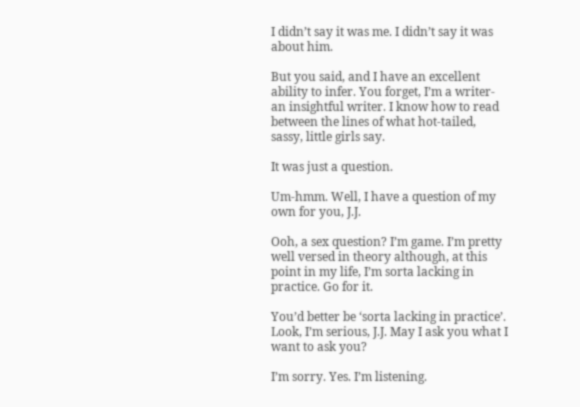I didn’t say it was me. I didn’t say it was about him.

But you said, and I have an excellent ability to infer. You forget, I’m a writer- an insightful writer. I know how to read between the lines of what hot-tailed, sassy, little girls say.

It was just a question.

Um-hmm. Well, I have a question of my own for you, J.J.

Ooh, a sex question? I’m game. I’m pretty well versed in theory although, at this point in my life, I’m sorta lacking in practice. Go for it.

You’d better be ‘sorta lacking in practice’. Look, I’m serious, J.J. May I ask you what I want to ask you?

I’m sorry. Yes. I’m listening.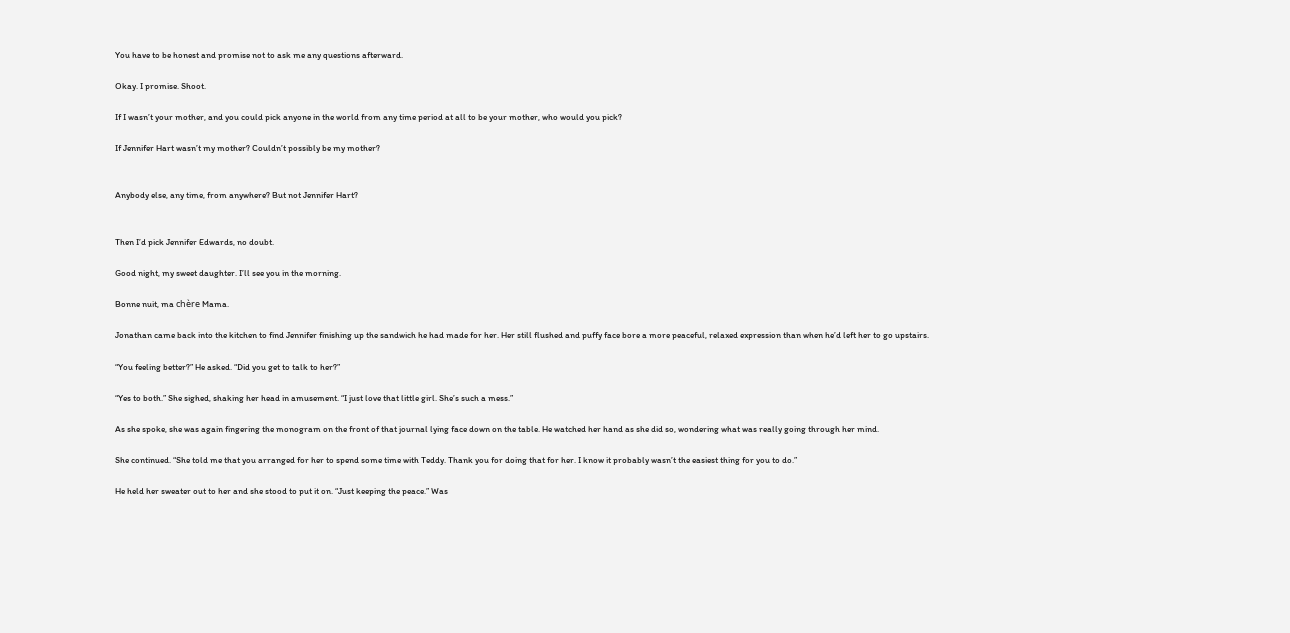You have to be honest and promise not to ask me any questions afterward.

Okay. I promise. Shoot.

If I wasn’t your mother, and you could pick anyone in the world from any time period at all to be your mother, who would you pick?

If Jennifer Hart wasn’t my mother? Couldn’t possibly be my mother?


Anybody else, any time, from anywhere? But not Jennifer Hart?


Then I’d pick Jennifer Edwards, no doubt.

Good night, my sweet daughter. I’ll see you in the morning.

Bonne nuit, ma chère Mama.

Jonathan came back into the kitchen to find Jennifer finishing up the sandwich he had made for her. Her still flushed and puffy face bore a more peaceful, relaxed expression than when he’d left her to go upstairs.

“You feeling better?” He asked. “Did you get to talk to her?”

“Yes to both.” She sighed, shaking her head in amusement. “I just love that little girl. She’s such a mess.”

As she spoke, she was again fingering the monogram on the front of that journal lying face down on the table. He watched her hand as she did so, wondering what was really going through her mind.

She continued. “She told me that you arranged for her to spend some time with Teddy. Thank you for doing that for her. I know it probably wasn’t the easiest thing for you to do.”

He held her sweater out to her and she stood to put it on. “Just keeping the peace.” Was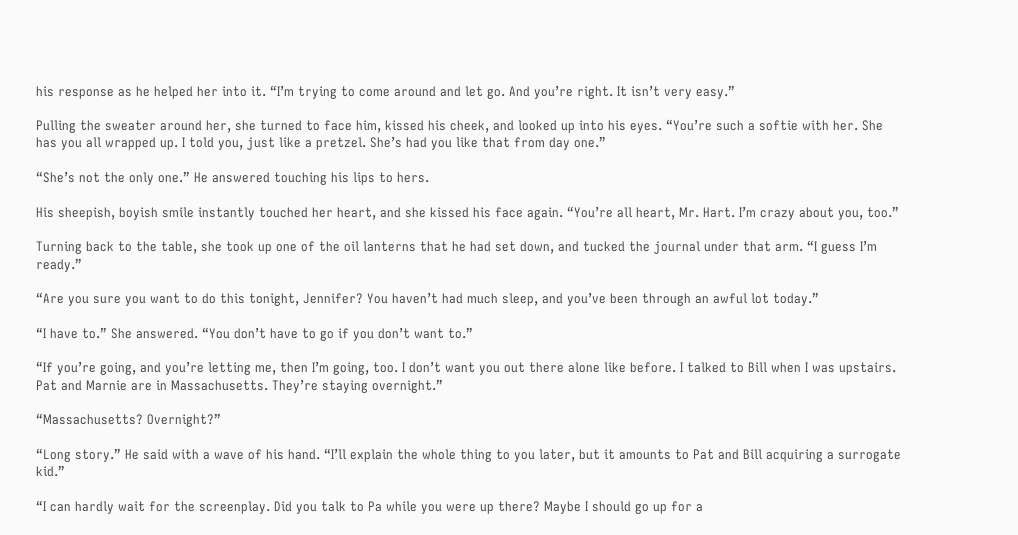his response as he helped her into it. “I’m trying to come around and let go. And you’re right. It isn’t very easy.”

Pulling the sweater around her, she turned to face him, kissed his cheek, and looked up into his eyes. “You’re such a softie with her. She has you all wrapped up. I told you, just like a pretzel. She’s had you like that from day one.”

“She’s not the only one.” He answered touching his lips to hers.

His sheepish, boyish smile instantly touched her heart, and she kissed his face again. “You’re all heart, Mr. Hart. I’m crazy about you, too.”

Turning back to the table, she took up one of the oil lanterns that he had set down, and tucked the journal under that arm. “I guess I’m ready.”

“Are you sure you want to do this tonight, Jennifer? You haven’t had much sleep, and you’ve been through an awful lot today.”

“I have to.” She answered. “You don’t have to go if you don’t want to.”

“If you’re going, and you’re letting me, then I’m going, too. I don’t want you out there alone like before. I talked to Bill when I was upstairs. Pat and Marnie are in Massachusetts. They’re staying overnight.”

“Massachusetts? Overnight?”

“Long story.” He said with a wave of his hand. “I’ll explain the whole thing to you later, but it amounts to Pat and Bill acquiring a surrogate kid.”

“I can hardly wait for the screenplay. Did you talk to Pa while you were up there? Maybe I should go up for a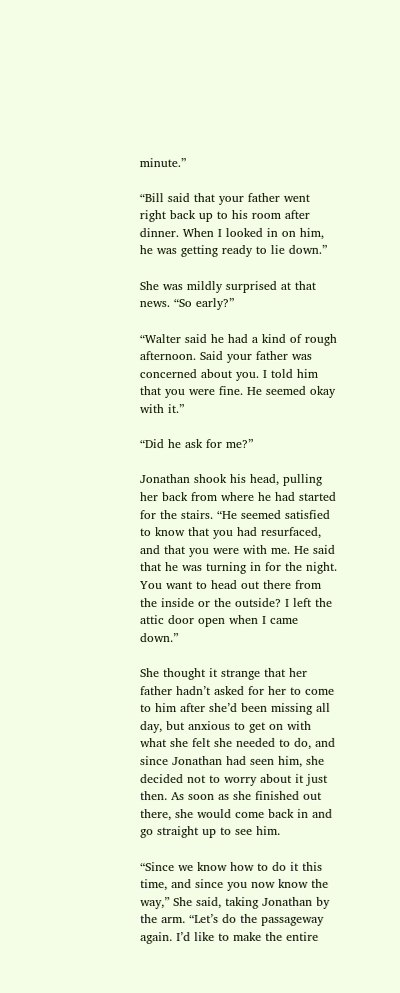minute.”

“Bill said that your father went right back up to his room after dinner. When I looked in on him, he was getting ready to lie down.”

She was mildly surprised at that news. “So early?”

“Walter said he had a kind of rough afternoon. Said your father was concerned about you. I told him that you were fine. He seemed okay with it.”

“Did he ask for me?”

Jonathan shook his head, pulling her back from where he had started for the stairs. “He seemed satisfied to know that you had resurfaced, and that you were with me. He said that he was turning in for the night. You want to head out there from the inside or the outside? I left the attic door open when I came down.”

She thought it strange that her father hadn’t asked for her to come to him after she’d been missing all day, but anxious to get on with what she felt she needed to do, and since Jonathan had seen him, she decided not to worry about it just then. As soon as she finished out there, she would come back in and go straight up to see him.

“Since we know how to do it this time, and since you now know the way,” She said, taking Jonathan by the arm. “Let’s do the passageway again. I’d like to make the entire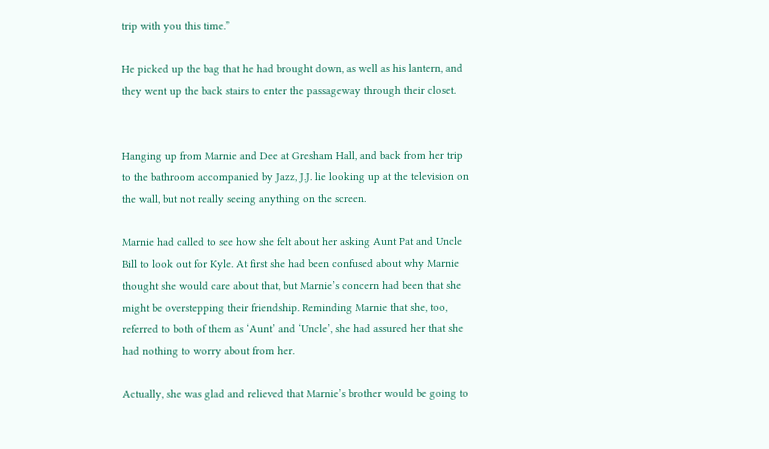trip with you this time.”

He picked up the bag that he had brought down, as well as his lantern, and they went up the back stairs to enter the passageway through their closet.


Hanging up from Marnie and Dee at Gresham Hall, and back from her trip to the bathroom accompanied by Jazz, J.J. lie looking up at the television on the wall, but not really seeing anything on the screen.

Marnie had called to see how she felt about her asking Aunt Pat and Uncle Bill to look out for Kyle. At first she had been confused about why Marnie thought she would care about that, but Marnie’s concern had been that she might be overstepping their friendship. Reminding Marnie that she, too, referred to both of them as ‘Aunt’ and ‘Uncle’, she had assured her that she had nothing to worry about from her.

Actually, she was glad and relieved that Marnie’s brother would be going to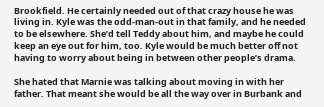Brookfield. He certainly needed out of that crazy house he was living in. Kyle was the odd-man-out in that family, and he needed to be elsewhere. She’d tell Teddy about him, and maybe he could keep an eye out for him, too. Kyle would be much better off not having to worry about being in between other people’s drama.

She hated that Marnie was talking about moving in with her father. That meant she would be all the way over in Burbank and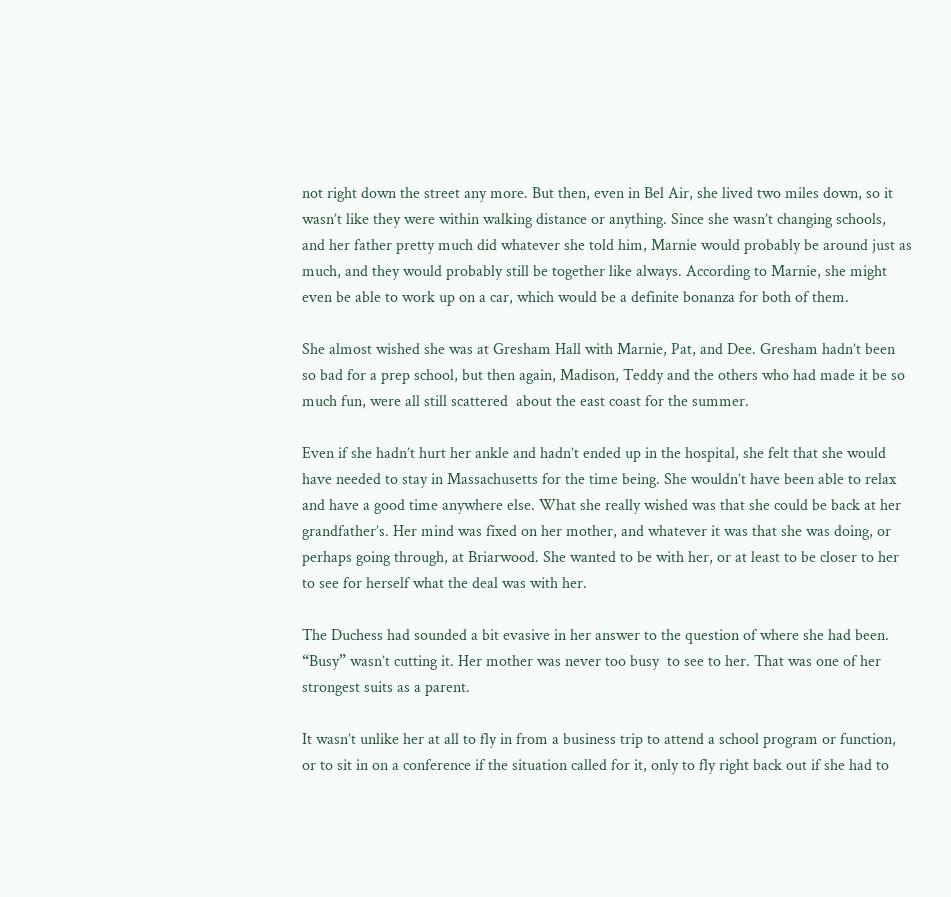not right down the street any more. But then, even in Bel Air, she lived two miles down, so it wasn’t like they were within walking distance or anything. Since she wasn’t changing schools, and her father pretty much did whatever she told him, Marnie would probably be around just as much, and they would probably still be together like always. According to Marnie, she might even be able to work up on a car, which would be a definite bonanza for both of them.

She almost wished she was at Gresham Hall with Marnie, Pat, and Dee. Gresham hadn’t been so bad for a prep school, but then again, Madison, Teddy and the others who had made it be so much fun, were all still scattered  about the east coast for the summer.

Even if she hadn’t hurt her ankle and hadn’t ended up in the hospital, she felt that she would have needed to stay in Massachusetts for the time being. She wouldn’t have been able to relax and have a good time anywhere else. What she really wished was that she could be back at her grandfather’s. Her mind was fixed on her mother, and whatever it was that she was doing, or perhaps going through, at Briarwood. She wanted to be with her, or at least to be closer to her to see for herself what the deal was with her.

The Duchess had sounded a bit evasive in her answer to the question of where she had been. “Busy” wasn’t cutting it. Her mother was never too busy  to see to her. That was one of her strongest suits as a parent.

It wasn’t unlike her at all to fly in from a business trip to attend a school program or function, or to sit in on a conference if the situation called for it, only to fly right back out if she had to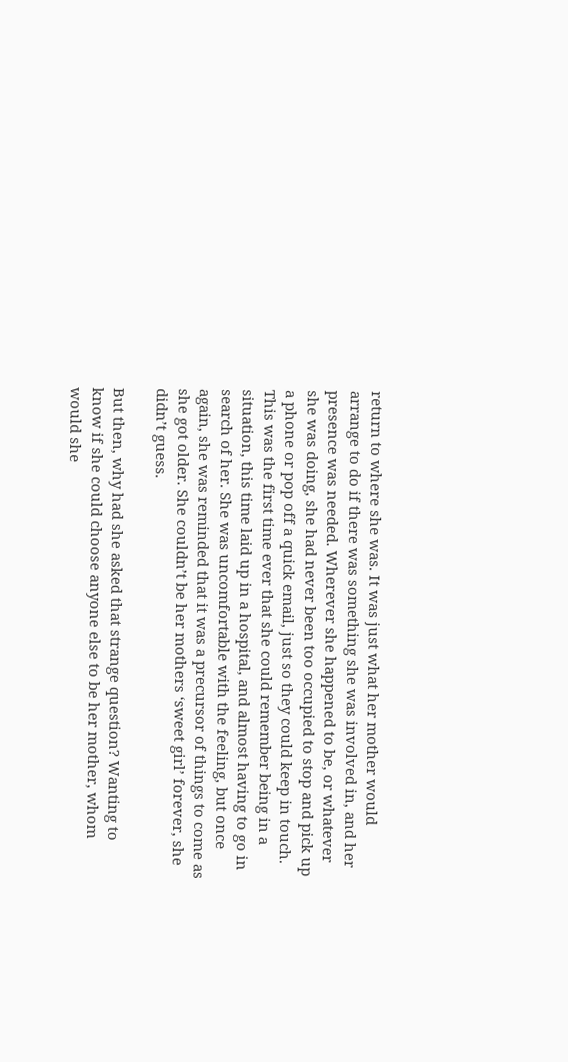return to where she was. It was just what her mother would arrange to do if there was something she was involved in, and her presence was needed. Wherever she happened to be, or whatever she was doing, she had never been too occupied to stop and pick up a phone or pop off a quick email, just so they could keep in touch. This was the first time ever that she could remember being in a situation, this time laid up in a hospital, and almost having to go in search of her. She was uncomfortable with the feeling, but once again, she was reminded that it was a precursor of things to come as she got older. She couldn’t be her mothers ‘sweet girl’ forever, she didn’t guess.

But then, why had she asked that strange question? Wanting to know if she could choose anyone else to be her mother, whom would she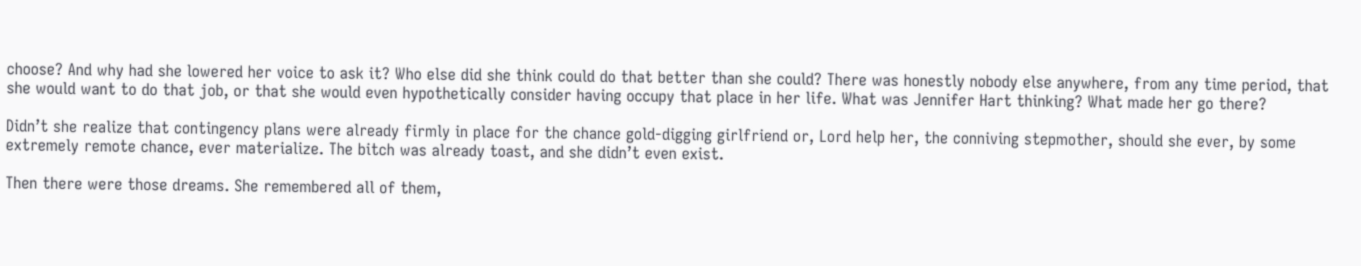choose? And why had she lowered her voice to ask it? Who else did she think could do that better than she could? There was honestly nobody else anywhere, from any time period, that she would want to do that job, or that she would even hypothetically consider having occupy that place in her life. What was Jennifer Hart thinking? What made her go there?

Didn’t she realize that contingency plans were already firmly in place for the chance gold-digging girlfriend or, Lord help her, the conniving stepmother, should she ever, by some extremely remote chance, ever materialize. The bitch was already toast, and she didn’t even exist.

Then there were those dreams. She remembered all of them,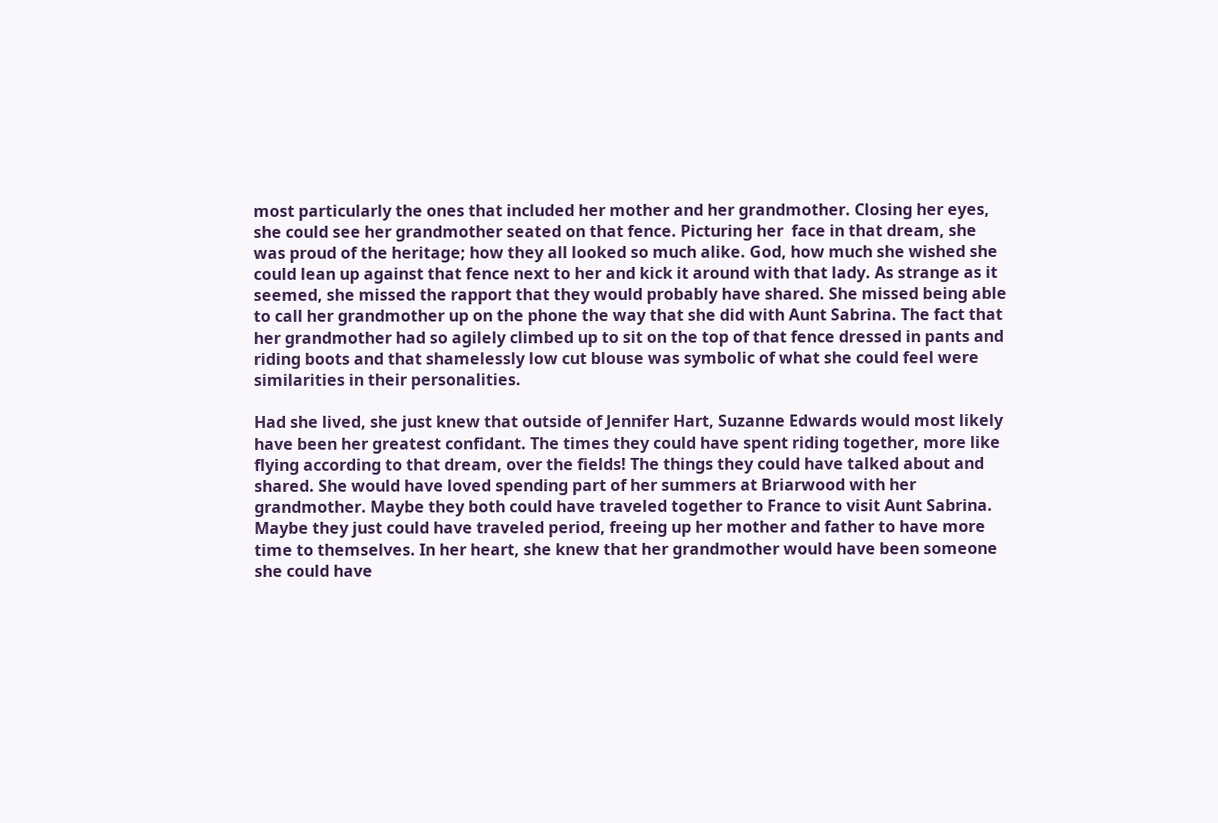most particularly the ones that included her mother and her grandmother. Closing her eyes, she could see her grandmother seated on that fence. Picturing her  face in that dream, she was proud of the heritage; how they all looked so much alike. God, how much she wished she could lean up against that fence next to her and kick it around with that lady. As strange as it seemed, she missed the rapport that they would probably have shared. She missed being able to call her grandmother up on the phone the way that she did with Aunt Sabrina. The fact that her grandmother had so agilely climbed up to sit on the top of that fence dressed in pants and riding boots and that shamelessly low cut blouse was symbolic of what she could feel were similarities in their personalities.

Had she lived, she just knew that outside of Jennifer Hart, Suzanne Edwards would most likely have been her greatest confidant. The times they could have spent riding together, more like flying according to that dream, over the fields! The things they could have talked about and shared. She would have loved spending part of her summers at Briarwood with her grandmother. Maybe they both could have traveled together to France to visit Aunt Sabrina. Maybe they just could have traveled period, freeing up her mother and father to have more time to themselves. In her heart, she knew that her grandmother would have been someone she could have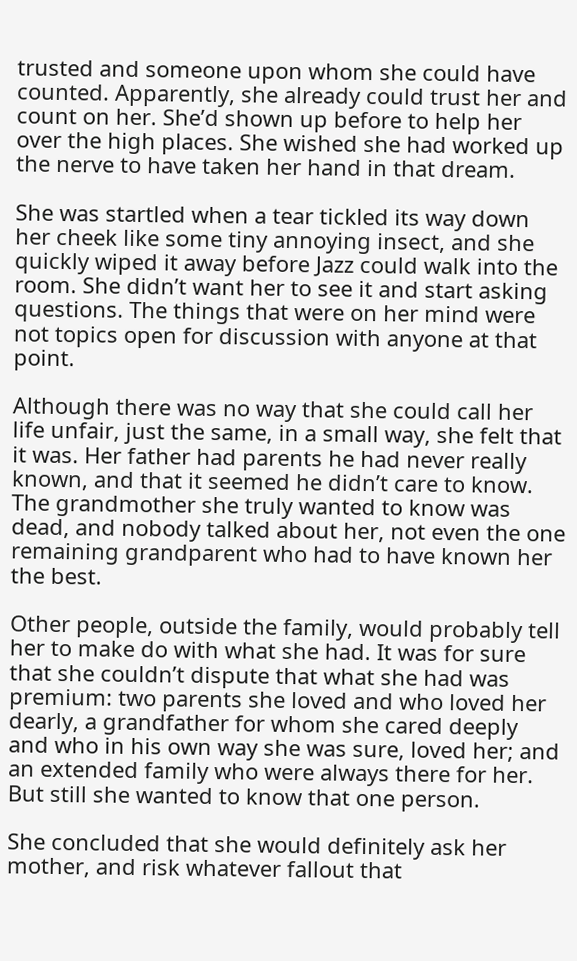trusted and someone upon whom she could have counted. Apparently, she already could trust her and count on her. She’d shown up before to help her over the high places. She wished she had worked up the nerve to have taken her hand in that dream.

She was startled when a tear tickled its way down her cheek like some tiny annoying insect, and she quickly wiped it away before Jazz could walk into the room. She didn’t want her to see it and start asking questions. The things that were on her mind were not topics open for discussion with anyone at that point.

Although there was no way that she could call her life unfair, just the same, in a small way, she felt that it was. Her father had parents he had never really known, and that it seemed he didn’t care to know. The grandmother she truly wanted to know was dead, and nobody talked about her, not even the one remaining grandparent who had to have known her the best.

Other people, outside the family, would probably tell her to make do with what she had. It was for sure that she couldn’t dispute that what she had was premium: two parents she loved and who loved her dearly, a grandfather for whom she cared deeply and who in his own way she was sure, loved her; and an extended family who were always there for her. But still she wanted to know that one person.

She concluded that she would definitely ask her mother, and risk whatever fallout that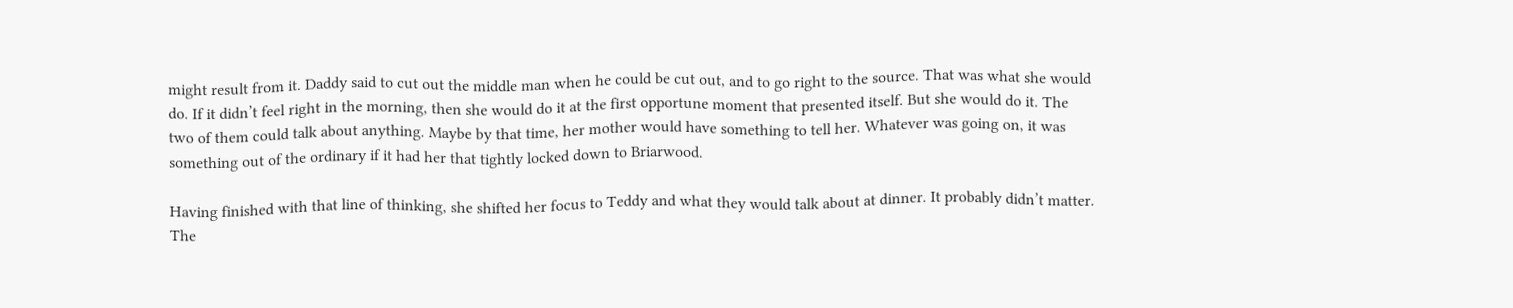might result from it. Daddy said to cut out the middle man when he could be cut out, and to go right to the source. That was what she would do. If it didn’t feel right in the morning, then she would do it at the first opportune moment that presented itself. But she would do it. The two of them could talk about anything. Maybe by that time, her mother would have something to tell her. Whatever was going on, it was something out of the ordinary if it had her that tightly locked down to Briarwood.

Having finished with that line of thinking, she shifted her focus to Teddy and what they would talk about at dinner. It probably didn’t matter. The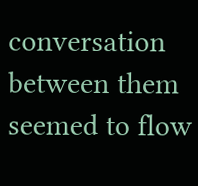conversation between them seemed to flow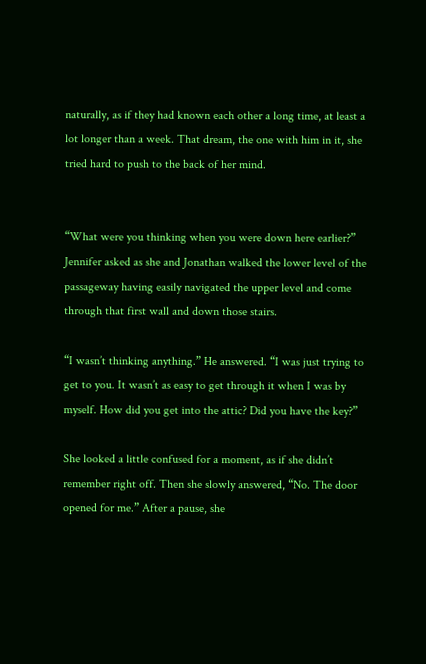naturally, as if they had known each other a long time, at least a lot longer than a week. That dream, the one with him in it, she tried hard to push to the back of her mind.


“What were you thinking when you were down here earlier?” Jennifer asked as she and Jonathan walked the lower level of the passageway having easily navigated the upper level and come through that first wall and down those stairs.

“I wasn’t thinking anything.” He answered. “I was just trying to get to you. It wasn’t as easy to get through it when I was by myself. How did you get into the attic? Did you have the key?”

She looked a little confused for a moment, as if she didn’t remember right off. Then she slowly answered, “No. The door opened for me.” After a pause, she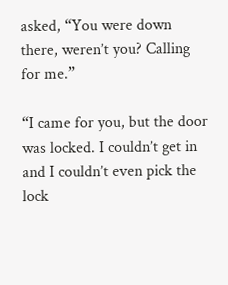asked, “You were down there, weren’t you? Calling for me.”

“I came for you, but the door was locked. I couldn’t get in and I couldn’t even pick the lock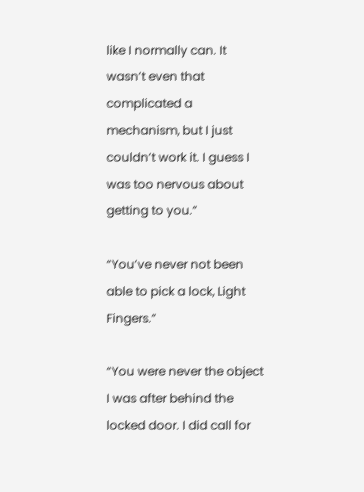like I normally can. It wasn’t even that complicated a mechanism, but I just couldn’t work it. I guess I was too nervous about getting to you.”

“You’ve never not been able to pick a lock, Light Fingers.”

“You were never the object I was after behind the locked door. I did call for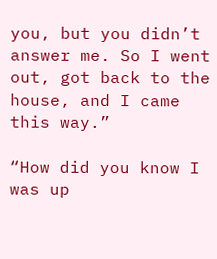you, but you didn’t answer me. So I went out, got back to the house, and I came this way.”

“How did you know I was up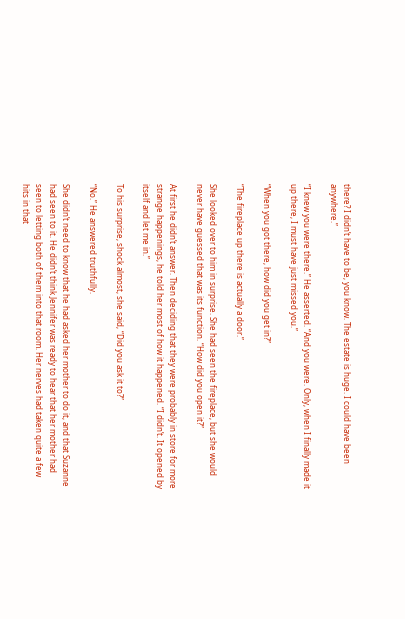there? I didn’t have to be, you know. The estate is huge. I could have been anywhere.”

“I knew you were there.” He asserted. “And you were. Only, when I finally made it up there, I must have just missed you.”

“When you got there, how did you get in?”

“The fireplace up there is actually a door.”

She looked over to him in surprise. She had seen the fireplace, but she would never have guessed that was its function. “How did you open it?”

At first he didn’t answer. Then deciding that they were probably in store for more strange happenings, he told her most of how it happened. “I didn’t. It opened by itself and let me in.”

To his surprise, shock almost, she said, “Did you ask it to?”

“No.” He answered truthfully.

She didn’t need to know that he had asked her mother to do it, and that Suzanne had seen to it. He didn’t think Jennifer was ready to hear that her mother had seen to letting both of them into that room. Her nerves had taken quite a few hits in that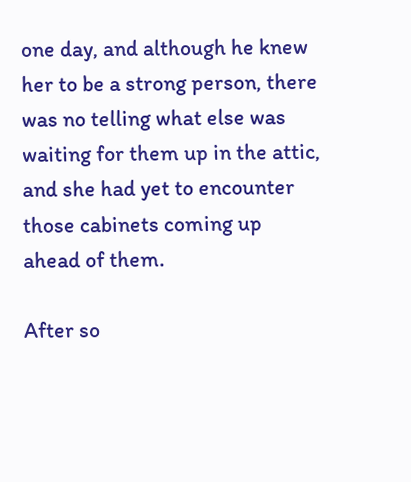one day, and although he knew her to be a strong person, there was no telling what else was waiting for them up in the attic, and she had yet to encounter those cabinets coming up ahead of them.

After so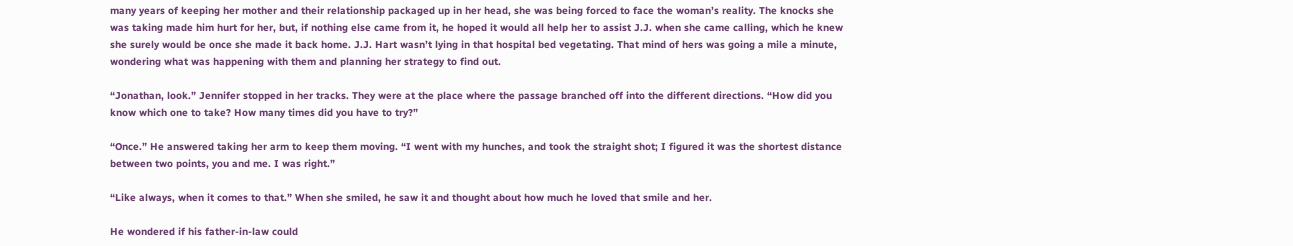many years of keeping her mother and their relationship packaged up in her head, she was being forced to face the woman’s reality. The knocks she was taking made him hurt for her, but, if nothing else came from it, he hoped it would all help her to assist J.J. when she came calling, which he knew she surely would be once she made it back home. J.J. Hart wasn’t lying in that hospital bed vegetating. That mind of hers was going a mile a minute, wondering what was happening with them and planning her strategy to find out.

“Jonathan, look.” Jennifer stopped in her tracks. They were at the place where the passage branched off into the different directions. “How did you know which one to take? How many times did you have to try?”

“Once.” He answered taking her arm to keep them moving. “I went with my hunches, and took the straight shot; I figured it was the shortest distance between two points, you and me. I was right.”

“Like always, when it comes to that.” When she smiled, he saw it and thought about how much he loved that smile and her.

He wondered if his father-in-law could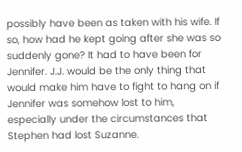possibly have been as taken with his wife. If so, how had he kept going after she was so suddenly gone? It had to have been for Jennifer. J.J. would be the only thing that would make him have to fight to hang on if Jennifer was somehow lost to him, especially under the circumstances that Stephen had lost Suzanne.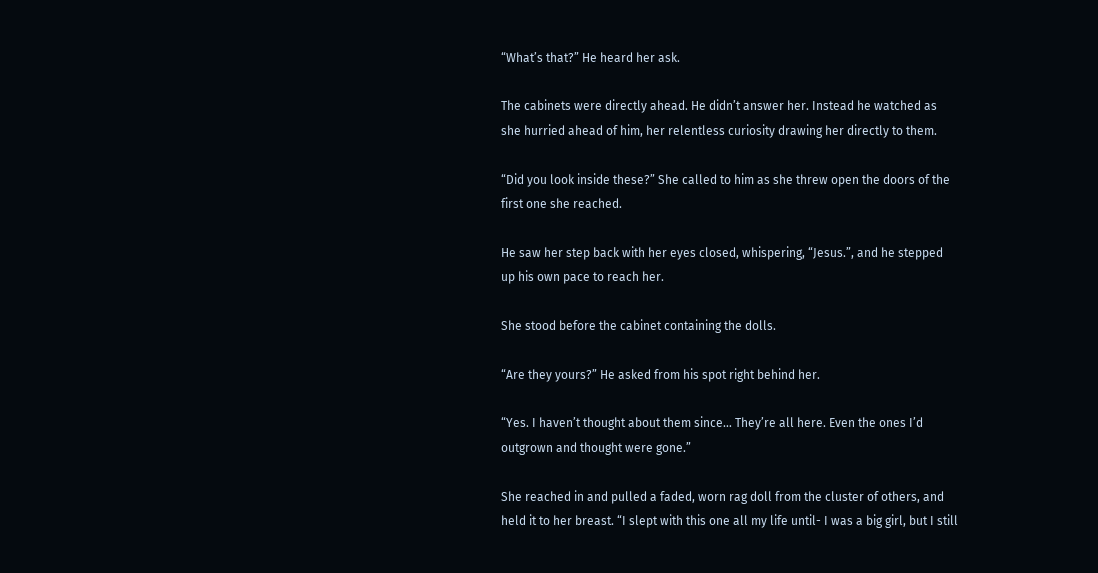“What’s that?” He heard her ask.

The cabinets were directly ahead. He didn’t answer her. Instead he watched as she hurried ahead of him, her relentless curiosity drawing her directly to them.

“Did you look inside these?” She called to him as she threw open the doors of the first one she reached.

He saw her step back with her eyes closed, whispering, “Jesus.”, and he stepped up his own pace to reach her.

She stood before the cabinet containing the dolls.

“Are they yours?” He asked from his spot right behind her.

“Yes. I haven’t thought about them since… They’re all here. Even the ones I’d outgrown and thought were gone.”

She reached in and pulled a faded, worn rag doll from the cluster of others, and held it to her breast. “I slept with this one all my life until- I was a big girl, but I still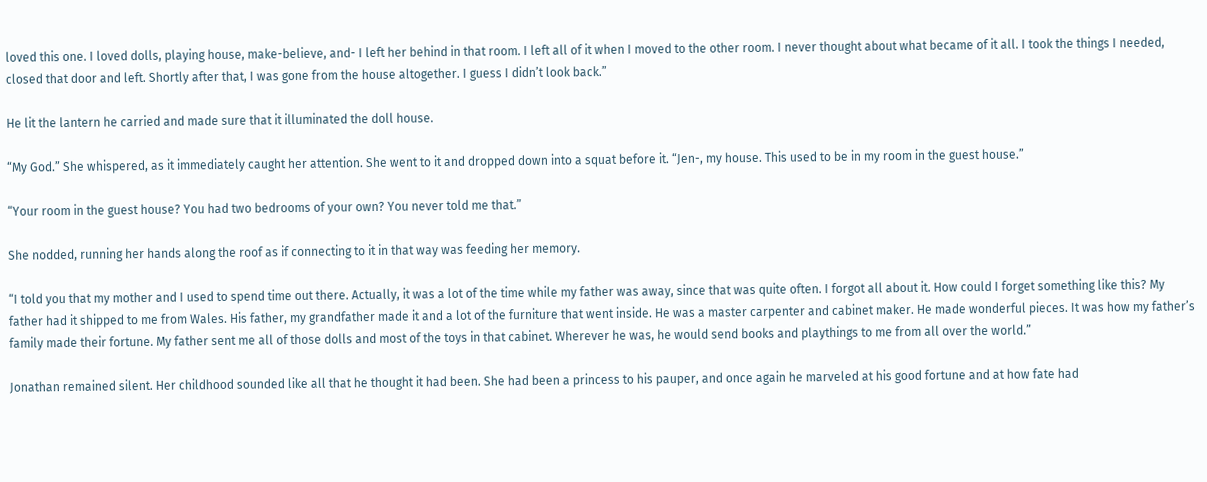loved this one. I loved dolls, playing house, make-believe, and- I left her behind in that room. I left all of it when I moved to the other room. I never thought about what became of it all. I took the things I needed, closed that door and left. Shortly after that, I was gone from the house altogether. I guess I didn’t look back.”

He lit the lantern he carried and made sure that it illuminated the doll house.

“My God.” She whispered, as it immediately caught her attention. She went to it and dropped down into a squat before it. “Jen-, my house. This used to be in my room in the guest house.”

“Your room in the guest house? You had two bedrooms of your own? You never told me that.”

She nodded, running her hands along the roof as if connecting to it in that way was feeding her memory.

“I told you that my mother and I used to spend time out there. Actually, it was a lot of the time while my father was away, since that was quite often. I forgot all about it. How could I forget something like this? My father had it shipped to me from Wales. His father, my grandfather made it and a lot of the furniture that went inside. He was a master carpenter and cabinet maker. He made wonderful pieces. It was how my father’s family made their fortune. My father sent me all of those dolls and most of the toys in that cabinet. Wherever he was, he would send books and playthings to me from all over the world.”

Jonathan remained silent. Her childhood sounded like all that he thought it had been. She had been a princess to his pauper, and once again he marveled at his good fortune and at how fate had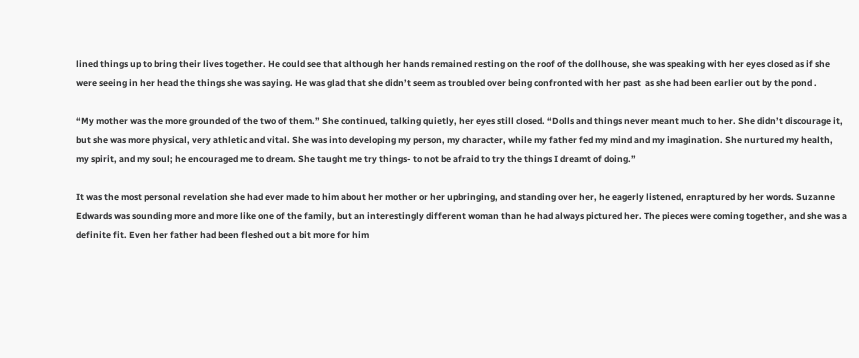lined things up to bring their lives together. He could see that although her hands remained resting on the roof of the dollhouse, she was speaking with her eyes closed as if she were seeing in her head the things she was saying. He was glad that she didn’t seem as troubled over being confronted with her past  as she had been earlier out by the pond .

“My mother was the more grounded of the two of them.” She continued, talking quietly, her eyes still closed. “Dolls and things never meant much to her. She didn’t discourage it, but she was more physical, very athletic and vital. She was into developing my person, my character, while my father fed my mind and my imagination. She nurtured my health, my spirit, and my soul; he encouraged me to dream. She taught me try things- to not be afraid to try the things I dreamt of doing.”

It was the most personal revelation she had ever made to him about her mother or her upbringing, and standing over her, he eagerly listened, enraptured by her words. Suzanne Edwards was sounding more and more like one of the family, but an interestingly different woman than he had always pictured her. The pieces were coming together, and she was a definite fit. Even her father had been fleshed out a bit more for him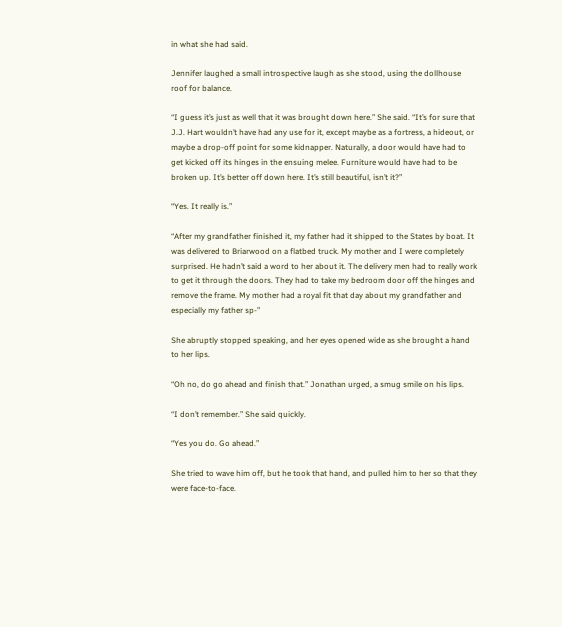in what she had said.

Jennifer laughed a small introspective laugh as she stood, using the dollhouse roof for balance.

“I guess it’s just as well that it was brought down here.” She said. “It’s for sure that J.J. Hart wouldn’t have had any use for it, except maybe as a fortress, a hideout, or maybe a drop-off point for some kidnapper. Naturally, a door would have had to get kicked off its hinges in the ensuing melee. Furniture would have had to be broken up. It’s better off down here. It’s still beautiful, isn’t it?”

“Yes. It really is.”

“After my grandfather finished it, my father had it shipped to the States by boat. It was delivered to Briarwood on a flatbed truck. My mother and I were completely surprised. He hadn’t said a word to her about it. The delivery men had to really work to get it through the doors. They had to take my bedroom door off the hinges and remove the frame. My mother had a royal fit that day about my grandfather and especially my father sp-”

She abruptly stopped speaking, and her eyes opened wide as she brought a hand to her lips.

“Oh no, do go ahead and finish that.” Jonathan urged, a smug smile on his lips.

“I don’t remember.” She said quickly.

“Yes you do. Go ahead.”

She tried to wave him off, but he took that hand, and pulled him to her so that they were face-to-face.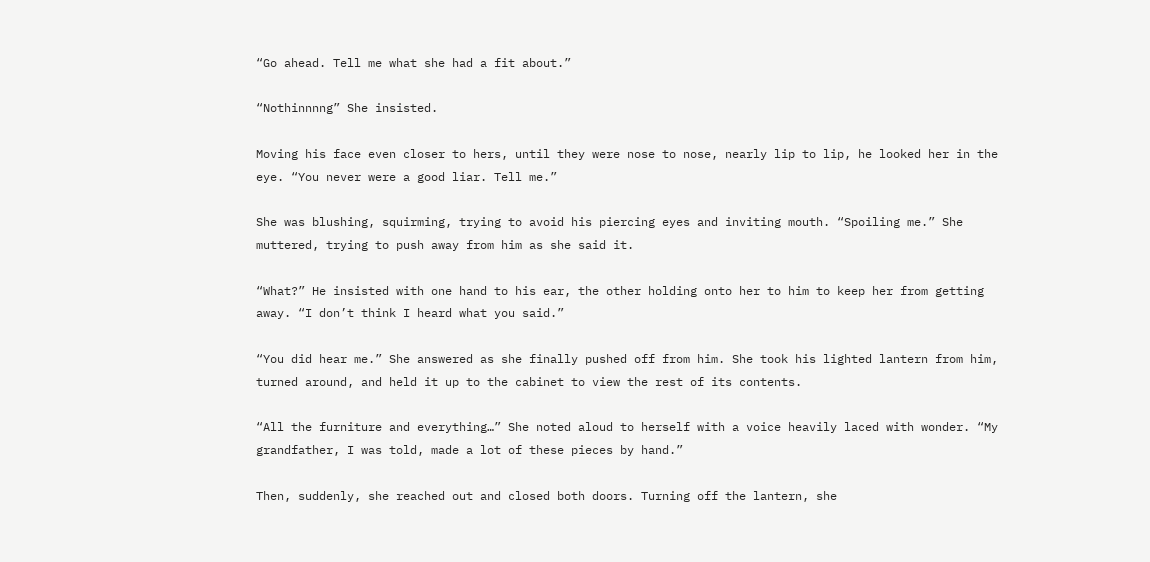“Go ahead. Tell me what she had a fit about.”

“Nothinnnng” She insisted.

Moving his face even closer to hers, until they were nose to nose, nearly lip to lip, he looked her in the eye. “You never were a good liar. Tell me.”

She was blushing, squirming, trying to avoid his piercing eyes and inviting mouth. “Spoiling me.” She muttered, trying to push away from him as she said it.

“What?” He insisted with one hand to his ear, the other holding onto her to him to keep her from getting away. “I don’t think I heard what you said.”

“You did hear me.” She answered as she finally pushed off from him. She took his lighted lantern from him, turned around, and held it up to the cabinet to view the rest of its contents.

“All the furniture and everything…” She noted aloud to herself with a voice heavily laced with wonder. “My grandfather, I was told, made a lot of these pieces by hand.”

Then, suddenly, she reached out and closed both doors. Turning off the lantern, she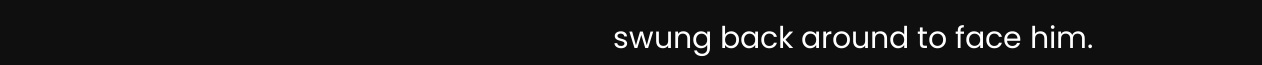swung back around to face him.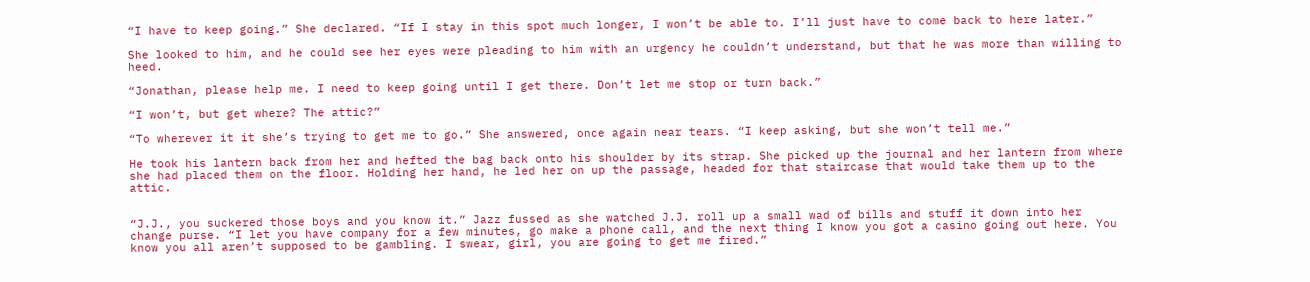“I have to keep going.” She declared. “If I stay in this spot much longer, I won’t be able to. I’ll just have to come back to here later.”

She looked to him, and he could see her eyes were pleading to him with an urgency he couldn’t understand, but that he was more than willing to heed.

“Jonathan, please help me. I need to keep going until I get there. Don’t let me stop or turn back.”

“I won’t, but get where? The attic?”

“To wherever it it she’s trying to get me to go.” She answered, once again near tears. “I keep asking, but she won’t tell me.”

He took his lantern back from her and hefted the bag back onto his shoulder by its strap. She picked up the journal and her lantern from where she had placed them on the floor. Holding her hand, he led her on up the passage, headed for that staircase that would take them up to the attic.


“J.J., you suckered those boys and you know it.” Jazz fussed as she watched J.J. roll up a small wad of bills and stuff it down into her change purse. “I let you have company for a few minutes, go make a phone call, and the next thing I know you got a casino going out here. You know you all aren’t supposed to be gambling. I swear, girl, you are going to get me fired.”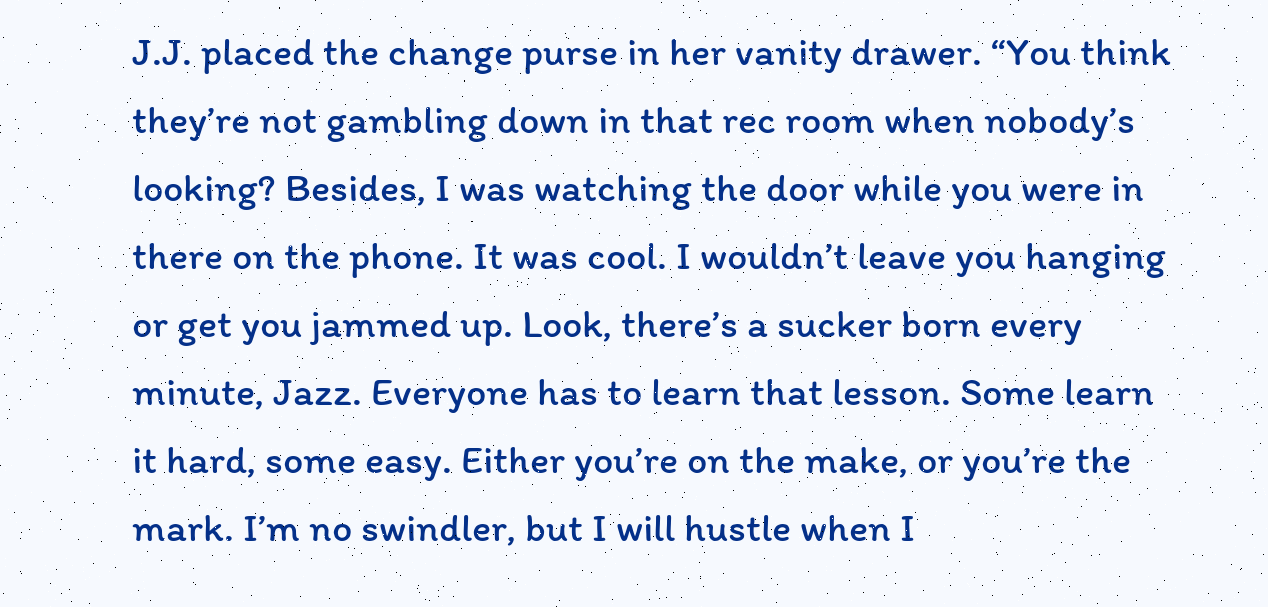J.J. placed the change purse in her vanity drawer. “You think they’re not gambling down in that rec room when nobody’s looking? Besides, I was watching the door while you were in there on the phone. It was cool. I wouldn’t leave you hanging or get you jammed up. Look, there’s a sucker born every minute, Jazz. Everyone has to learn that lesson. Some learn it hard, some easy. Either you’re on the make, or you’re the mark. I’m no swindler, but I will hustle when I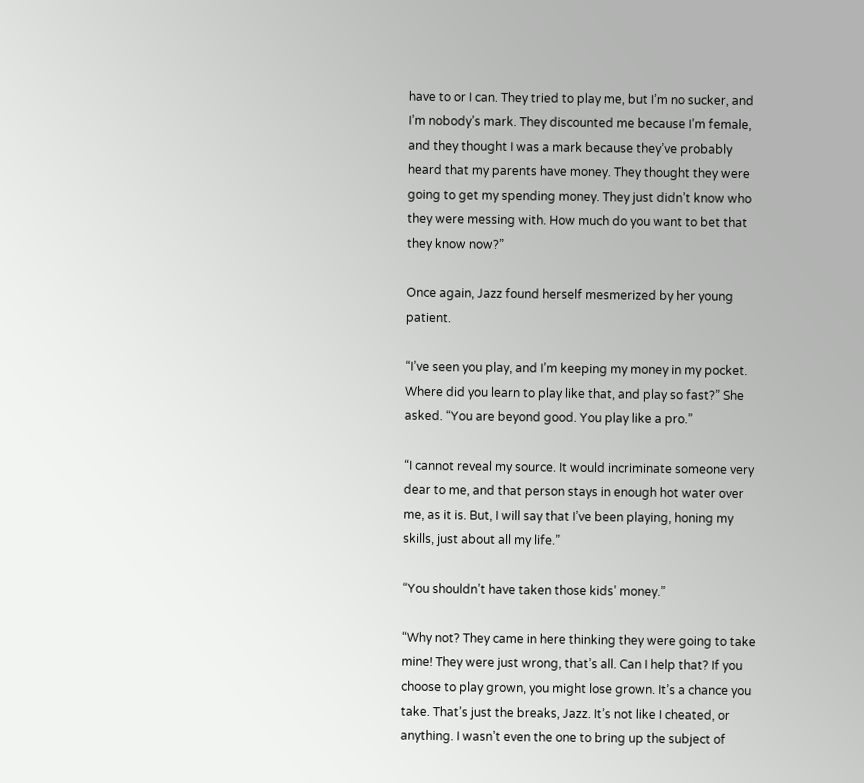have to or I can. They tried to play me, but I’m no sucker, and I’m nobody’s mark. They discounted me because I’m female, and they thought I was a mark because they’ve probably heard that my parents have money. They thought they were going to get my spending money. They just didn’t know who they were messing with. How much do you want to bet that they know now?”

Once again, Jazz found herself mesmerized by her young patient.

“I’ve seen you play, and I’m keeping my money in my pocket. Where did you learn to play like that, and play so fast?” She asked. “You are beyond good. You play like a pro.”

“I cannot reveal my source. It would incriminate someone very dear to me, and that person stays in enough hot water over me, as it is. But, I will say that I’ve been playing, honing my skills, just about all my life.”

“You shouldn’t have taken those kids’ money.”

“Why not? They came in here thinking they were going to take mine! They were just wrong, that’s all. Can I help that? If you choose to play grown, you might lose grown. It’s a chance you take. That’s just the breaks, Jazz. It’s not like I cheated, or anything. I wasn’t even the one to bring up the subject of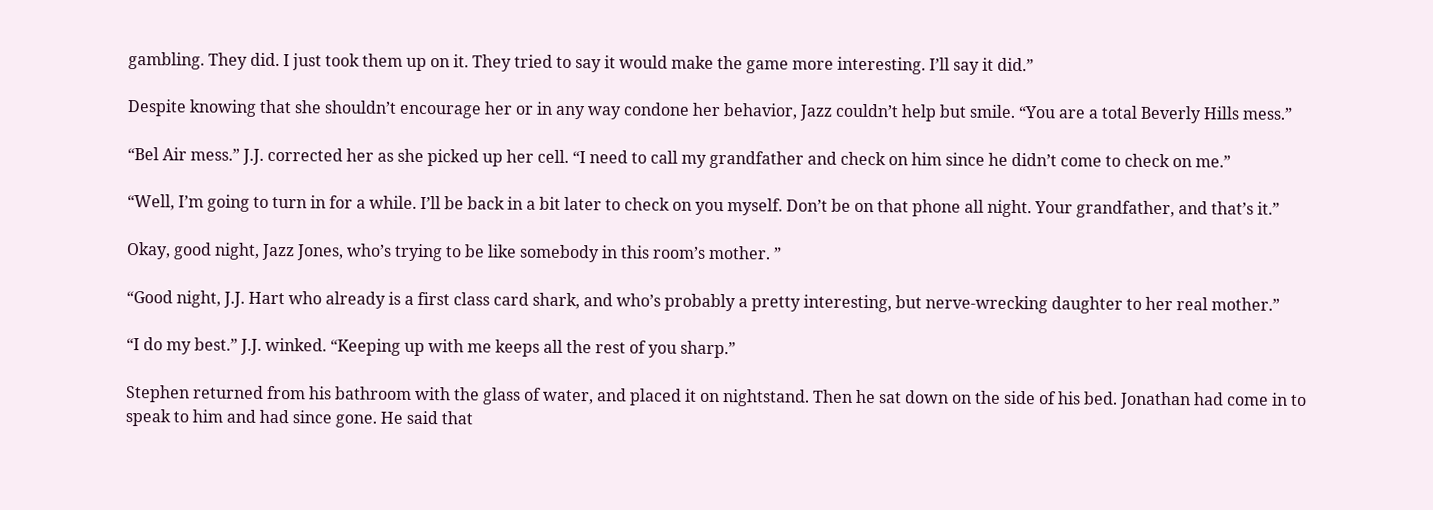gambling. They did. I just took them up on it. They tried to say it would make the game more interesting. I’ll say it did.”

Despite knowing that she shouldn’t encourage her or in any way condone her behavior, Jazz couldn’t help but smile. “You are a total Beverly Hills mess.”

“Bel Air mess.” J.J. corrected her as she picked up her cell. “I need to call my grandfather and check on him since he didn’t come to check on me.”

“Well, I’m going to turn in for a while. I’ll be back in a bit later to check on you myself. Don’t be on that phone all night. Your grandfather, and that’s it.”

Okay, good night, Jazz Jones, who’s trying to be like somebody in this room’s mother. ”

“Good night, J.J. Hart who already is a first class card shark, and who’s probably a pretty interesting, but nerve-wrecking daughter to her real mother.”

“I do my best.” J.J. winked. “Keeping up with me keeps all the rest of you sharp.”

Stephen returned from his bathroom with the glass of water, and placed it on nightstand. Then he sat down on the side of his bed. Jonathan had come in to speak to him and had since gone. He said that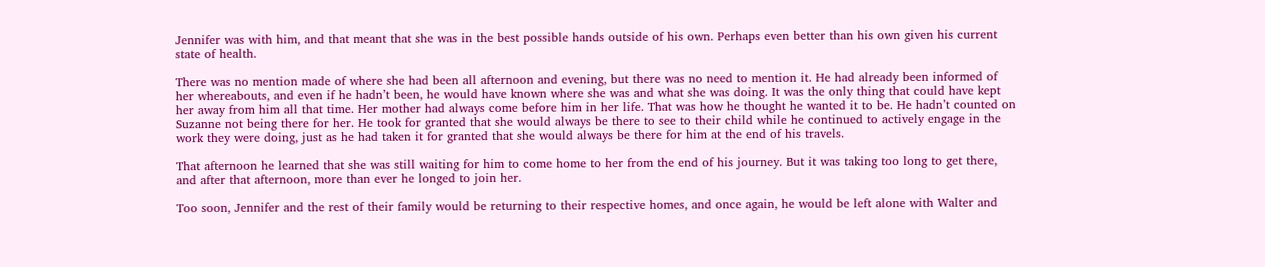Jennifer was with him, and that meant that she was in the best possible hands outside of his own. Perhaps even better than his own given his current state of health.

There was no mention made of where she had been all afternoon and evening, but there was no need to mention it. He had already been informed of her whereabouts, and even if he hadn’t been, he would have known where she was and what she was doing. It was the only thing that could have kept her away from him all that time. Her mother had always come before him in her life. That was how he thought he wanted it to be. He hadn’t counted on Suzanne not being there for her. He took for granted that she would always be there to see to their child while he continued to actively engage in the work they were doing, just as he had taken it for granted that she would always be there for him at the end of his travels.

That afternoon he learned that she was still waiting for him to come home to her from the end of his journey. But it was taking too long to get there, and after that afternoon, more than ever he longed to join her.

Too soon, Jennifer and the rest of their family would be returning to their respective homes, and once again, he would be left alone with Walter and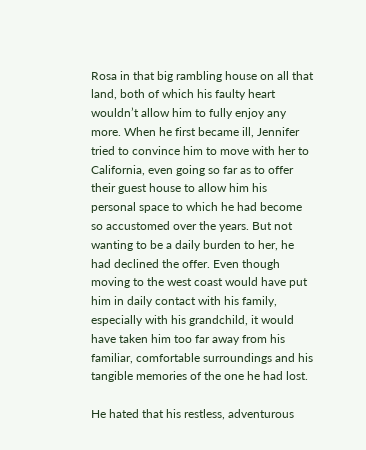Rosa in that big rambling house on all that land, both of which his faulty heart wouldn’t allow him to fully enjoy any more. When he first became ill, Jennifer tried to convince him to move with her to California, even going so far as to offer their guest house to allow him his personal space to which he had become so accustomed over the years. But not wanting to be a daily burden to her, he had declined the offer. Even though moving to the west coast would have put him in daily contact with his family, especially with his grandchild, it would have taken him too far away from his familiar, comfortable surroundings and his tangible memories of the one he had lost.

He hated that his restless, adventurous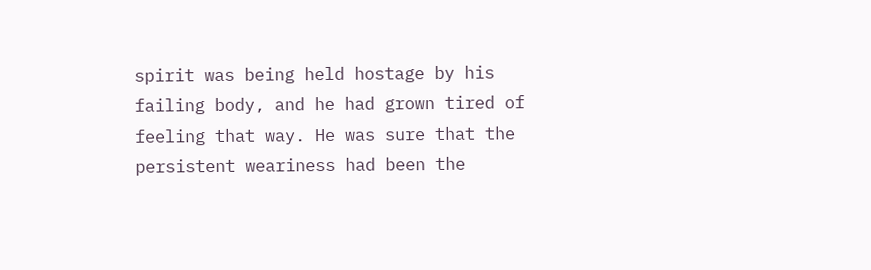spirit was being held hostage by his failing body, and he had grown tired of feeling that way. He was sure that the persistent weariness had been the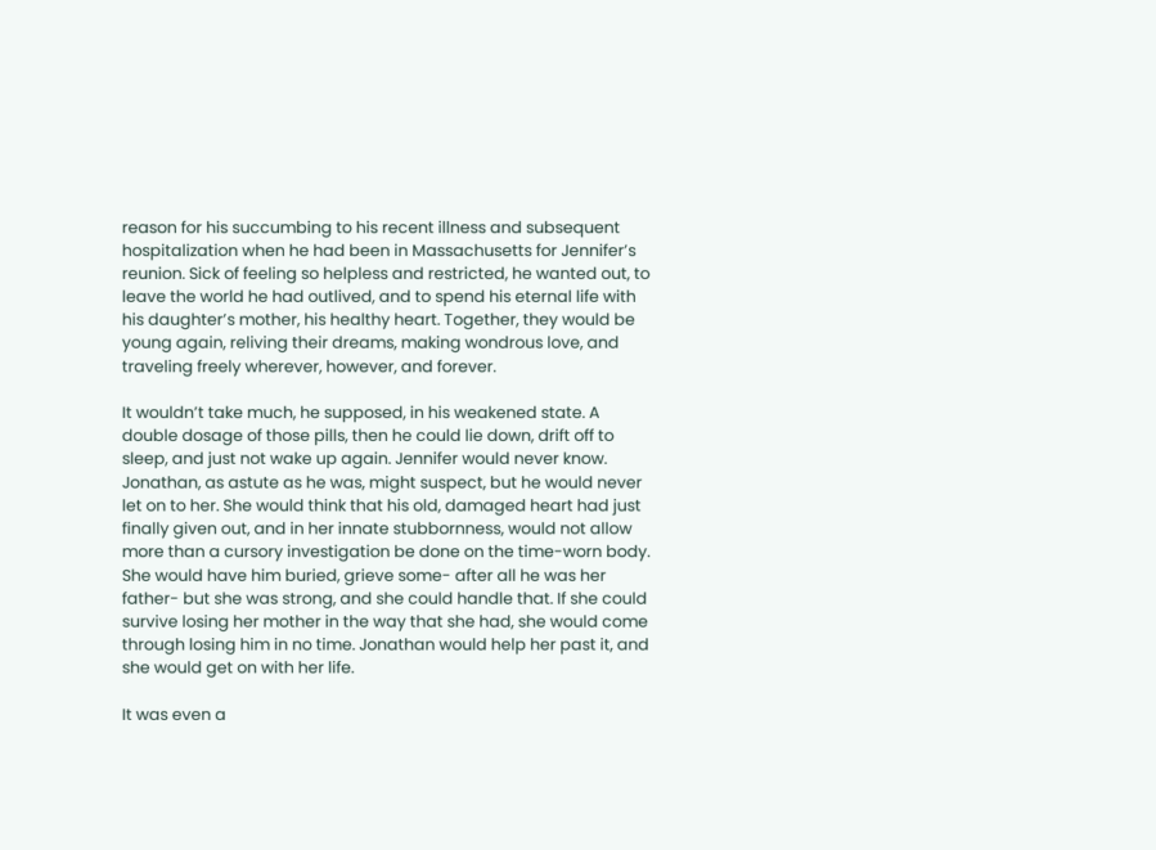reason for his succumbing to his recent illness and subsequent hospitalization when he had been in Massachusetts for Jennifer’s reunion. Sick of feeling so helpless and restricted, he wanted out, to leave the world he had outlived, and to spend his eternal life with his daughter’s mother, his healthy heart. Together, they would be young again, reliving their dreams, making wondrous love, and traveling freely wherever, however, and forever.

It wouldn’t take much, he supposed, in his weakened state. A double dosage of those pills, then he could lie down, drift off to sleep, and just not wake up again. Jennifer would never know. Jonathan, as astute as he was, might suspect, but he would never let on to her. She would think that his old, damaged heart had just finally given out, and in her innate stubbornness, would not allow more than a cursory investigation be done on the time-worn body. She would have him buried, grieve some- after all he was her father- but she was strong, and she could handle that. If she could survive losing her mother in the way that she had, she would come through losing him in no time. Jonathan would help her past it, and she would get on with her life.

It was even a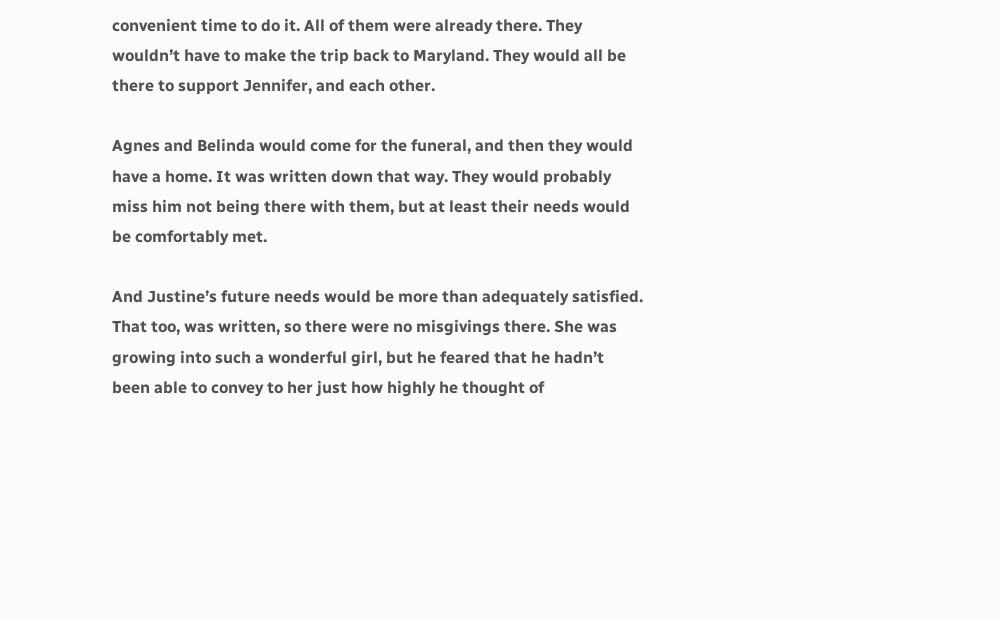convenient time to do it. All of them were already there. They wouldn’t have to make the trip back to Maryland. They would all be there to support Jennifer, and each other.

Agnes and Belinda would come for the funeral, and then they would have a home. It was written down that way. They would probably miss him not being there with them, but at least their needs would be comfortably met.

And Justine’s future needs would be more than adequately satisfied. That too, was written, so there were no misgivings there. She was growing into such a wonderful girl, but he feared that he hadn’t been able to convey to her just how highly he thought of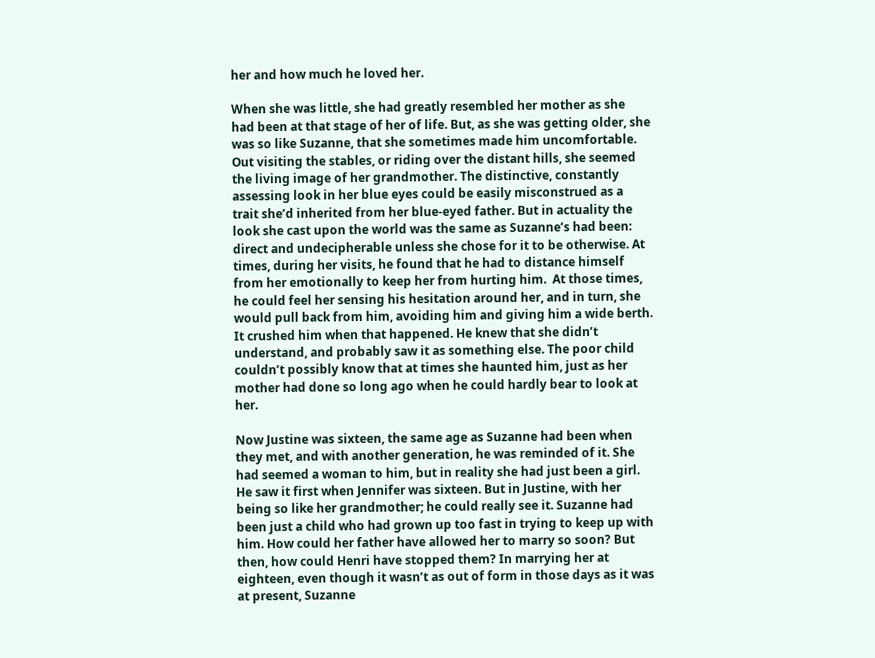her and how much he loved her.

When she was little, she had greatly resembled her mother as she had been at that stage of her of life. But, as she was getting older, she was so like Suzanne, that she sometimes made him uncomfortable. Out visiting the stables, or riding over the distant hills, she seemed the living image of her grandmother. The distinctive, constantly assessing look in her blue eyes could be easily misconstrued as a trait she’d inherited from her blue-eyed father. But in actuality the look she cast upon the world was the same as Suzanne’s had been: direct and undecipherable unless she chose for it to be otherwise. At times, during her visits, he found that he had to distance himself from her emotionally to keep her from hurting him.  At those times, he could feel her sensing his hesitation around her, and in turn, she would pull back from him, avoiding him and giving him a wide berth. It crushed him when that happened. He knew that she didn’t understand, and probably saw it as something else. The poor child couldn’t possibly know that at times she haunted him, just as her mother had done so long ago when he could hardly bear to look at her.

Now Justine was sixteen, the same age as Suzanne had been when they met, and with another generation, he was reminded of it. She had seemed a woman to him, but in reality she had just been a girl. He saw it first when Jennifer was sixteen. But in Justine, with her being so like her grandmother; he could really see it. Suzanne had been just a child who had grown up too fast in trying to keep up with him. How could her father have allowed her to marry so soon? But then, how could Henri have stopped them? In marrying her at eighteen, even though it wasn’t as out of form in those days as it was at present, Suzanne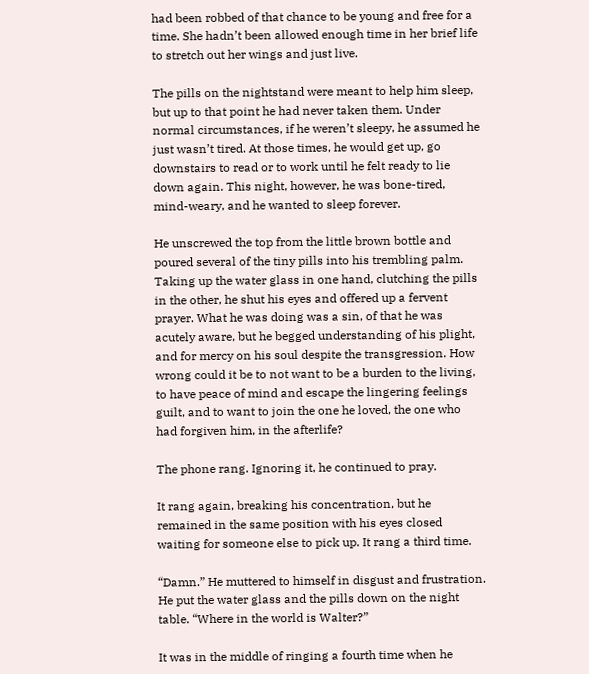had been robbed of that chance to be young and free for a time. She hadn’t been allowed enough time in her brief life to stretch out her wings and just live.

The pills on the nightstand were meant to help him sleep, but up to that point he had never taken them. Under normal circumstances, if he weren’t sleepy, he assumed he just wasn’t tired. At those times, he would get up, go downstairs to read or to work until he felt ready to lie down again. This night, however, he was bone-tired, mind-weary, and he wanted to sleep forever.

He unscrewed the top from the little brown bottle and poured several of the tiny pills into his trembling palm. Taking up the water glass in one hand, clutching the pills in the other, he shut his eyes and offered up a fervent prayer. What he was doing was a sin, of that he was acutely aware, but he begged understanding of his plight, and for mercy on his soul despite the transgression. How wrong could it be to not want to be a burden to the living, to have peace of mind and escape the lingering feelings guilt, and to want to join the one he loved, the one who had forgiven him, in the afterlife?

The phone rang. Ignoring it, he continued to pray.

It rang again, breaking his concentration, but he remained in the same position with his eyes closed waiting for someone else to pick up. It rang a third time.

“Damn.” He muttered to himself in disgust and frustration. He put the water glass and the pills down on the night table. “Where in the world is Walter?”

It was in the middle of ringing a fourth time when he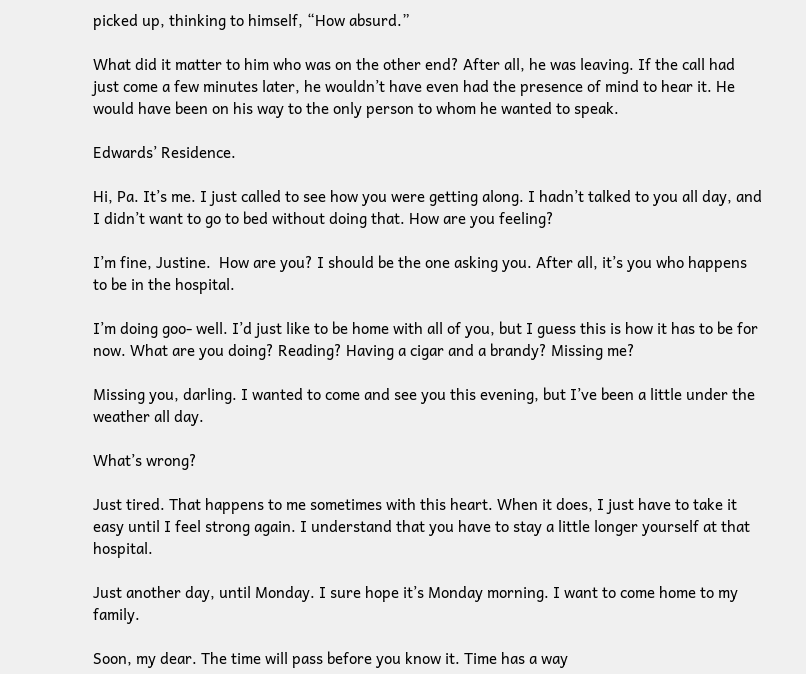picked up, thinking to himself, “How absurd.”

What did it matter to him who was on the other end? After all, he was leaving. If the call had just come a few minutes later, he wouldn’t have even had the presence of mind to hear it. He would have been on his way to the only person to whom he wanted to speak.

Edwards’ Residence.

Hi, Pa. It’s me. I just called to see how you were getting along. I hadn’t talked to you all day, and I didn’t want to go to bed without doing that. How are you feeling?

I’m fine, Justine.  How are you? I should be the one asking you. After all, it’s you who happens to be in the hospital.

I’m doing goo- well. I’d just like to be home with all of you, but I guess this is how it has to be for now. What are you doing? Reading? Having a cigar and a brandy? Missing me?

Missing you, darling. I wanted to come and see you this evening, but I’ve been a little under the weather all day.

What’s wrong?

Just tired. That happens to me sometimes with this heart. When it does, I just have to take it easy until I feel strong again. I understand that you have to stay a little longer yourself at that hospital.

Just another day, until Monday. I sure hope it’s Monday morning. I want to come home to my family.

Soon, my dear. The time will pass before you know it. Time has a way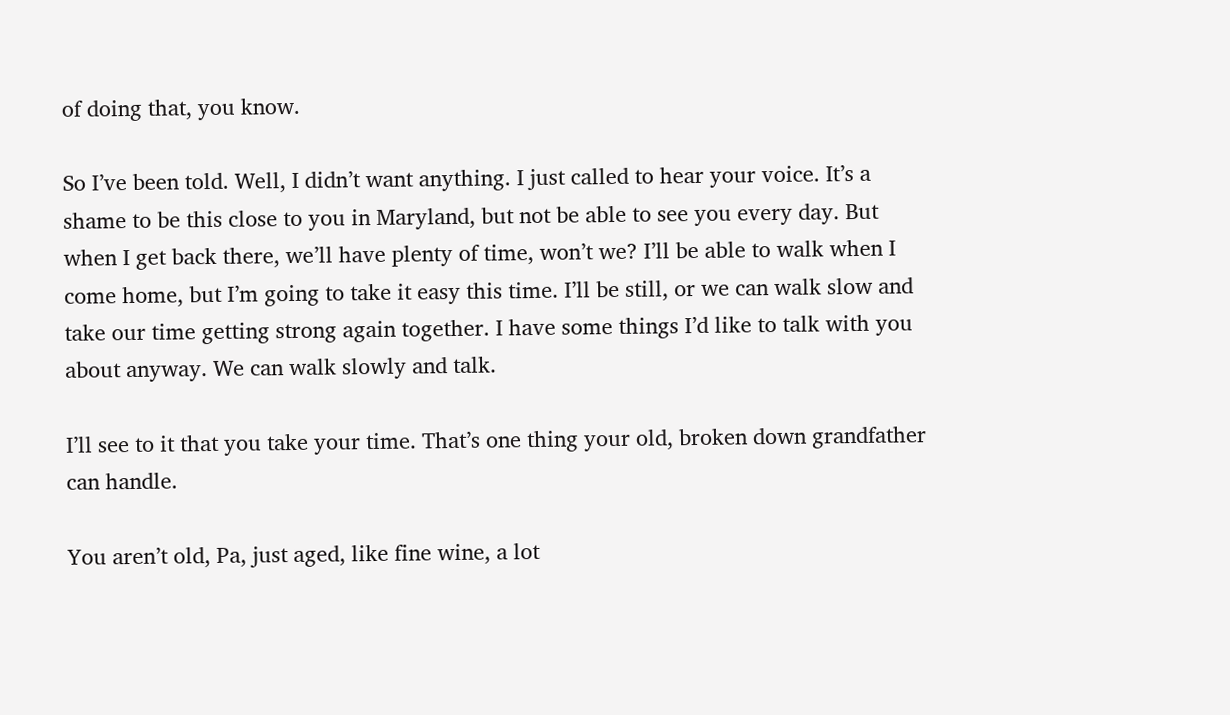of doing that, you know.

So I’ve been told. Well, I didn’t want anything. I just called to hear your voice. It’s a shame to be this close to you in Maryland, but not be able to see you every day. But when I get back there, we’ll have plenty of time, won’t we? I’ll be able to walk when I come home, but I’m going to take it easy this time. I’ll be still, or we can walk slow and take our time getting strong again together. I have some things I’d like to talk with you about anyway. We can walk slowly and talk.

I’ll see to it that you take your time. That’s one thing your old, broken down grandfather can handle.

You aren’t old, Pa, just aged, like fine wine, a lot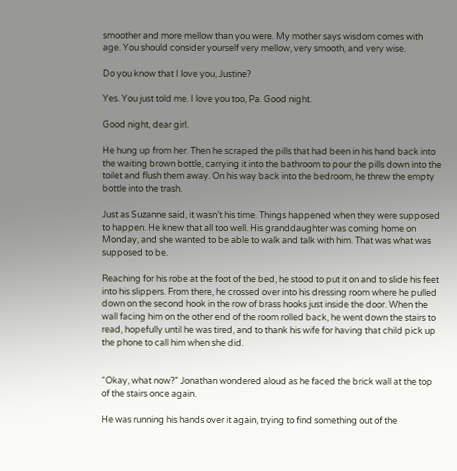smoother and more mellow than you were. My mother says wisdom comes with age. You should consider yourself very mellow, very smooth, and very wise.

Do you know that I love you, Justine?

Yes. You just told me. I love you too, Pa. Good night.

Good night, dear girl.

He hung up from her. Then he scraped the pills that had been in his hand back into the waiting brown bottle, carrying it into the bathroom to pour the pills down into the toilet and flush them away. On his way back into the bedroom, he threw the empty bottle into the trash.

Just as Suzanne said, it wasn’t his time. Things happened when they were supposed to happen. He knew that all too well. His granddaughter was coming home on Monday, and she wanted to be able to walk and talk with him. That was what was supposed to be.

Reaching for his robe at the foot of the bed, he stood to put it on and to slide his feet into his slippers. From there, he crossed over into his dressing room where he pulled down on the second hook in the row of brass hooks just inside the door. When the wall facing him on the other end of the room rolled back, he went down the stairs to read, hopefully until he was tired, and to thank his wife for having that child pick up the phone to call him when she did.


“Okay, what now?” Jonathan wondered aloud as he faced the brick wall at the top of the stairs once again.

He was running his hands over it again, trying to find something out of the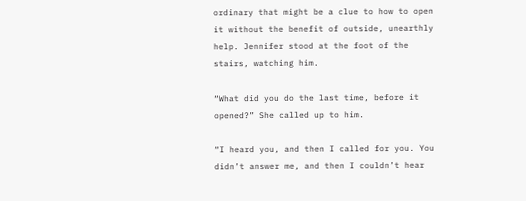ordinary that might be a clue to how to open it without the benefit of outside, unearthly help. Jennifer stood at the foot of the stairs, watching him.

“What did you do the last time, before it opened?” She called up to him.

“I heard you, and then I called for you. You didn’t answer me, and then I couldn’t hear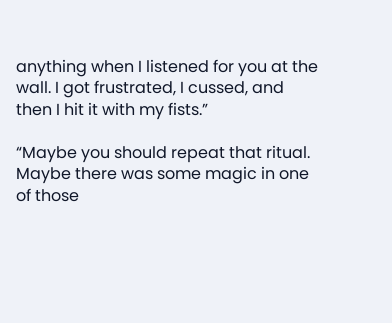anything when I listened for you at the wall. I got frustrated, I cussed, and then I hit it with my fists.”

“Maybe you should repeat that ritual. Maybe there was some magic in one of those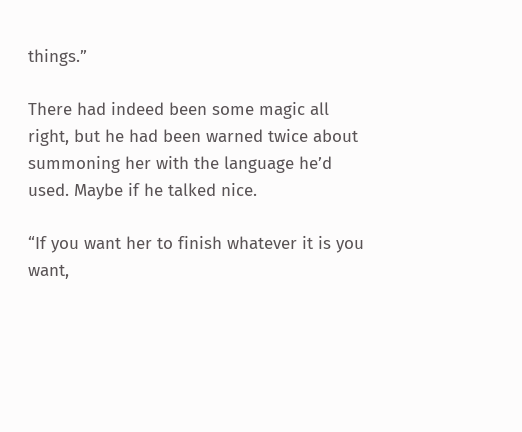things.”

There had indeed been some magic all right, but he had been warned twice about summoning her with the language he’d used. Maybe if he talked nice.

“If you want her to finish whatever it is you want,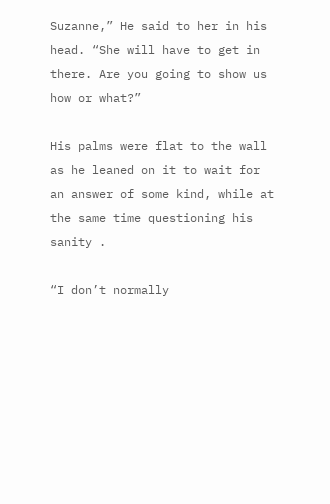Suzanne,” He said to her in his head. “She will have to get in there. Are you going to show us how or what?”

His palms were flat to the wall as he leaned on it to wait for an answer of some kind, while at the same time questioning his sanity .

“I don’t normally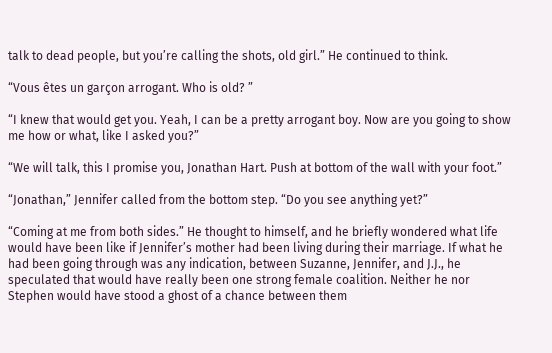talk to dead people, but you’re calling the shots, old girl.” He continued to think.

“Vous êtes un garçon arrogant. Who is old? ”

“I knew that would get you. Yeah, I can be a pretty arrogant boy. Now are you going to show me how or what, like I asked you?”

“We will talk, this I promise you, Jonathan Hart. Push at bottom of the wall with your foot.”

“Jonathan,” Jennifer called from the bottom step. “Do you see anything yet?”

“Coming at me from both sides.” He thought to himself, and he briefly wondered what life would have been like if Jennifer’s mother had been living during their marriage. If what he had been going through was any indication, between Suzanne, Jennifer, and J.J., he speculated that would have really been one strong female coalition. Neither he nor Stephen would have stood a ghost of a chance between them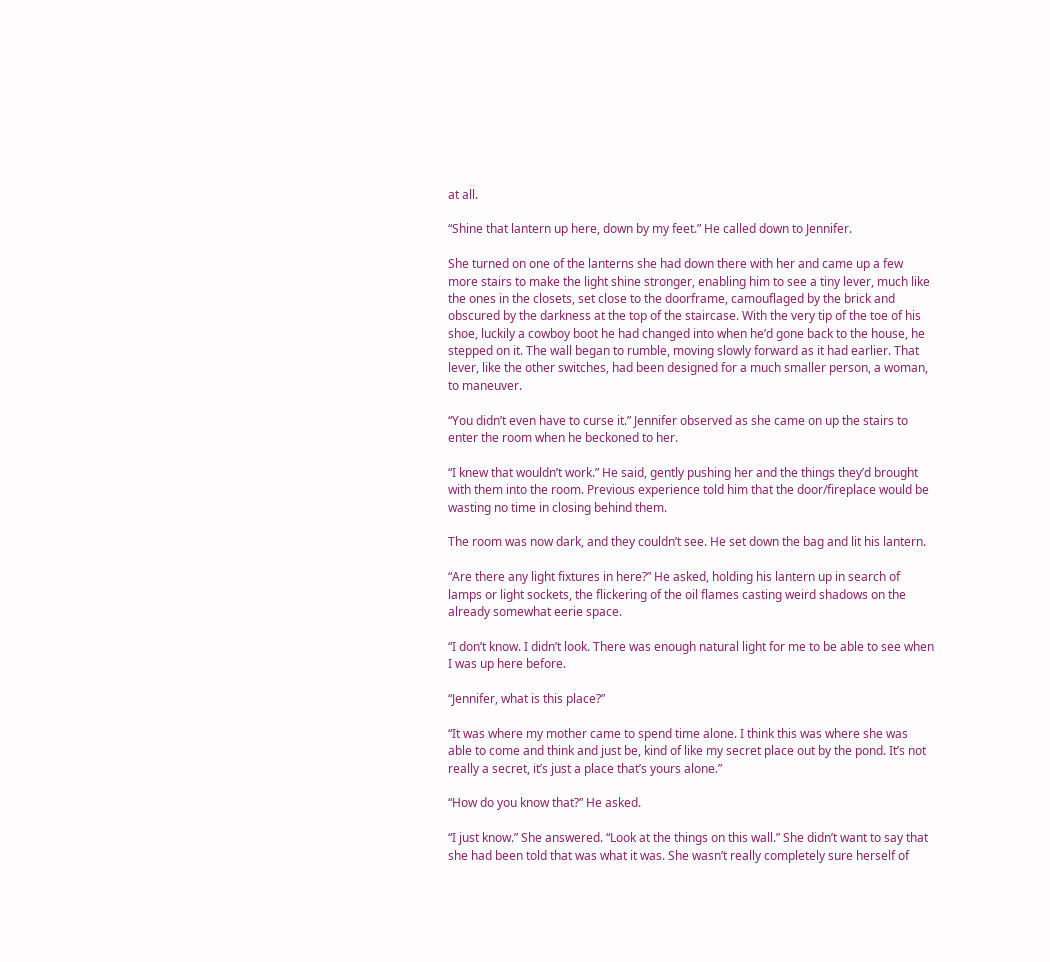at all.

“Shine that lantern up here, down by my feet.” He called down to Jennifer.

She turned on one of the lanterns she had down there with her and came up a few more stairs to make the light shine stronger, enabling him to see a tiny lever, much like the ones in the closets, set close to the doorframe, camouflaged by the brick and obscured by the darkness at the top of the staircase. With the very tip of the toe of his shoe, luckily a cowboy boot he had changed into when he’d gone back to the house, he stepped on it. The wall began to rumble, moving slowly forward as it had earlier. That lever, like the other switches, had been designed for a much smaller person, a woman, to maneuver.

“You didn’t even have to curse it.” Jennifer observed as she came on up the stairs to enter the room when he beckoned to her.

“I knew that wouldn’t work.” He said, gently pushing her and the things they’d brought with them into the room. Previous experience told him that the door/fireplace would be wasting no time in closing behind them.

The room was now dark, and they couldn’t see. He set down the bag and lit his lantern.

“Are there any light fixtures in here?” He asked, holding his lantern up in search of lamps or light sockets, the flickering of the oil flames casting weird shadows on the already somewhat eerie space.

“I don’t know. I didn’t look. There was enough natural light for me to be able to see when I was up here before.

“Jennifer, what is this place?”

“It was where my mother came to spend time alone. I think this was where she was able to come and think and just be, kind of like my secret place out by the pond. It’s not really a secret, it’s just a place that’s yours alone.”

“How do you know that?” He asked.

“I just know.” She answered. “Look at the things on this wall.” She didn’t want to say that she had been told that was what it was. She wasn’t really completely sure herself of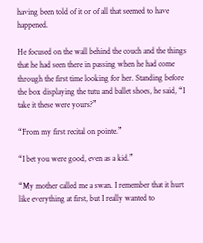having been told of it or of all that seemed to have happened.

He focused on the wall behind the couch and the things that he had seen there in passing when he had come through the first time looking for her. Standing before the box displaying the tutu and ballet shoes, he said, “I take it these were yours?”

“From my first recital on pointe.”

“I bet you were good, even as a kid.”

“My mother called me a swan. I remember that it hurt like everything at first, but I really wanted to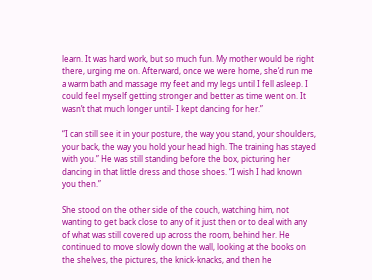learn. It was hard work, but so much fun. My mother would be right there, urging me on. Afterward, once we were home, she’d run me a warm bath and massage my feet and my legs until I fell asleep. I could feel myself getting stronger and better as time went on. It wasn’t that much longer until- I kept dancing for her.”

“I can still see it in your posture, the way you stand, your shoulders, your back, the way you hold your head high. The training has stayed with you.” He was still standing before the box, picturing her dancing in that little dress and those shoes. “I wish I had known you then.”

She stood on the other side of the couch, watching him, not wanting to get back close to any of it just then or to deal with any of what was still covered up across the room, behind her. He continued to move slowly down the wall, looking at the books on the shelves, the pictures, the knick-knacks, and then he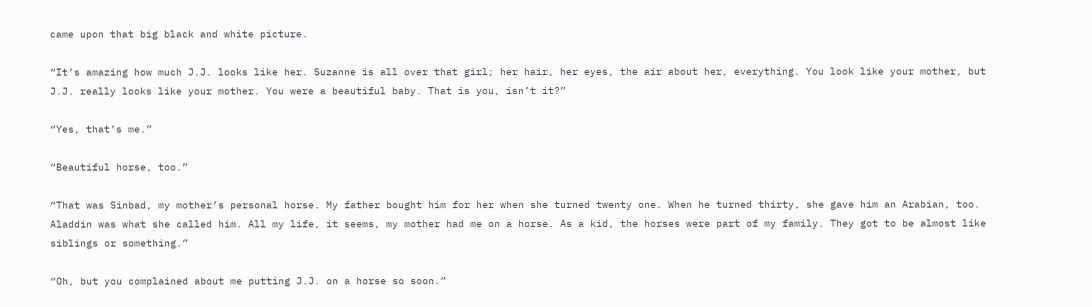came upon that big black and white picture.

“It’s amazing how much J.J. looks like her. Suzanne is all over that girl; her hair, her eyes, the air about her, everything. You look like your mother, but J.J. really looks like your mother. You were a beautiful baby. That is you, isn’t it?”

“Yes, that’s me.”

“Beautiful horse, too.”

“That was Sinbad, my mother’s personal horse. My father bought him for her when she turned twenty one. When he turned thirty, she gave him an Arabian, too. Aladdin was what she called him. All my life, it seems, my mother had me on a horse. As a kid, the horses were part of my family. They got to be almost like siblings or something.”

“Oh, but you complained about me putting J.J. on a horse so soon.”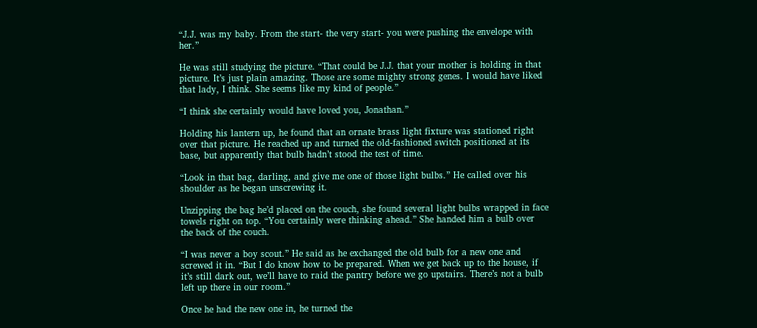“J.J. was my baby. From the start- the very start- you were pushing the envelope with her.”

He was still studying the picture. “That could be J.J. that your mother is holding in that picture. It’s just plain amazing. Those are some mighty strong genes. I would have liked that lady, I think. She seems like my kind of people.”

“I think she certainly would have loved you, Jonathan.”

Holding his lantern up, he found that an ornate brass light fixture was stationed right over that picture. He reached up and turned the old-fashioned switch positioned at its base, but apparently that bulb hadn’t stood the test of time.

“Look in that bag, darling, and give me one of those light bulbs.” He called over his shoulder as he began unscrewing it.

Unzipping the bag he’d placed on the couch, she found several light bulbs wrapped in face towels right on top. “You certainly were thinking ahead.” She handed him a bulb over the back of the couch.

“I was never a boy scout.” He said as he exchanged the old bulb for a new one and screwed it in. “But I do know how to be prepared. When we get back up to the house, if it’s still dark out, we’ll have to raid the pantry before we go upstairs. There’s not a bulb left up there in our room.”

Once he had the new one in, he turned the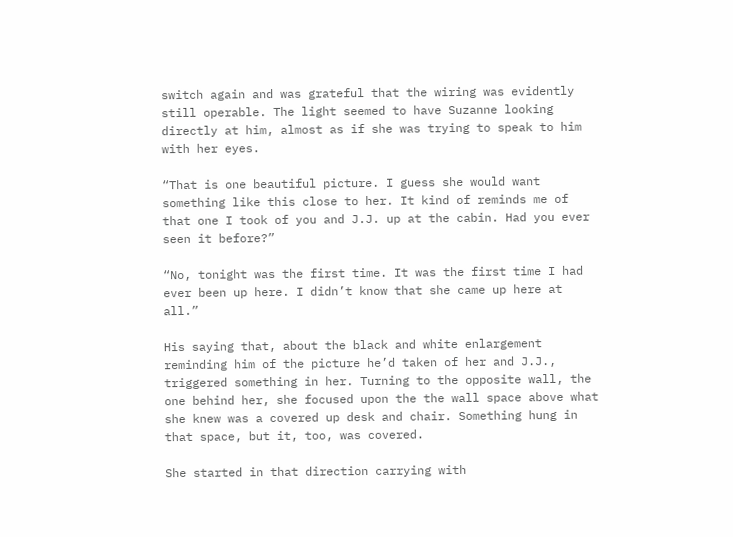switch again and was grateful that the wiring was evidently still operable. The light seemed to have Suzanne looking directly at him, almost as if she was trying to speak to him with her eyes.

“That is one beautiful picture. I guess she would want something like this close to her. It kind of reminds me of that one I took of you and J.J. up at the cabin. Had you ever seen it before?”

“No, tonight was the first time. It was the first time I had ever been up here. I didn’t know that she came up here at all.”

His saying that, about the black and white enlargement reminding him of the picture he’d taken of her and J.J., triggered something in her. Turning to the opposite wall, the one behind her, she focused upon the the wall space above what she knew was a covered up desk and chair. Something hung in that space, but it, too, was covered.

She started in that direction carrying with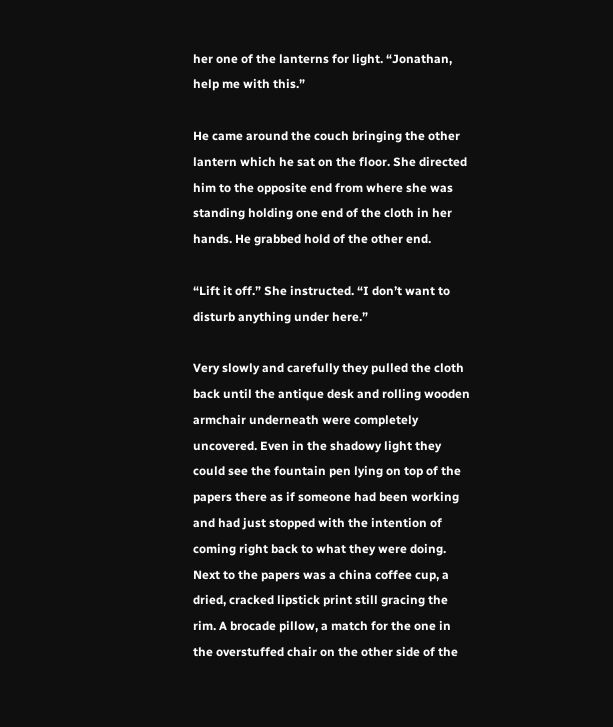her one of the lanterns for light. “Jonathan, help me with this.”

He came around the couch bringing the other lantern which he sat on the floor. She directed him to the opposite end from where she was standing holding one end of the cloth in her hands. He grabbed hold of the other end.

“Lift it off.” She instructed. “I don’t want to disturb anything under here.”

Very slowly and carefully they pulled the cloth back until the antique desk and rolling wooden armchair underneath were completely uncovered. Even in the shadowy light they could see the fountain pen lying on top of the papers there as if someone had been working and had just stopped with the intention of coming right back to what they were doing. Next to the papers was a china coffee cup, a dried, cracked lipstick print still gracing the rim. A brocade pillow, a match for the one in the overstuffed chair on the other side of the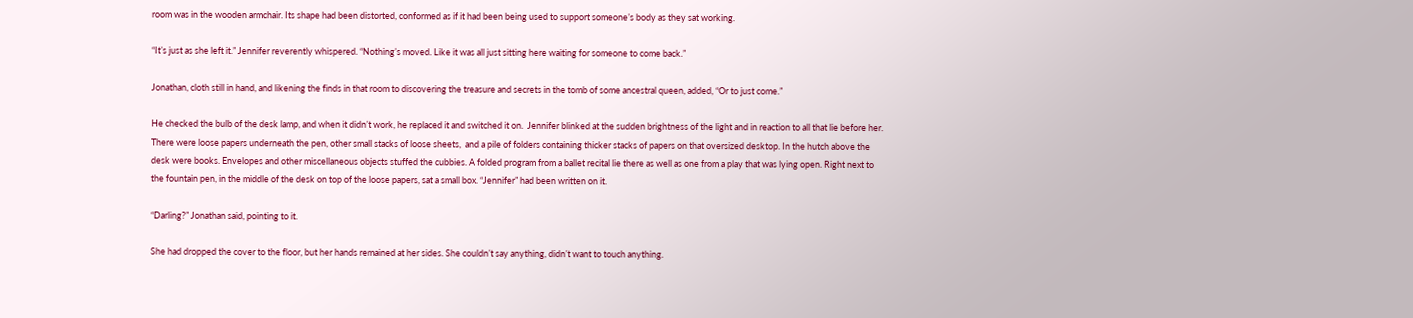room was in the wooden armchair. Its shape had been distorted, conformed as if it had been being used to support someone’s body as they sat working.

“It’s just as she left it.” Jennifer reverently whispered. “Nothing’s moved. Like it was all just sitting here waiting for someone to come back.”

Jonathan, cloth still in hand, and likening the finds in that room to discovering the treasure and secrets in the tomb of some ancestral queen, added, “Or to just come.”

He checked the bulb of the desk lamp, and when it didn’t work, he replaced it and switched it on.  Jennifer blinked at the sudden brightness of the light and in reaction to all that lie before her. There were loose papers underneath the pen, other small stacks of loose sheets,  and a pile of folders containing thicker stacks of papers on that oversized desktop. In the hutch above the desk were books. Envelopes and other miscellaneous objects stuffed the cubbies. A folded program from a ballet recital lie there as well as one from a play that was lying open. Right next to the fountain pen, in the middle of the desk on top of the loose papers, sat a small box. “Jennifer” had been written on it.

“Darling?” Jonathan said, pointing to it.

She had dropped the cover to the floor, but her hands remained at her sides. She couldn’t say anything, didn’t want to touch anything.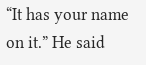“It has your name on it.” He said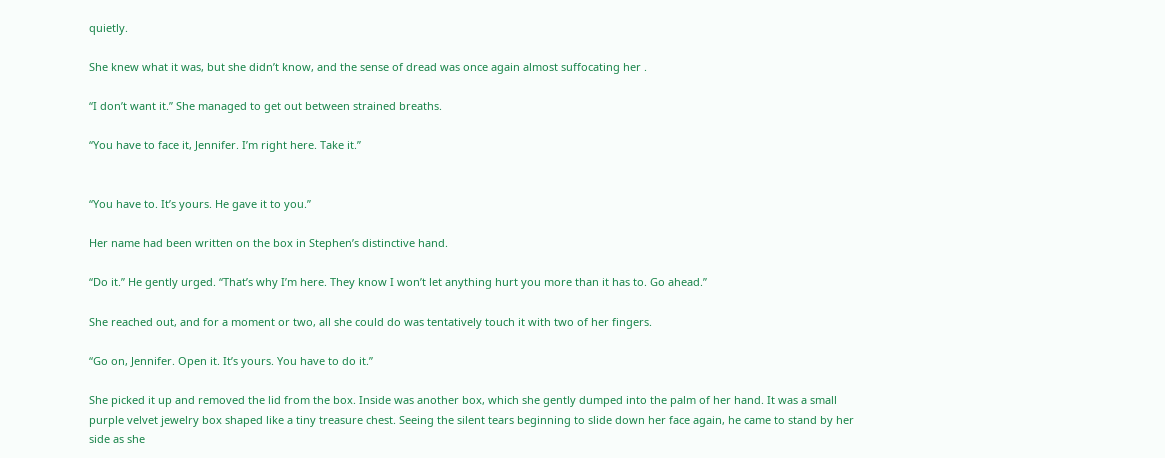quietly.

She knew what it was, but she didn’t know, and the sense of dread was once again almost suffocating her .

“I don’t want it.” She managed to get out between strained breaths.

“You have to face it, Jennifer. I’m right here. Take it.”


“You have to. It’s yours. He gave it to you.”

Her name had been written on the box in Stephen’s distinctive hand.

“Do it.” He gently urged. “That’s why I’m here. They know I won’t let anything hurt you more than it has to. Go ahead.”

She reached out, and for a moment or two, all she could do was tentatively touch it with two of her fingers.

“Go on, Jennifer. Open it. It’s yours. You have to do it.”

She picked it up and removed the lid from the box. Inside was another box, which she gently dumped into the palm of her hand. It was a small purple velvet jewelry box shaped like a tiny treasure chest. Seeing the silent tears beginning to slide down her face again, he came to stand by her side as she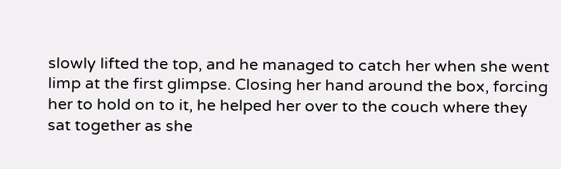slowly lifted the top, and he managed to catch her when she went limp at the first glimpse. Closing her hand around the box, forcing her to hold on to it, he helped her over to the couch where they sat together as she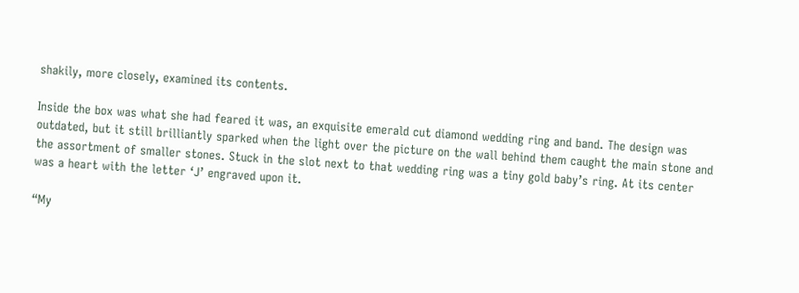shakily, more closely, examined its contents.

Inside the box was what she had feared it was, an exquisite emerald cut diamond wedding ring and band. The design was outdated, but it still brilliantly sparked when the light over the picture on the wall behind them caught the main stone and the assortment of smaller stones. Stuck in the slot next to that wedding ring was a tiny gold baby’s ring. At its center was a heart with the letter ‘J’ engraved upon it.

“My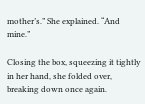mother’s.” She explained. “And mine.”

Closing the box, squeezing it tightly in her hand, she folded over, breaking down once again.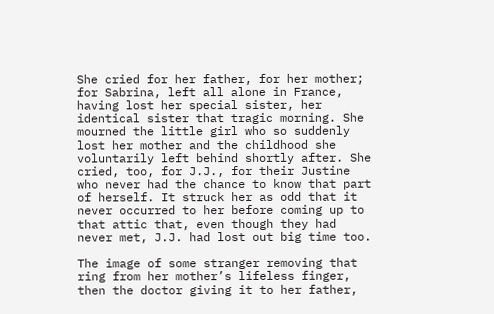She cried for her father, for her mother; for Sabrina, left all alone in France, having lost her special sister, her identical sister that tragic morning. She mourned the little girl who so suddenly lost her mother and the childhood she voluntarily left behind shortly after. She cried, too, for J.J., for their Justine who never had the chance to know that part of herself. It struck her as odd that it never occurred to her before coming up to that attic that, even though they had never met, J.J. had lost out big time too.

The image of some stranger removing that ring from her mother’s lifeless finger, then the doctor giving it to her father,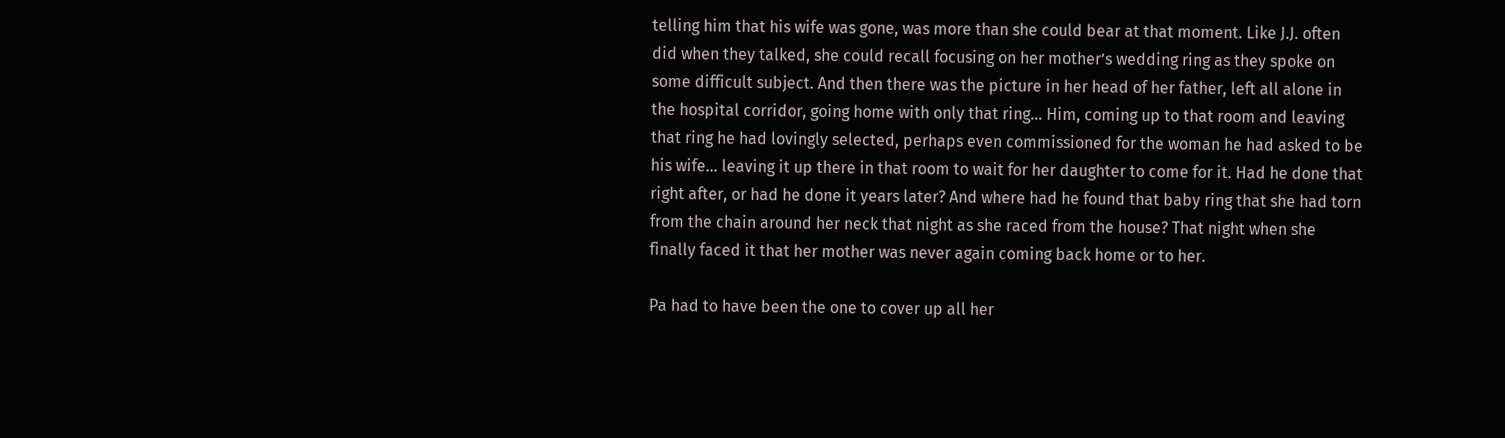telling him that his wife was gone, was more than she could bear at that moment. Like J.J. often did when they talked, she could recall focusing on her mother’s wedding ring as they spoke on some difficult subject. And then there was the picture in her head of her father, left all alone in the hospital corridor, going home with only that ring… Him, coming up to that room and leaving that ring he had lovingly selected, perhaps even commissioned for the woman he had asked to be his wife… leaving it up there in that room to wait for her daughter to come for it. Had he done that right after, or had he done it years later? And where had he found that baby ring that she had torn from the chain around her neck that night as she raced from the house? That night when she finally faced it that her mother was never again coming back home or to her.

Pa had to have been the one to cover up all her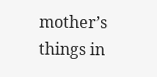mother’s things in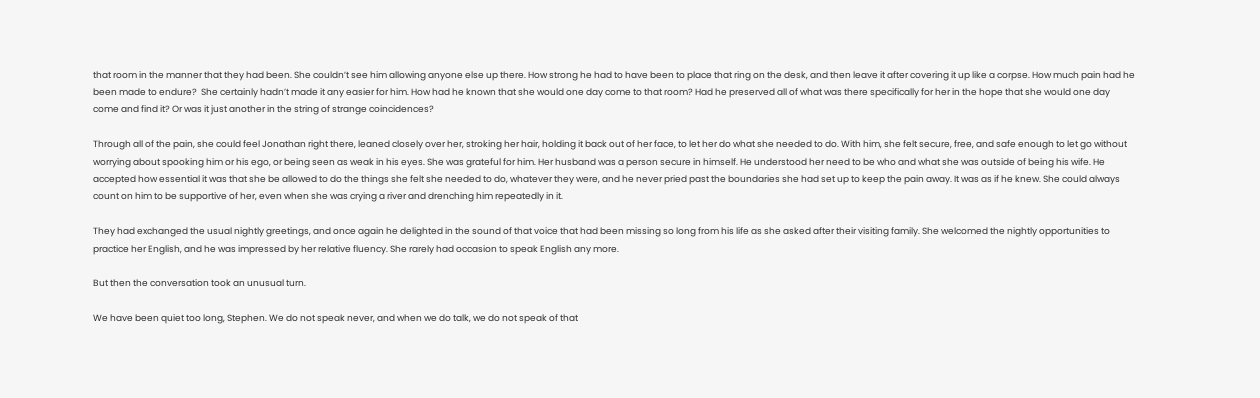that room in the manner that they had been. She couldn’t see him allowing anyone else up there. How strong he had to have been to place that ring on the desk, and then leave it after covering it up like a corpse. How much pain had he been made to endure?  She certainly hadn’t made it any easier for him. How had he known that she would one day come to that room? Had he preserved all of what was there specifically for her in the hope that she would one day come and find it? Or was it just another in the string of strange coincidences?

Through all of the pain, she could feel Jonathan right there, leaned closely over her, stroking her hair, holding it back out of her face, to let her do what she needed to do. With him, she felt secure, free, and safe enough to let go without worrying about spooking him or his ego, or being seen as weak in his eyes. She was grateful for him. Her husband was a person secure in himself. He understood her need to be who and what she was outside of being his wife. He accepted how essential it was that she be allowed to do the things she felt she needed to do, whatever they were, and he never pried past the boundaries she had set up to keep the pain away. It was as if he knew. She could always count on him to be supportive of her, even when she was crying a river and drenching him repeatedly in it.

They had exchanged the usual nightly greetings, and once again he delighted in the sound of that voice that had been missing so long from his life as she asked after their visiting family. She welcomed the nightly opportunities to practice her English, and he was impressed by her relative fluency. She rarely had occasion to speak English any more.

But then the conversation took an unusual turn.

We have been quiet too long, Stephen. We do not speak never, and when we do talk, we do not speak of that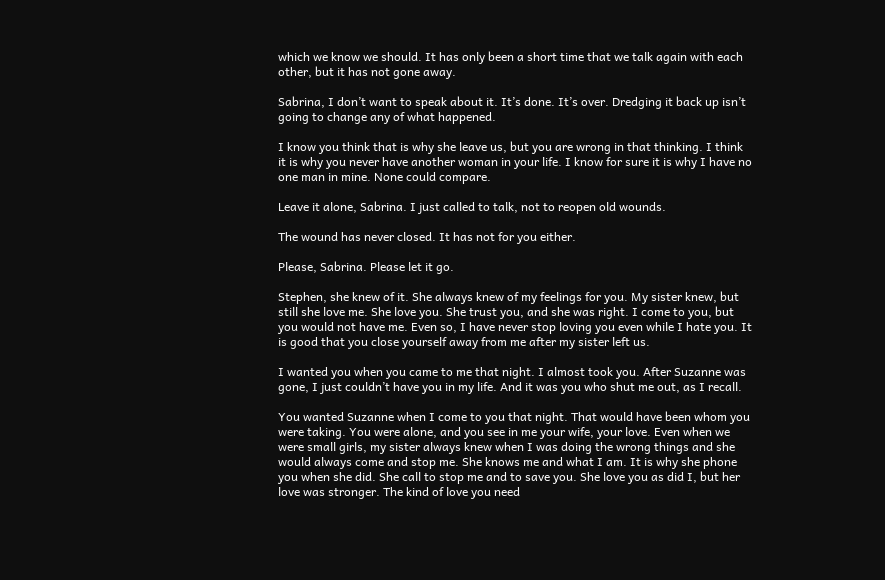which we know we should. It has only been a short time that we talk again with each other, but it has not gone away.

Sabrina, I don’t want to speak about it. It’s done. It’s over. Dredging it back up isn’t going to change any of what happened.

I know you think that is why she leave us, but you are wrong in that thinking. I think it is why you never have another woman in your life. I know for sure it is why I have no one man in mine. None could compare.

Leave it alone, Sabrina. I just called to talk, not to reopen old wounds.

The wound has never closed. It has not for you either.

Please, Sabrina. Please let it go.

Stephen, she knew of it. She always knew of my feelings for you. My sister knew, but still she love me. She love you. She trust you, and she was right. I come to you, but you would not have me. Even so, I have never stop loving you even while I hate you. It is good that you close yourself away from me after my sister left us.

I wanted you when you came to me that night. I almost took you. After Suzanne was gone, I just couldn’t have you in my life. And it was you who shut me out, as I recall.

You wanted Suzanne when I come to you that night. That would have been whom you were taking. You were alone, and you see in me your wife, your love. Even when we were small girls, my sister always knew when I was doing the wrong things and she would always come and stop me. She knows me and what I am. It is why she phone you when she did. She call to stop me and to save you. She love you as did I, but her love was stronger. The kind of love you need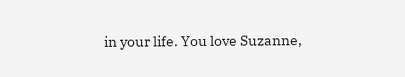in your life. You love Suzanne,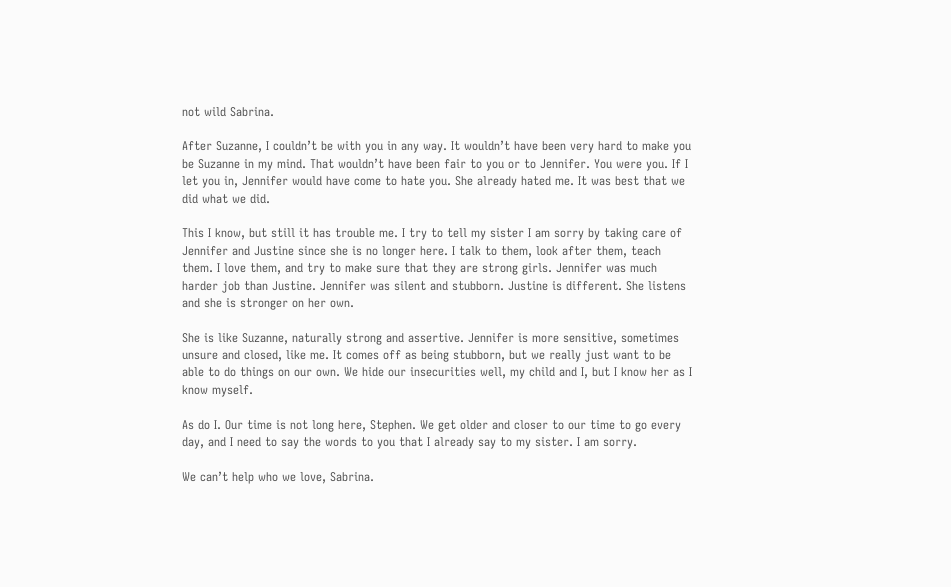not wild Sabrina.

After Suzanne, I couldn’t be with you in any way. It wouldn’t have been very hard to make you be Suzanne in my mind. That wouldn’t have been fair to you or to Jennifer. You were you. If I let you in, Jennifer would have come to hate you. She already hated me. It was best that we did what we did.

This I know, but still it has trouble me. I try to tell my sister I am sorry by taking care of Jennifer and Justine since she is no longer here. I talk to them, look after them, teach them. I love them, and try to make sure that they are strong girls. Jennifer was much harder job than Justine. Jennifer was silent and stubborn. Justine is different. She listens and she is stronger on her own.

She is like Suzanne, naturally strong and assertive. Jennifer is more sensitive, sometimes unsure and closed, like me. It comes off as being stubborn, but we really just want to be able to do things on our own. We hide our insecurities well, my child and I, but I know her as I know myself.

As do I. Our time is not long here, Stephen. We get older and closer to our time to go every day, and I need to say the words to you that I already say to my sister. I am sorry.

We can’t help who we love, Sabrina.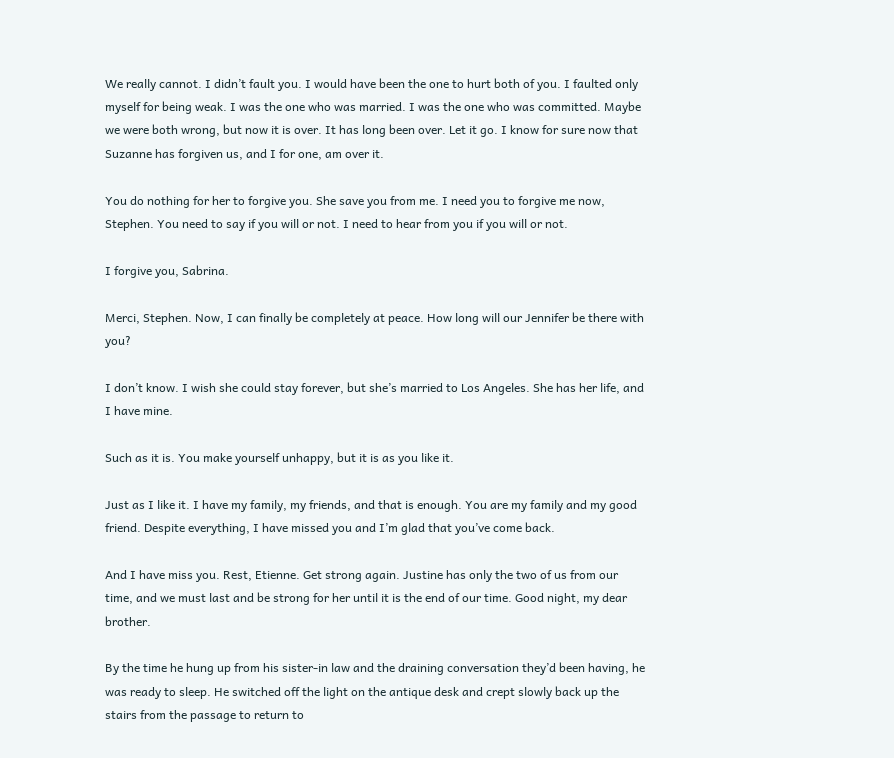We really cannot. I didn’t fault you. I would have been the one to hurt both of you. I faulted only myself for being weak. I was the one who was married. I was the one who was committed. Maybe we were both wrong, but now it is over. It has long been over. Let it go. I know for sure now that Suzanne has forgiven us, and I for one, am over it.

You do nothing for her to forgive you. She save you from me. I need you to forgive me now, Stephen. You need to say if you will or not. I need to hear from you if you will or not.

I forgive you, Sabrina.

Merci, Stephen. Now, I can finally be completely at peace. How long will our Jennifer be there with you?

I don’t know. I wish she could stay forever, but she’s married to Los Angeles. She has her life, and I have mine.

Such as it is. You make yourself unhappy, but it is as you like it.

Just as I like it. I have my family, my friends, and that is enough. You are my family and my good friend. Despite everything, I have missed you and I’m glad that you’ve come back.

And I have miss you. Rest, Etienne. Get strong again. Justine has only the two of us from our time, and we must last and be strong for her until it is the end of our time. Good night, my dear brother.

By the time he hung up from his sister-in law and the draining conversation they’d been having, he was ready to sleep. He switched off the light on the antique desk and crept slowly back up the stairs from the passage to return to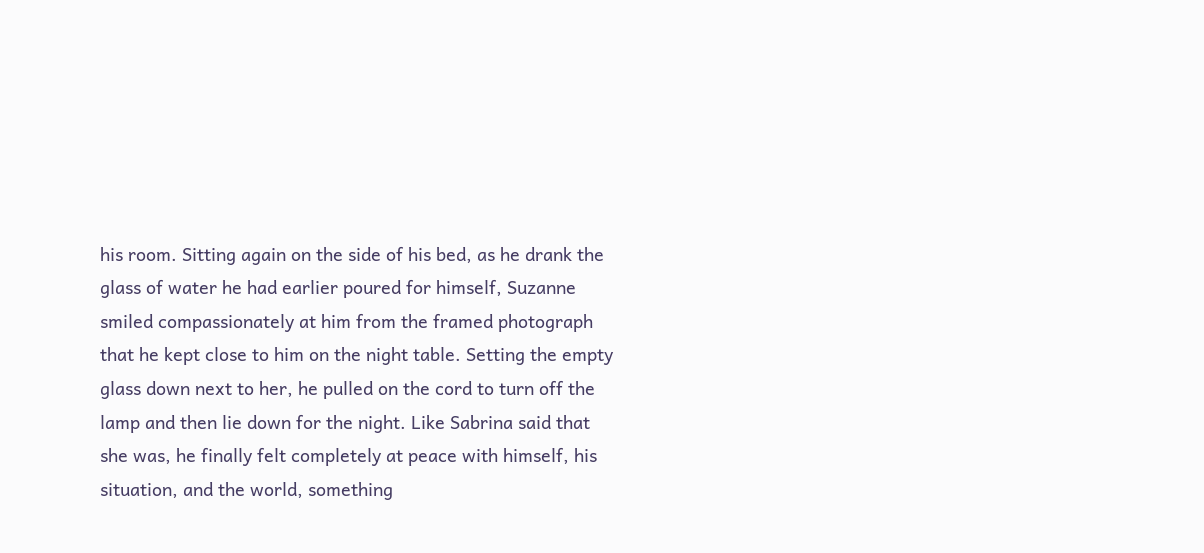his room. Sitting again on the side of his bed, as he drank the glass of water he had earlier poured for himself, Suzanne smiled compassionately at him from the framed photograph that he kept close to him on the night table. Setting the empty glass down next to her, he pulled on the cord to turn off the lamp and then lie down for the night. Like Sabrina said that she was, he finally felt completely at peace with himself, his situation, and the world, something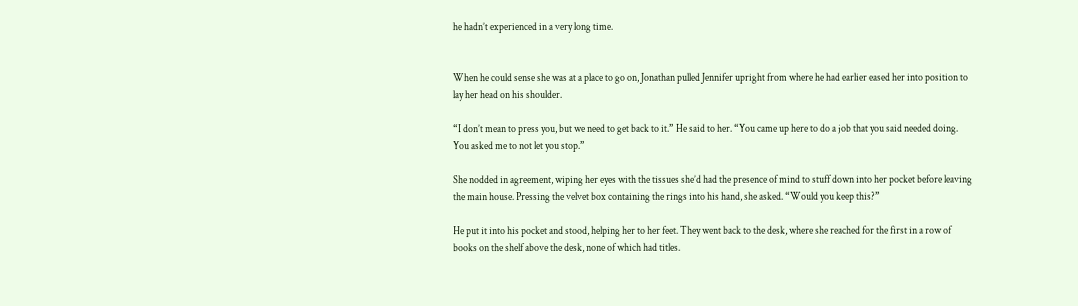he hadn’t experienced in a very long time.


When he could sense she was at a place to go on, Jonathan pulled Jennifer upright from where he had earlier eased her into position to lay her head on his shoulder.

“I don’t mean to press you, but we need to get back to it.” He said to her. “You came up here to do a job that you said needed doing. You asked me to not let you stop.”

She nodded in agreement, wiping her eyes with the tissues she’d had the presence of mind to stuff down into her pocket before leaving the main house. Pressing the velvet box containing the rings into his hand, she asked. “Would you keep this?”

He put it into his pocket and stood, helping her to her feet. They went back to the desk, where she reached for the first in a row of books on the shelf above the desk, none of which had titles.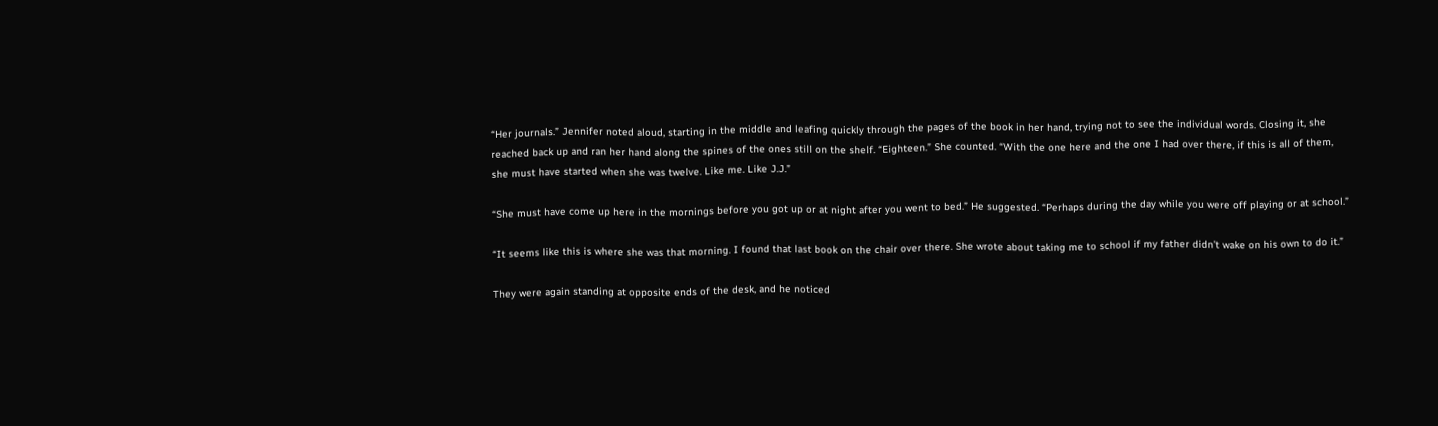“Her journals.” Jennifer noted aloud, starting in the middle and leafing quickly through the pages of the book in her hand, trying not to see the individual words. Closing it, she reached back up and ran her hand along the spines of the ones still on the shelf. “Eighteen.” She counted. “With the one here and the one I had over there, if this is all of them, she must have started when she was twelve. Like me. Like J.J.”

“She must have come up here in the mornings before you got up or at night after you went to bed.” He suggested. “Perhaps during the day while you were off playing or at school.”

“It seems like this is where she was that morning. I found that last book on the chair over there. She wrote about taking me to school if my father didn’t wake on his own to do it.”

They were again standing at opposite ends of the desk, and he noticed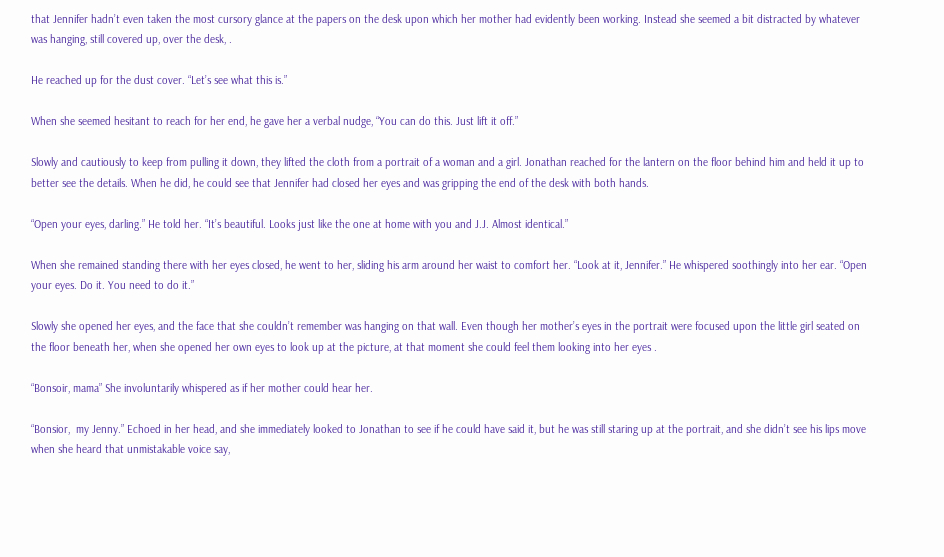that Jennifer hadn’t even taken the most cursory glance at the papers on the desk upon which her mother had evidently been working. Instead she seemed a bit distracted by whatever was hanging, still covered up, over the desk, .

He reached up for the dust cover. “Let’s see what this is.”

When she seemed hesitant to reach for her end, he gave her a verbal nudge, “You can do this. Just lift it off.”

Slowly and cautiously to keep from pulling it down, they lifted the cloth from a portrait of a woman and a girl. Jonathan reached for the lantern on the floor behind him and held it up to better see the details. When he did, he could see that Jennifer had closed her eyes and was gripping the end of the desk with both hands.

“Open your eyes, darling.” He told her. “It’s beautiful. Looks just like the one at home with you and J.J. Almost identical.”

When she remained standing there with her eyes closed, he went to her, sliding his arm around her waist to comfort her. “Look at it, Jennifer.” He whispered soothingly into her ear. “Open your eyes. Do it. You need to do it.”

Slowly she opened her eyes, and the face that she couldn’t remember was hanging on that wall. Even though her mother’s eyes in the portrait were focused upon the little girl seated on the floor beneath her, when she opened her own eyes to look up at the picture, at that moment she could feel them looking into her eyes .

“Bonsoir, mama” She involuntarily whispered as if her mother could hear her.

“Bonsior,  my Jenny.” Echoed in her head, and she immediately looked to Jonathan to see if he could have said it, but he was still staring up at the portrait, and she didn’t see his lips move when she heard that unmistakable voice say,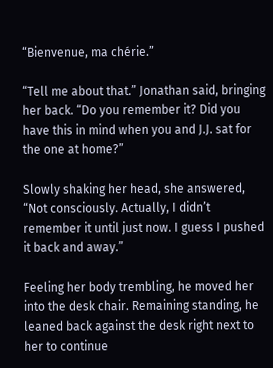“Bienvenue, ma chérie.”

“Tell me about that.” Jonathan said, bringing her back. “Do you remember it? Did you have this in mind when you and J.J. sat for the one at home?”

Slowly shaking her head, she answered, “Not consciously. Actually, I didn’t remember it until just now. I guess I pushed it back and away.”

Feeling her body trembling, he moved her into the desk chair. Remaining standing, he leaned back against the desk right next to her to continue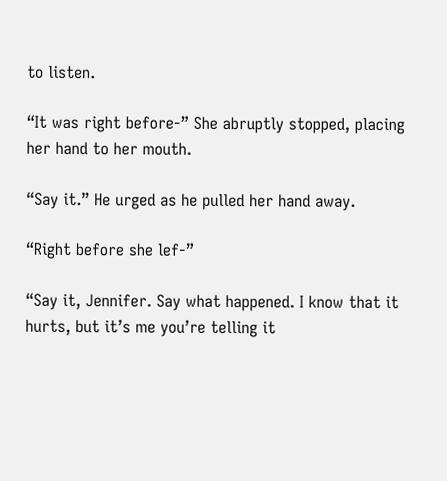to listen.

“It was right before-” She abruptly stopped, placing her hand to her mouth.

“Say it.” He urged as he pulled her hand away.

“Right before she lef-”

“Say it, Jennifer. Say what happened. I know that it hurts, but it’s me you’re telling it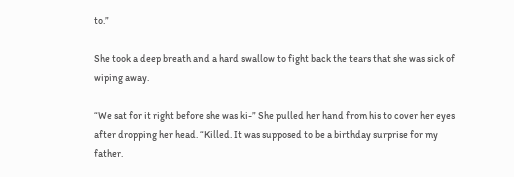to.”

She took a deep breath and a hard swallow to fight back the tears that she was sick of wiping away.

“We sat for it right before she was ki-” She pulled her hand from his to cover her eyes after dropping her head. “Killed. It was supposed to be a birthday surprise for my father.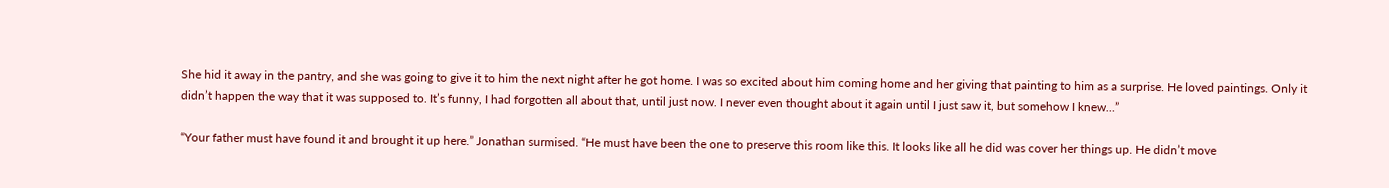She hid it away in the pantry, and she was going to give it to him the next night after he got home. I was so excited about him coming home and her giving that painting to him as a surprise. He loved paintings. Only it didn’t happen the way that it was supposed to. It’s funny, I had forgotten all about that, until just now. I never even thought about it again until I just saw it, but somehow I knew…”

“Your father must have found it and brought it up here.” Jonathan surmised. “He must have been the one to preserve this room like this. It looks like all he did was cover her things up. He didn’t move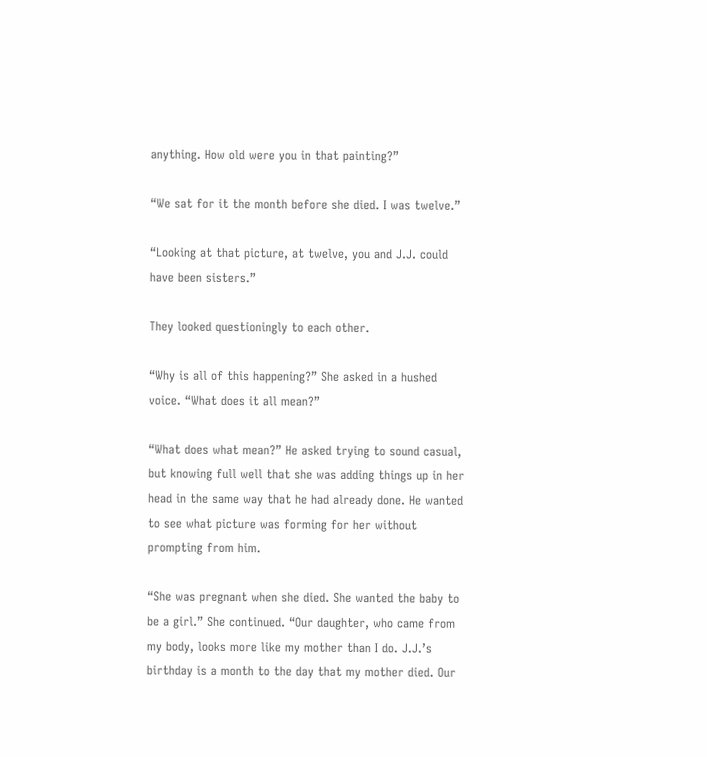anything. How old were you in that painting?”

“We sat for it the month before she died. I was twelve.”

“Looking at that picture, at twelve, you and J.J. could have been sisters.”

They looked questioningly to each other.

“Why is all of this happening?” She asked in a hushed voice. “What does it all mean?”

“What does what mean?” He asked trying to sound casual, but knowing full well that she was adding things up in her head in the same way that he had already done. He wanted to see what picture was forming for her without prompting from him.

“She was pregnant when she died. She wanted the baby to be a girl.” She continued. “Our daughter, who came from my body, looks more like my mother than I do. J.J.’s birthday is a month to the day that my mother died. Our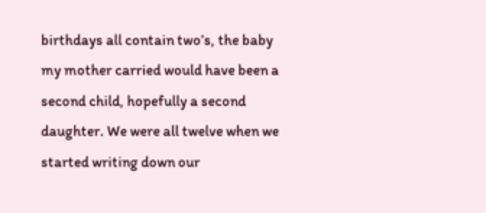birthdays all contain two’s, the baby my mother carried would have been a second child, hopefully a second daughter. We were all twelve when we started writing down our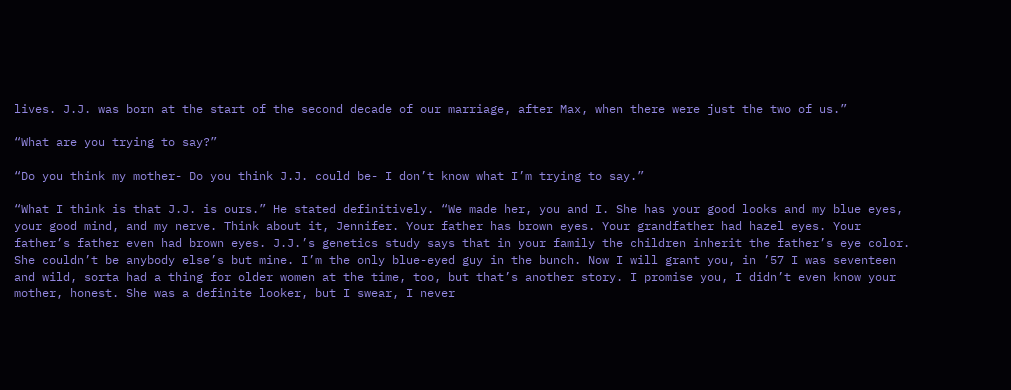lives. J.J. was born at the start of the second decade of our marriage, after Max, when there were just the two of us.”

“What are you trying to say?”

“Do you think my mother- Do you think J.J. could be- I don’t know what I’m trying to say.”

“What I think is that J.J. is ours.” He stated definitively. “We made her, you and I. She has your good looks and my blue eyes, your good mind, and my nerve. Think about it, Jennifer. Your father has brown eyes. Your grandfather had hazel eyes. Your father’s father even had brown eyes. J.J.’s genetics study says that in your family the children inherit the father’s eye color. She couldn’t be anybody else’s but mine. I’m the only blue-eyed guy in the bunch. Now I will grant you, in ’57 I was seventeen and wild, sorta had a thing for older women at the time, too, but that’s another story. I promise you, I didn’t even know your mother, honest. She was a definite looker, but I swear, I never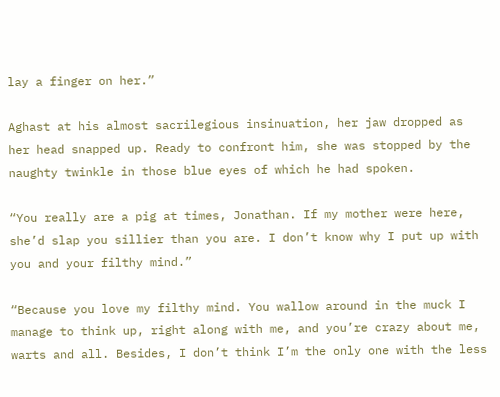lay a finger on her.”

Aghast at his almost sacrilegious insinuation, her jaw dropped as her head snapped up. Ready to confront him, she was stopped by the naughty twinkle in those blue eyes of which he had spoken.

“You really are a pig at times, Jonathan. If my mother were here, she’d slap you sillier than you are. I don’t know why I put up with you and your filthy mind.”

“Because you love my filthy mind. You wallow around in the muck I manage to think up, right along with me, and you’re crazy about me, warts and all. Besides, I don’t think I’m the only one with the less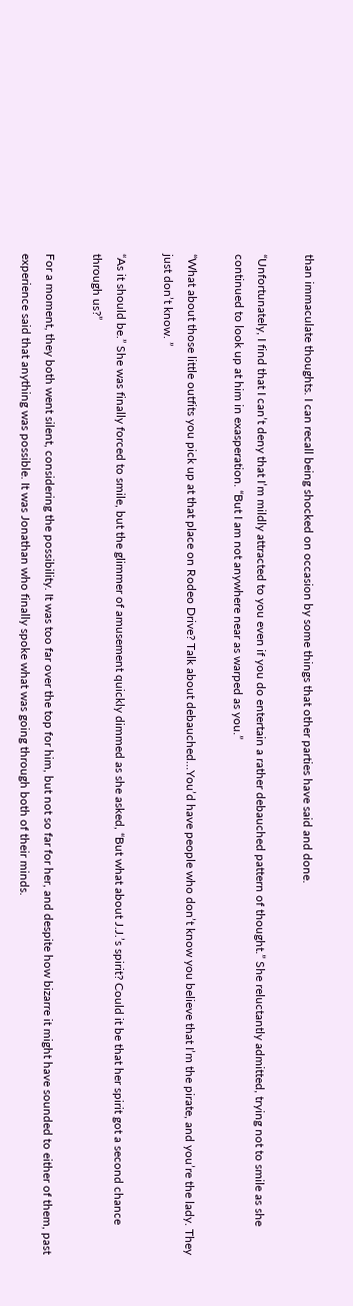than immaculate thoughts. I can recall being shocked on occasion by some things that other parties have said and done.

“Unfortunately, I find that I can’t deny that I’m mildly attracted to you even if you do entertain a rather debauched pattern of thought.” She reluctantly admitted, trying not to smile as she continued to look up at him in exasperation. “But I am not anywhere near as warped as you.”

“What about those little outfits you pick up at that place on Rodeo Drive? Talk about debauched…You’d have people who don’t know you believe that I’m the pirate, and you’re the lady. They just don’t know. ”

“As it should be.” She was finally forced to smile, but the glimmer of amusement quickly dimmed as she asked, “But what about J.J.’s spirit? Could it be that her spirit got a second chance through us?”

For a moment, they both went silent, considering the possibility. It was too far over the top for him, but not so far for her, and despite how bizarre it might have sounded to either of them, past experience said that anything was possible. It was Jonathan who finally spoke what was going through both of their minds.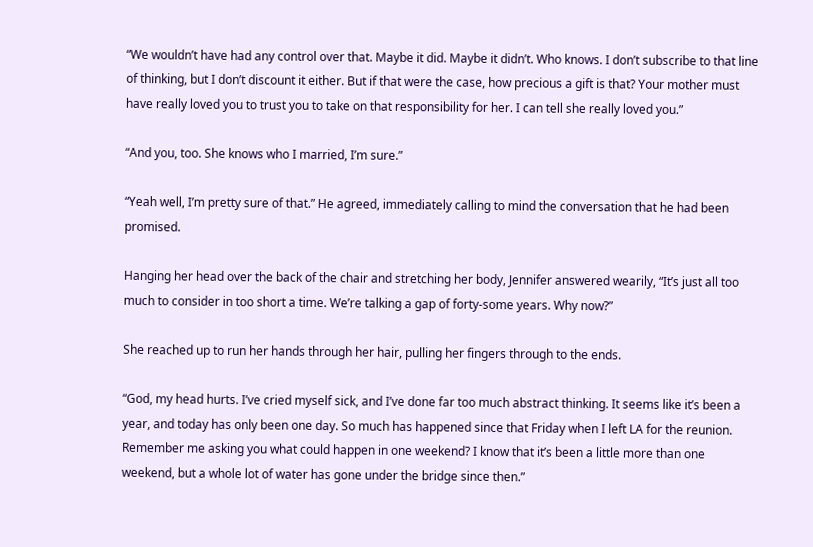“We wouldn’t have had any control over that. Maybe it did. Maybe it didn’t. Who knows. I don’t subscribe to that line of thinking, but I don’t discount it either. But if that were the case, how precious a gift is that? Your mother must have really loved you to trust you to take on that responsibility for her. I can tell she really loved you.”

“And you, too. She knows who I married, I’m sure.”

“Yeah well, I’m pretty sure of that.” He agreed, immediately calling to mind the conversation that he had been promised.

Hanging her head over the back of the chair and stretching her body, Jennifer answered wearily, “It’s just all too much to consider in too short a time. We’re talking a gap of forty-some years. Why now?”

She reached up to run her hands through her hair, pulling her fingers through to the ends.

“God, my head hurts. I’ve cried myself sick, and I’ve done far too much abstract thinking. It seems like it’s been a year, and today has only been one day. So much has happened since that Friday when I left LA for the reunion. Remember me asking you what could happen in one weekend? I know that it’s been a little more than one weekend, but a whole lot of water has gone under the bridge since then.”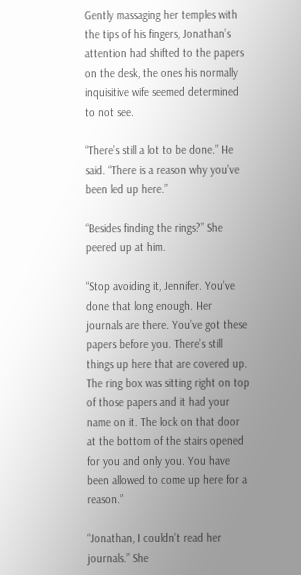Gently massaging her temples with the tips of his fingers, Jonathan’s attention had shifted to the papers on the desk, the ones his normally inquisitive wife seemed determined to not see.

“There’s still a lot to be done.” He said. “There is a reason why you’ve been led up here.”

“Besides finding the rings?” She peered up at him.

“Stop avoiding it, Jennifer. You’ve done that long enough. Her journals are there. You’ve got these papers before you. There’s still things up here that are covered up. The ring box was sitting right on top of those papers and it had your name on it. The lock on that door at the bottom of the stairs opened for you and only you. You have been allowed to come up here for a reason.”

“Jonathan, I couldn’t read her journals.” She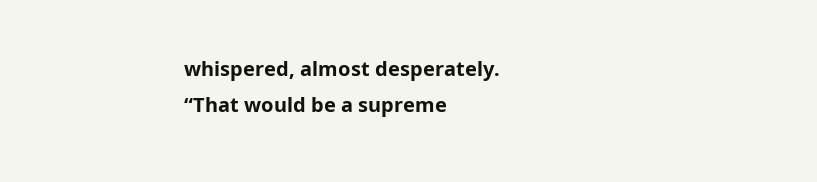whispered, almost desperately. “That would be a supreme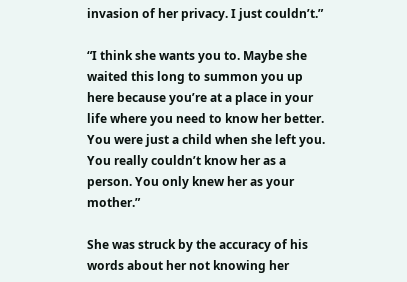invasion of her privacy. I just couldn’t.”

“I think she wants you to. Maybe she waited this long to summon you up here because you’re at a place in your life where you need to know her better. You were just a child when she left you. You really couldn’t know her as a person. You only knew her as your mother.”

She was struck by the accuracy of his words about her not knowing her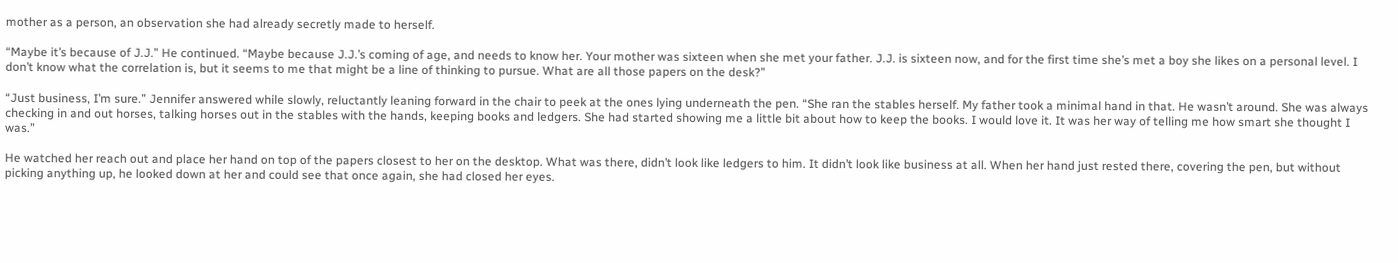mother as a person, an observation she had already secretly made to herself.

“Maybe it’s because of J.J.” He continued. “Maybe because J.J.’s coming of age, and needs to know her. Your mother was sixteen when she met your father. J.J. is sixteen now, and for the first time she’s met a boy she likes on a personal level. I don’t know what the correlation is, but it seems to me that might be a line of thinking to pursue. What are all those papers on the desk?”

“Just business, I’m sure.” Jennifer answered while slowly, reluctantly leaning forward in the chair to peek at the ones lying underneath the pen. “She ran the stables herself. My father took a minimal hand in that. He wasn’t around. She was always checking in and out horses, talking horses out in the stables with the hands, keeping books and ledgers. She had started showing me a little bit about how to keep the books. I would love it. It was her way of telling me how smart she thought I was.”

He watched her reach out and place her hand on top of the papers closest to her on the desktop. What was there, didn’t look like ledgers to him. It didn’t look like business at all. When her hand just rested there, covering the pen, but without picking anything up, he looked down at her and could see that once again, she had closed her eyes.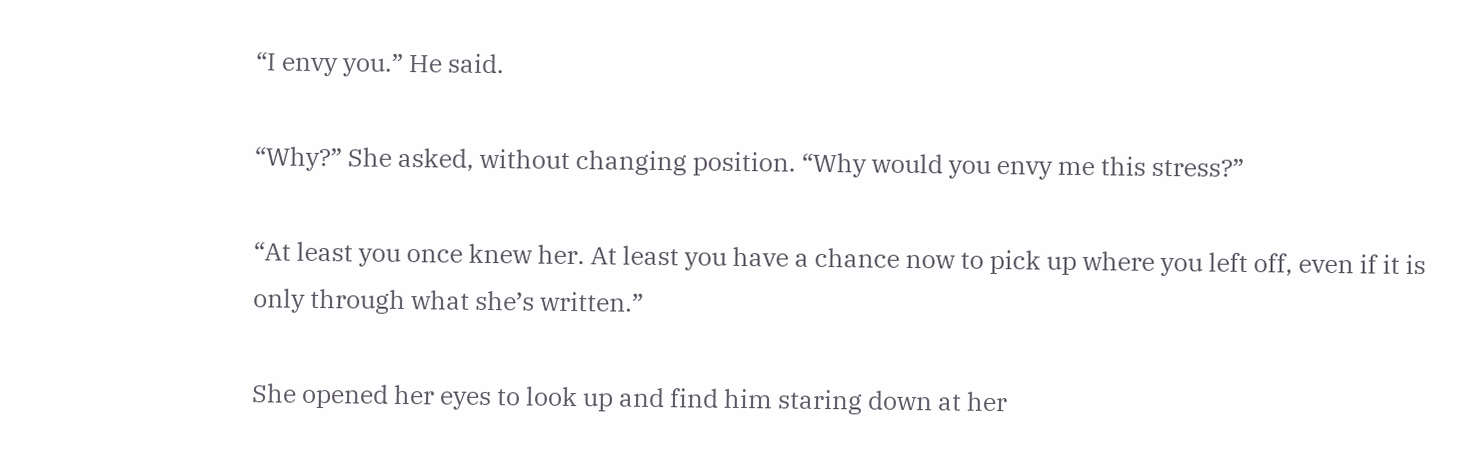“I envy you.” He said.

“Why?” She asked, without changing position. “Why would you envy me this stress?”

“At least you once knew her. At least you have a chance now to pick up where you left off, even if it is only through what she’s written.”

She opened her eyes to look up and find him staring down at her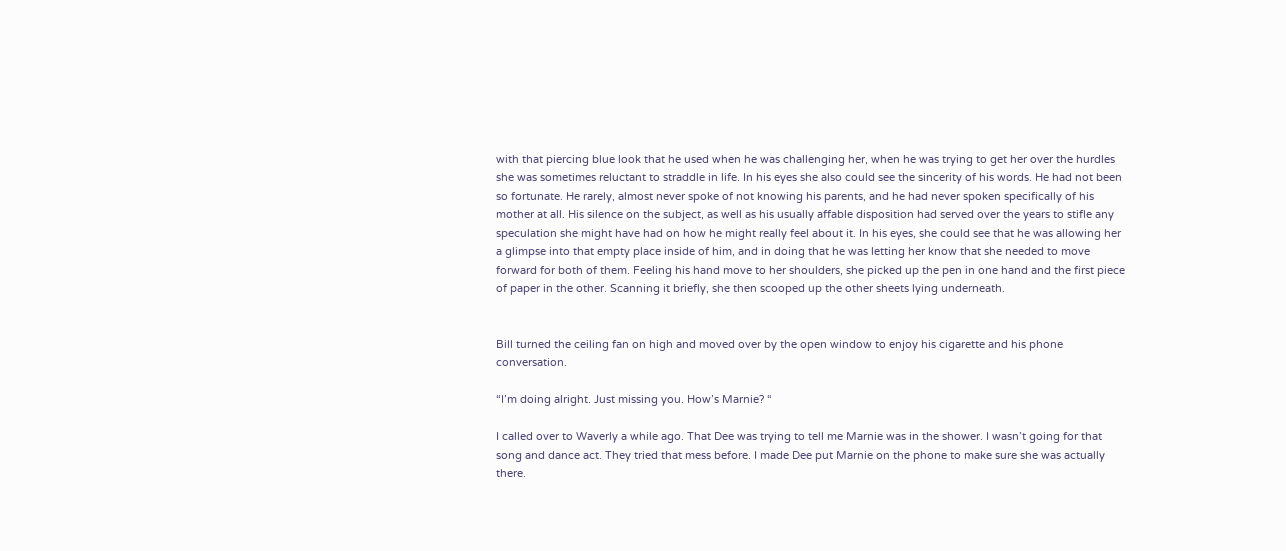with that piercing blue look that he used when he was challenging her, when he was trying to get her over the hurdles she was sometimes reluctant to straddle in life. In his eyes she also could see the sincerity of his words. He had not been so fortunate. He rarely, almost never spoke of not knowing his parents, and he had never spoken specifically of his mother at all. His silence on the subject, as well as his usually affable disposition had served over the years to stifle any speculation she might have had on how he might really feel about it. In his eyes, she could see that he was allowing her a glimpse into that empty place inside of him, and in doing that he was letting her know that she needed to move forward for both of them. Feeling his hand move to her shoulders, she picked up the pen in one hand and the first piece of paper in the other. Scanning it briefly, she then scooped up the other sheets lying underneath.


Bill turned the ceiling fan on high and moved over by the open window to enjoy his cigarette and his phone conversation.

“I’m doing alright. Just missing you. How’s Marnie? “

I called over to Waverly a while ago. That Dee was trying to tell me Marnie was in the shower. I wasn’t going for that song and dance act. They tried that mess before. I made Dee put Marnie on the phone to make sure she was actually there.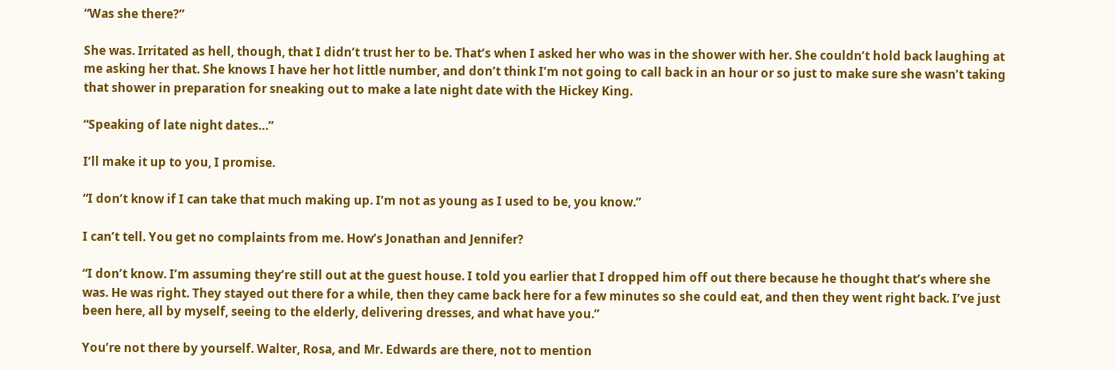“Was she there?”

She was. Irritated as hell, though, that I didn’t trust her to be. That’s when I asked her who was in the shower with her. She couldn’t hold back laughing at me asking her that. She knows I have her hot little number, and don’t think I’m not going to call back in an hour or so just to make sure she wasn’t taking that shower in preparation for sneaking out to make a late night date with the Hickey King.

“Speaking of late night dates…”

I’ll make it up to you, I promise.

“I don’t know if I can take that much making up. I’m not as young as I used to be, you know.”

I can’t tell. You get no complaints from me. How’s Jonathan and Jennifer?

“I don’t know. I’m assuming they’re still out at the guest house. I told you earlier that I dropped him off out there because he thought that’s where she was. He was right. They stayed out there for a while, then they came back here for a few minutes so she could eat, and then they went right back. I’ve just been here, all by myself, seeing to the elderly, delivering dresses, and what have you.”

You’re not there by yourself. Walter, Rosa, and Mr. Edwards are there, not to mention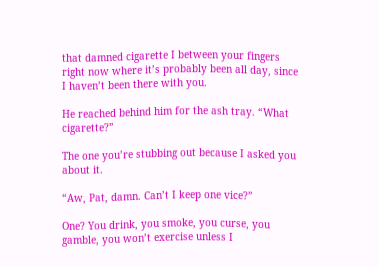that damned cigarette I between your fingers right now where it’s probably been all day, since I haven’t been there with you.

He reached behind him for the ash tray. “What cigarette?”

The one you’re stubbing out because I asked you about it.

“Aw, Pat, damn. Can’t I keep one vice?”

One? You drink, you smoke, you curse, you gamble, you won’t exercise unless I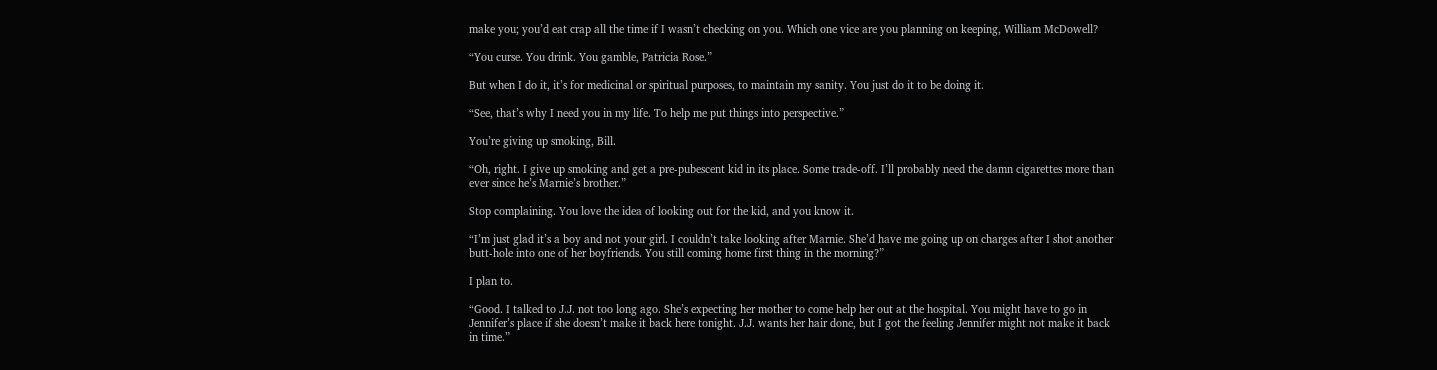make you; you’d eat crap all the time if I wasn’t checking on you. Which one vice are you planning on keeping, William McDowell?

“You curse. You drink. You gamble, Patricia Rose.”

But when I do it, it’s for medicinal or spiritual purposes, to maintain my sanity. You just do it to be doing it.

“See, that’s why I need you in my life. To help me put things into perspective.”

You’re giving up smoking, Bill.

“Oh, right. I give up smoking and get a pre-pubescent kid in its place. Some trade-off. I’ll probably need the damn cigarettes more than ever since he’s Marnie’s brother.”

Stop complaining. You love the idea of looking out for the kid, and you know it.

“I’m just glad it’s a boy and not your girl. I couldn’t take looking after Marnie. She’d have me going up on charges after I shot another butt-hole into one of her boyfriends. You still coming home first thing in the morning?”

I plan to.

“Good. I talked to J.J. not too long ago. She’s expecting her mother to come help her out at the hospital. You might have to go in Jennifer’s place if she doesn’t make it back here tonight. J.J. wants her hair done, but I got the feeling Jennifer might not make it back in time.”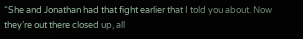“She and Jonathan had that fight earlier that I told you about. Now they’re out there closed up, all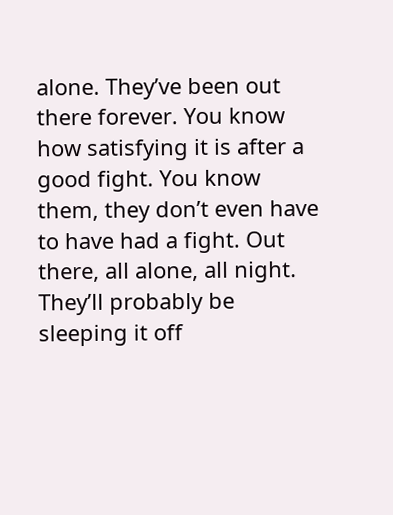alone. They’ve been out there forever. You know how satisfying it is after a good fight. You know them, they don’t even have to have had a fight. Out there, all alone, all night. They’ll probably be sleeping it off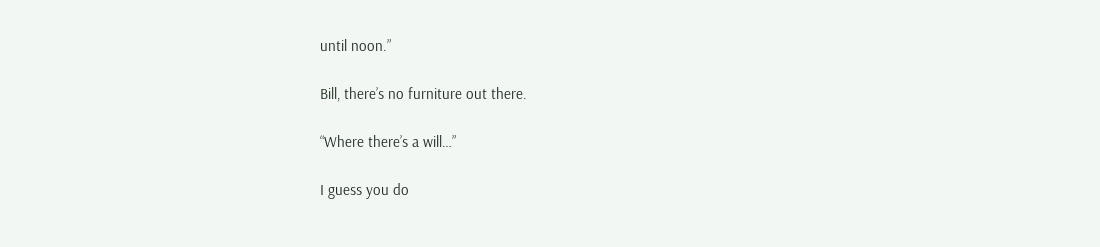until noon.”

Bill, there’s no furniture out there.

“Where there’s a will…”

I guess you do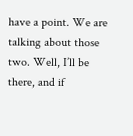have a point. We are talking about those two. Well, I’ll be there, and if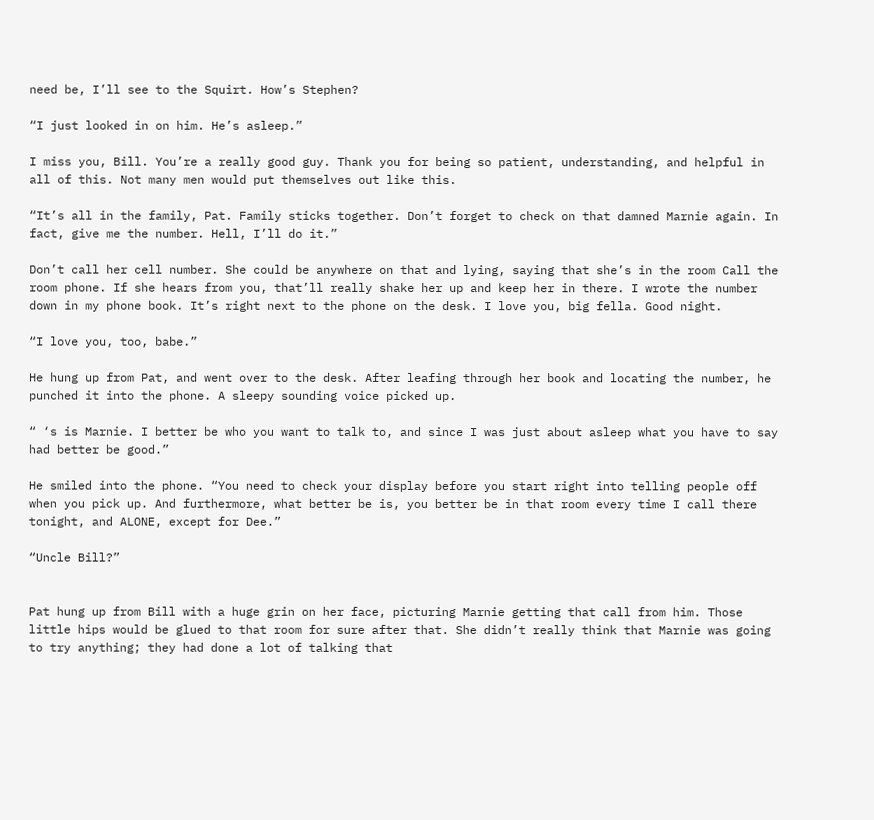need be, I’ll see to the Squirt. How’s Stephen?

“I just looked in on him. He’s asleep.”

I miss you, Bill. You’re a really good guy. Thank you for being so patient, understanding, and helpful in all of this. Not many men would put themselves out like this.

“It’s all in the family, Pat. Family sticks together. Don’t forget to check on that damned Marnie again. In fact, give me the number. Hell, I’ll do it.”

Don’t call her cell number. She could be anywhere on that and lying, saying that she’s in the room Call the room phone. If she hears from you, that’ll really shake her up and keep her in there. I wrote the number down in my phone book. It’s right next to the phone on the desk. I love you, big fella. Good night.

“I love you, too, babe.”

He hung up from Pat, and went over to the desk. After leafing through her book and locating the number, he punched it into the phone. A sleepy sounding voice picked up.

“ ‘s is Marnie. I better be who you want to talk to, and since I was just about asleep what you have to say had better be good.”

He smiled into the phone. “You need to check your display before you start right into telling people off when you pick up. And furthermore, what better be is, you better be in that room every time I call there tonight, and ALONE, except for Dee.”

“Uncle Bill?”


Pat hung up from Bill with a huge grin on her face, picturing Marnie getting that call from him. Those little hips would be glued to that room for sure after that. She didn’t really think that Marnie was going to try anything; they had done a lot of talking that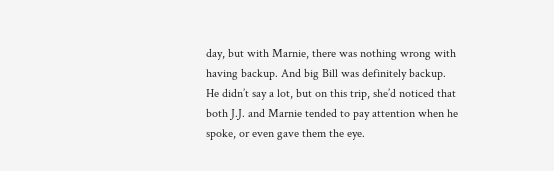day, but with Marnie, there was nothing wrong with having backup. And big Bill was definitely backup. He didn’t say a lot, but on this trip, she’d noticed that both J.J. and Marnie tended to pay attention when he spoke, or even gave them the eye.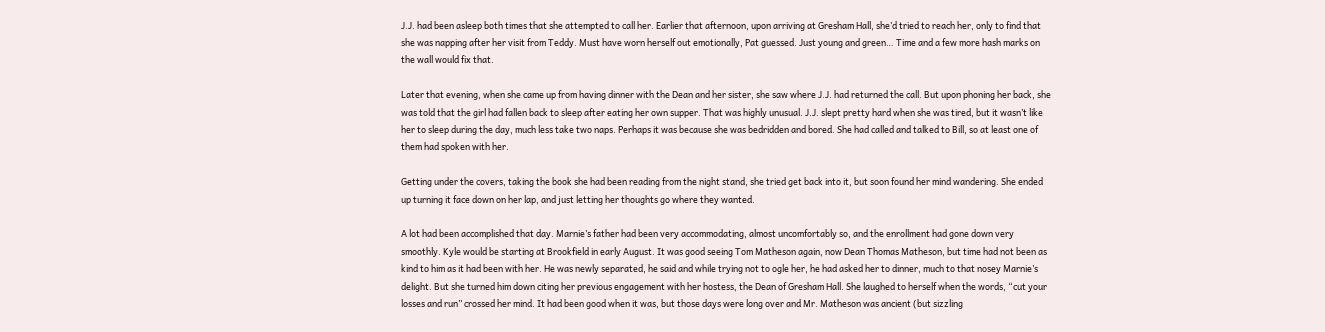J.J. had been asleep both times that she attempted to call her. Earlier that afternoon, upon arriving at Gresham Hall, she’d tried to reach her, only to find that she was napping after her visit from Teddy. Must have worn herself out emotionally, Pat guessed. Just young and green… Time and a few more hash marks on the wall would fix that.

Later that evening, when she came up from having dinner with the Dean and her sister, she saw where J.J. had returned the call. But upon phoning her back, she was told that the girl had fallen back to sleep after eating her own supper. That was highly unusual. J.J. slept pretty hard when she was tired, but it wasn’t like her to sleep during the day, much less take two naps. Perhaps it was because she was bedridden and bored. She had called and talked to Bill, so at least one of them had spoken with her.

Getting under the covers, taking the book she had been reading from the night stand, she tried get back into it, but soon found her mind wandering. She ended up turning it face down on her lap, and just letting her thoughts go where they wanted.

A lot had been accomplished that day. Marnie’s father had been very accommodating, almost uncomfortably so, and the enrollment had gone down very smoothly. Kyle would be starting at Brookfield in early August. It was good seeing Tom Matheson again, now Dean Thomas Matheson, but time had not been as kind to him as it had been with her. He was newly separated, he said and while trying not to ogle her, he had asked her to dinner, much to that nosey Marnie’s delight. But she turned him down citing her previous engagement with her hostess, the Dean of Gresham Hall. She laughed to herself when the words, “cut your losses and run” crossed her mind. It had been good when it was, but those days were long over and Mr. Matheson was ancient (but sizzling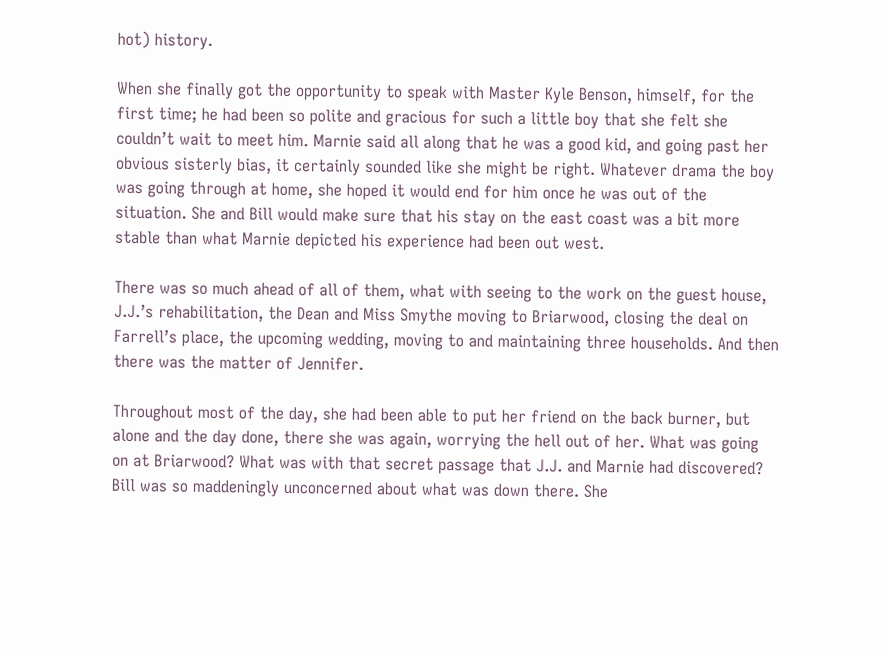hot) history.

When she finally got the opportunity to speak with Master Kyle Benson, himself, for the first time; he had been so polite and gracious for such a little boy that she felt she couldn’t wait to meet him. Marnie said all along that he was a good kid, and going past her obvious sisterly bias, it certainly sounded like she might be right. Whatever drama the boy was going through at home, she hoped it would end for him once he was out of the situation. She and Bill would make sure that his stay on the east coast was a bit more stable than what Marnie depicted his experience had been out west.

There was so much ahead of all of them, what with seeing to the work on the guest house, J.J.’s rehabilitation, the Dean and Miss Smythe moving to Briarwood, closing the deal on Farrell’s place, the upcoming wedding, moving to and maintaining three households. And then there was the matter of Jennifer.

Throughout most of the day, she had been able to put her friend on the back burner, but alone and the day done, there she was again, worrying the hell out of her. What was going on at Briarwood? What was with that secret passage that J.J. and Marnie had discovered? Bill was so maddeningly unconcerned about what was down there. She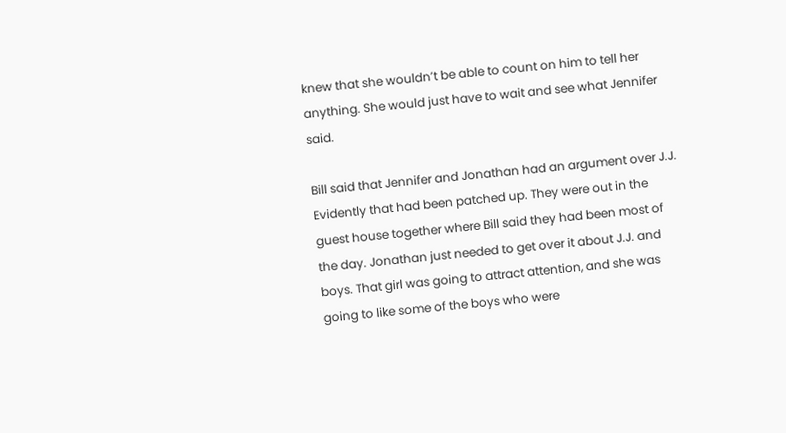knew that she wouldn’t be able to count on him to tell her anything. She would just have to wait and see what Jennifer said.

Bill said that Jennifer and Jonathan had an argument over J.J. Evidently that had been patched up. They were out in the guest house together where Bill said they had been most of the day. Jonathan just needed to get over it about J.J. and boys. That girl was going to attract attention, and she was going to like some of the boys who were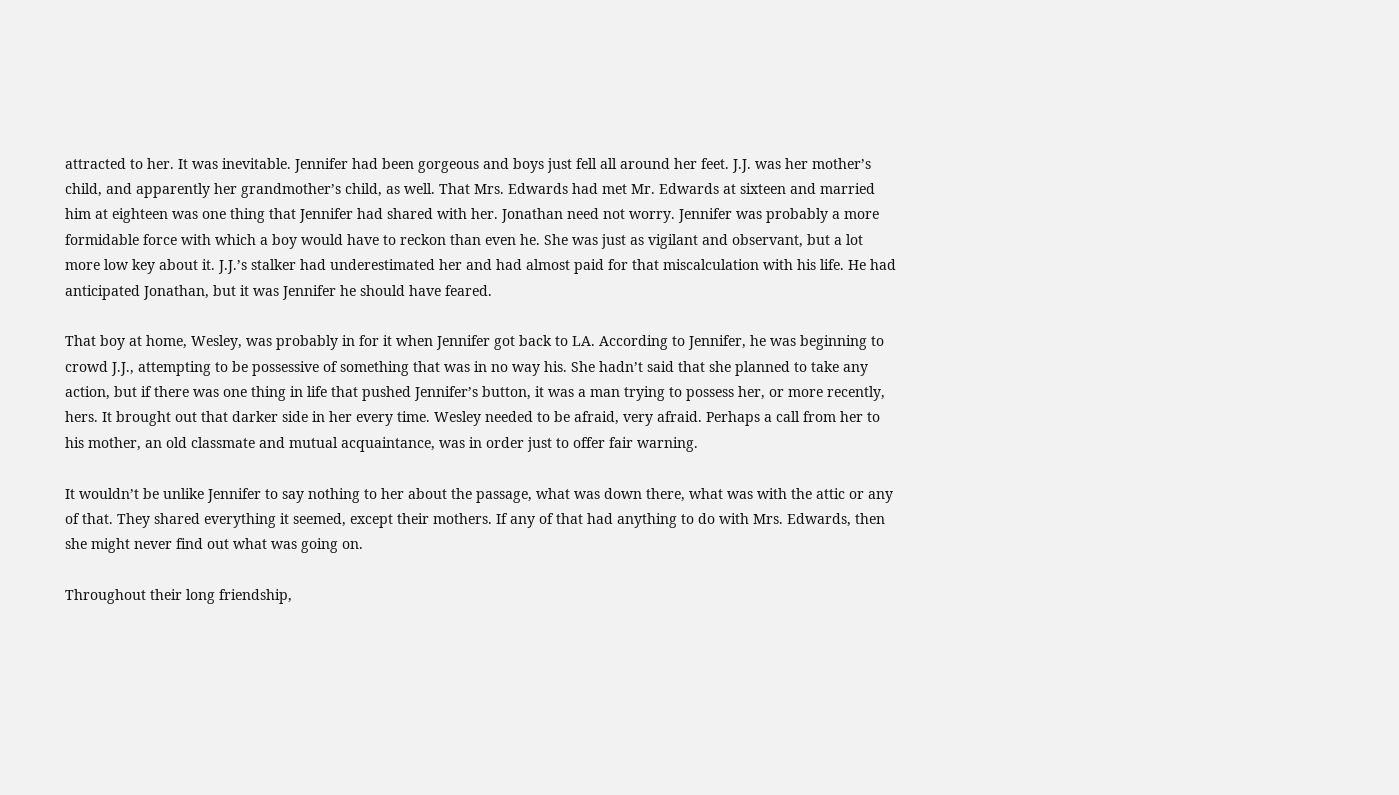attracted to her. It was inevitable. Jennifer had been gorgeous and boys just fell all around her feet. J.J. was her mother’s child, and apparently her grandmother’s child, as well. That Mrs. Edwards had met Mr. Edwards at sixteen and married him at eighteen was one thing that Jennifer had shared with her. Jonathan need not worry. Jennifer was probably a more formidable force with which a boy would have to reckon than even he. She was just as vigilant and observant, but a lot more low key about it. J.J.’s stalker had underestimated her and had almost paid for that miscalculation with his life. He had anticipated Jonathan, but it was Jennifer he should have feared.

That boy at home, Wesley, was probably in for it when Jennifer got back to LA. According to Jennifer, he was beginning to crowd J.J., attempting to be possessive of something that was in no way his. She hadn’t said that she planned to take any action, but if there was one thing in life that pushed Jennifer’s button, it was a man trying to possess her, or more recently, hers. It brought out that darker side in her every time. Wesley needed to be afraid, very afraid. Perhaps a call from her to his mother, an old classmate and mutual acquaintance, was in order just to offer fair warning.

It wouldn’t be unlike Jennifer to say nothing to her about the passage, what was down there, what was with the attic or any of that. They shared everything it seemed, except their mothers. If any of that had anything to do with Mrs. Edwards, then she might never find out what was going on.

Throughout their long friendship,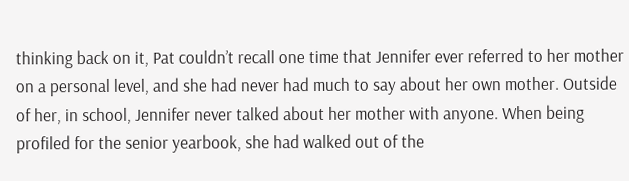thinking back on it, Pat couldn’t recall one time that Jennifer ever referred to her mother on a personal level, and she had never had much to say about her own mother. Outside of her, in school, Jennifer never talked about her mother with anyone. When being profiled for the senior yearbook, she had walked out of the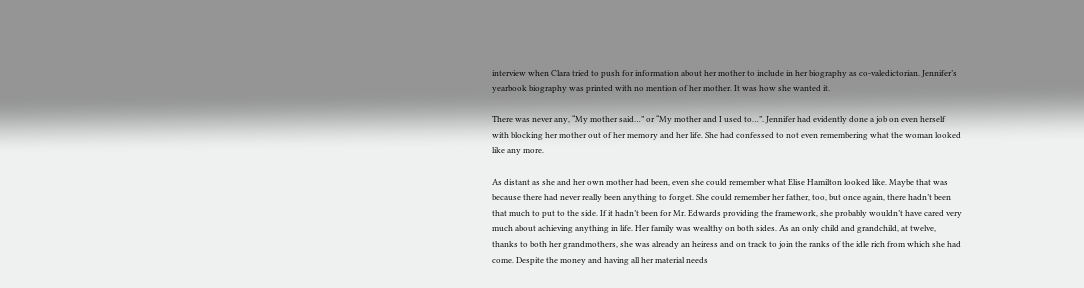interview when Clara tried to push for information about her mother to include in her biography as co-valedictorian. Jennifer’s yearbook biography was printed with no mention of her mother. It was how she wanted it.

There was never any, “My mother said…” or “My mother and I used to…”. Jennifer had evidently done a job on even herself with blocking her mother out of her memory and her life. She had confessed to not even remembering what the woman looked like any more.

As distant as she and her own mother had been, even she could remember what Elise Hamilton looked like. Maybe that was because there had never really been anything to forget. She could remember her father, too, but once again, there hadn’t been that much to put to the side. If it hadn’t been for Mr. Edwards providing the framework, she probably wouldn’t have cared very much about achieving anything in life. Her family was wealthy on both sides. As an only child and grandchild, at twelve, thanks to both her grandmothers, she was already an heiress and on track to join the ranks of the idle rich from which she had come. Despite the money and having all her material needs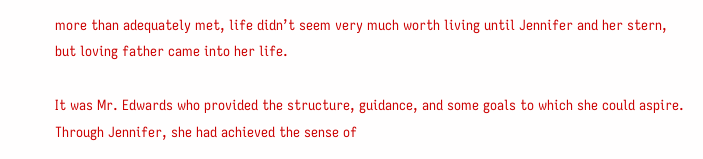more than adequately met, life didn’t seem very much worth living until Jennifer and her stern, but loving father came into her life.

It was Mr. Edwards who provided the structure, guidance, and some goals to which she could aspire. Through Jennifer, she had achieved the sense of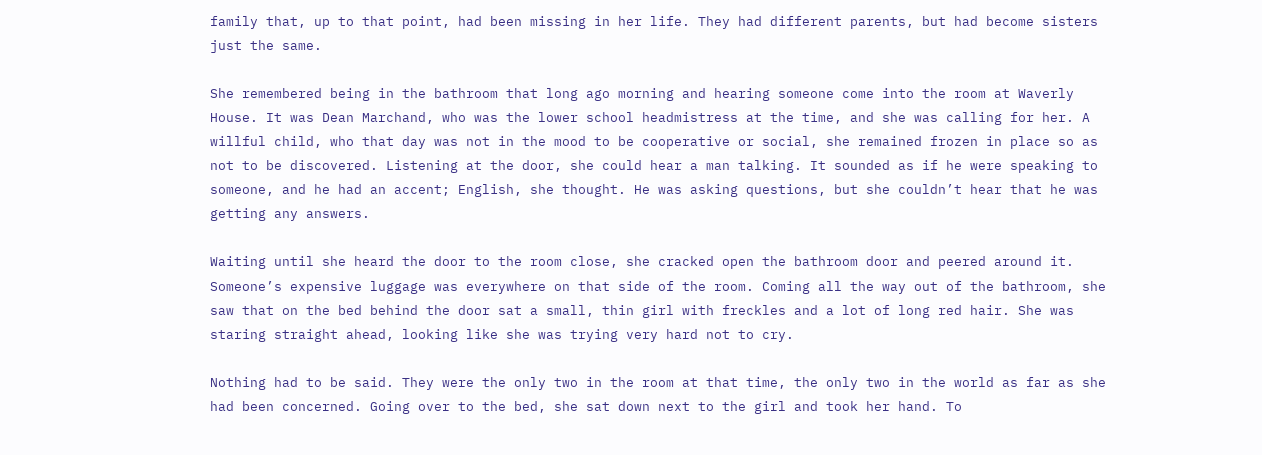family that, up to that point, had been missing in her life. They had different parents, but had become sisters just the same.

She remembered being in the bathroom that long ago morning and hearing someone come into the room at Waverly House. It was Dean Marchand, who was the lower school headmistress at the time, and she was calling for her. A willful child, who that day was not in the mood to be cooperative or social, she remained frozen in place so as not to be discovered. Listening at the door, she could hear a man talking. It sounded as if he were speaking to someone, and he had an accent; English, she thought. He was asking questions, but she couldn’t hear that he was getting any answers.

Waiting until she heard the door to the room close, she cracked open the bathroom door and peered around it. Someone’s expensive luggage was everywhere on that side of the room. Coming all the way out of the bathroom, she saw that on the bed behind the door sat a small, thin girl with freckles and a lot of long red hair. She was staring straight ahead, looking like she was trying very hard not to cry.

Nothing had to be said. They were the only two in the room at that time, the only two in the world as far as she had been concerned. Going over to the bed, she sat down next to the girl and took her hand. To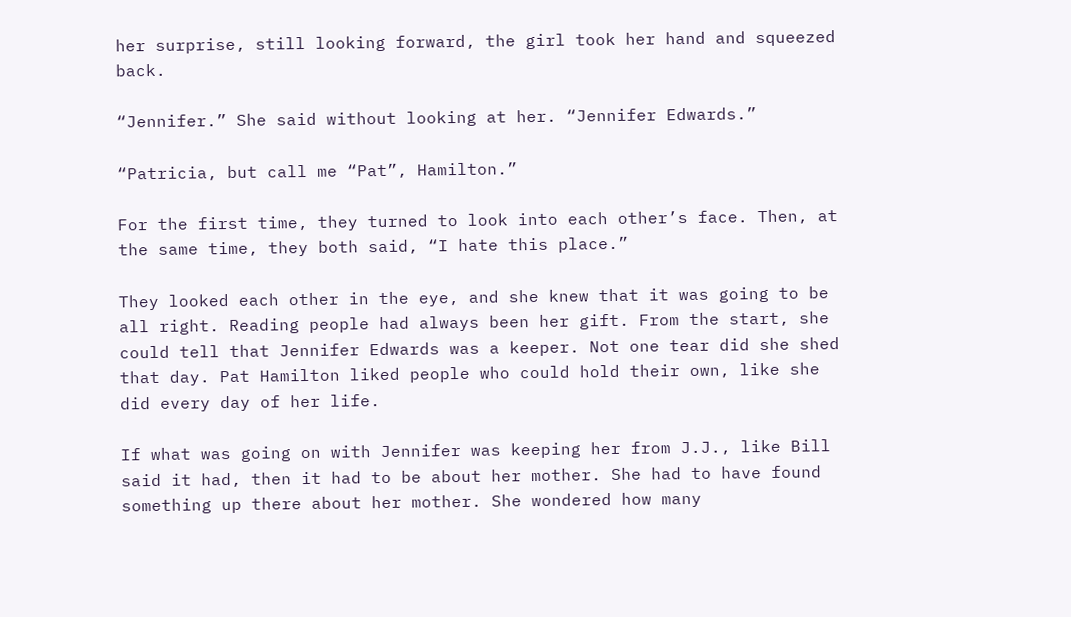her surprise, still looking forward, the girl took her hand and squeezed back.

“Jennifer.” She said without looking at her. “Jennifer Edwards.”

“Patricia, but call me “Pat”, Hamilton.”

For the first time, they turned to look into each other’s face. Then, at the same time, they both said, “I hate this place.”

They looked each other in the eye, and she knew that it was going to be all right. Reading people had always been her gift. From the start, she could tell that Jennifer Edwards was a keeper. Not one tear did she shed that day. Pat Hamilton liked people who could hold their own, like she did every day of her life.

If what was going on with Jennifer was keeping her from J.J., like Bill said it had, then it had to be about her mother. She had to have found something up there about her mother. She wondered how many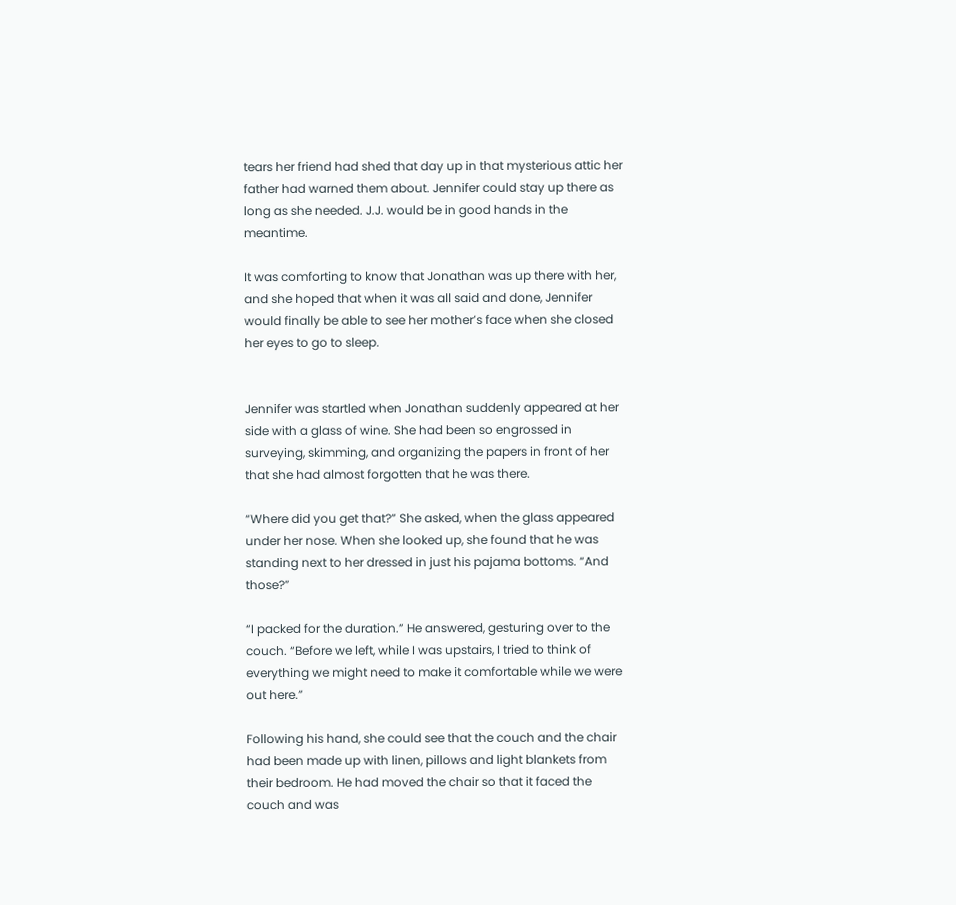tears her friend had shed that day up in that mysterious attic her father had warned them about. Jennifer could stay up there as long as she needed. J.J. would be in good hands in the meantime.

It was comforting to know that Jonathan was up there with her, and she hoped that when it was all said and done, Jennifer would finally be able to see her mother’s face when she closed her eyes to go to sleep.


Jennifer was startled when Jonathan suddenly appeared at her side with a glass of wine. She had been so engrossed in surveying, skimming, and organizing the papers in front of her that she had almost forgotten that he was there.

“Where did you get that?” She asked, when the glass appeared under her nose. When she looked up, she found that he was standing next to her dressed in just his pajama bottoms. “And those?”

“I packed for the duration.” He answered, gesturing over to the couch. “Before we left, while I was upstairs, I tried to think of everything we might need to make it comfortable while we were out here.”

Following his hand, she could see that the couch and the chair had been made up with linen, pillows and light blankets from their bedroom. He had moved the chair so that it faced the couch and was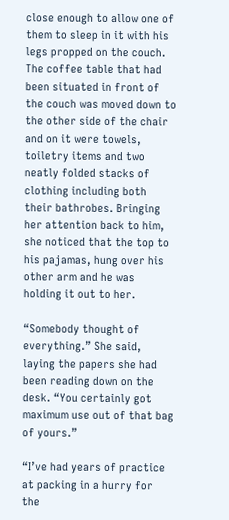close enough to allow one of them to sleep in it with his legs propped on the couch. The coffee table that had been situated in front of the couch was moved down to the other side of the chair and on it were towels, toiletry items and two neatly folded stacks of clothing including both their bathrobes. Bringing her attention back to him, she noticed that the top to his pajamas, hung over his other arm and he was holding it out to her.

“Somebody thought of everything.” She said, laying the papers she had been reading down on the desk. “You certainly got maximum use out of that bag of yours.”

“I’ve had years of practice at packing in a hurry for the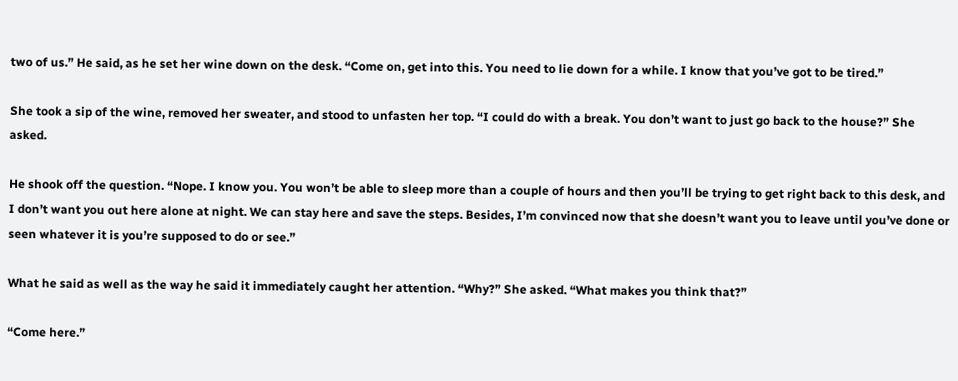two of us.” He said, as he set her wine down on the desk. “Come on, get into this. You need to lie down for a while. I know that you’ve got to be tired.”

She took a sip of the wine, removed her sweater, and stood to unfasten her top. “I could do with a break. You don’t want to just go back to the house?” She asked.

He shook off the question. “Nope. I know you. You won’t be able to sleep more than a couple of hours and then you’ll be trying to get right back to this desk, and I don’t want you out here alone at night. We can stay here and save the steps. Besides, I’m convinced now that she doesn’t want you to leave until you’ve done or seen whatever it is you’re supposed to do or see.”

What he said as well as the way he said it immediately caught her attention. “Why?” She asked. “What makes you think that?”

“Come here.”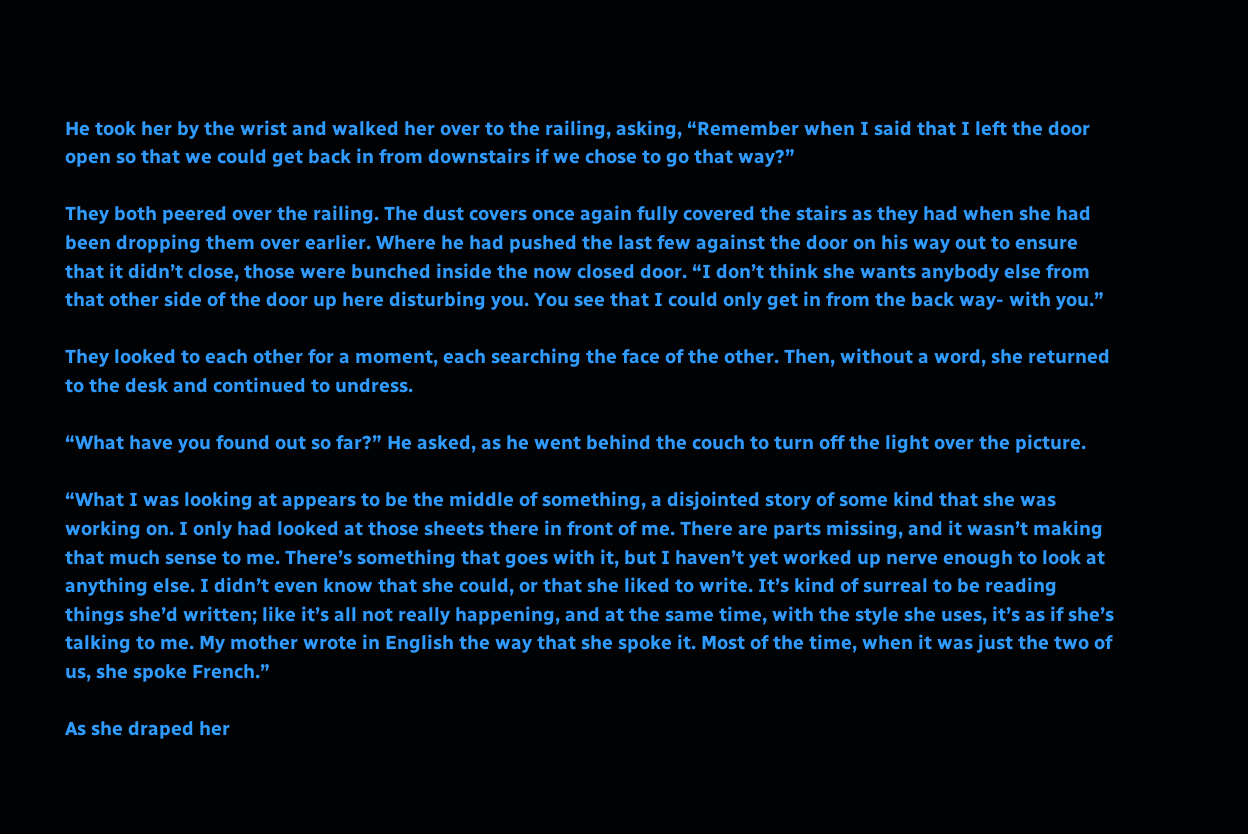He took her by the wrist and walked her over to the railing, asking, “Remember when I said that I left the door open so that we could get back in from downstairs if we chose to go that way?”

They both peered over the railing. The dust covers once again fully covered the stairs as they had when she had been dropping them over earlier. Where he had pushed the last few against the door on his way out to ensure that it didn’t close, those were bunched inside the now closed door. “I don’t think she wants anybody else from that other side of the door up here disturbing you. You see that I could only get in from the back way- with you.”

They looked to each other for a moment, each searching the face of the other. Then, without a word, she returned to the desk and continued to undress.

“What have you found out so far?” He asked, as he went behind the couch to turn off the light over the picture.

“What I was looking at appears to be the middle of something, a disjointed story of some kind that she was working on. I only had looked at those sheets there in front of me. There are parts missing, and it wasn’t making that much sense to me. There’s something that goes with it, but I haven’t yet worked up nerve enough to look at anything else. I didn’t even know that she could, or that she liked to write. It’s kind of surreal to be reading things she’d written; like it’s all not really happening, and at the same time, with the style she uses, it’s as if she’s talking to me. My mother wrote in English the way that she spoke it. Most of the time, when it was just the two of us, she spoke French.”

As she draped her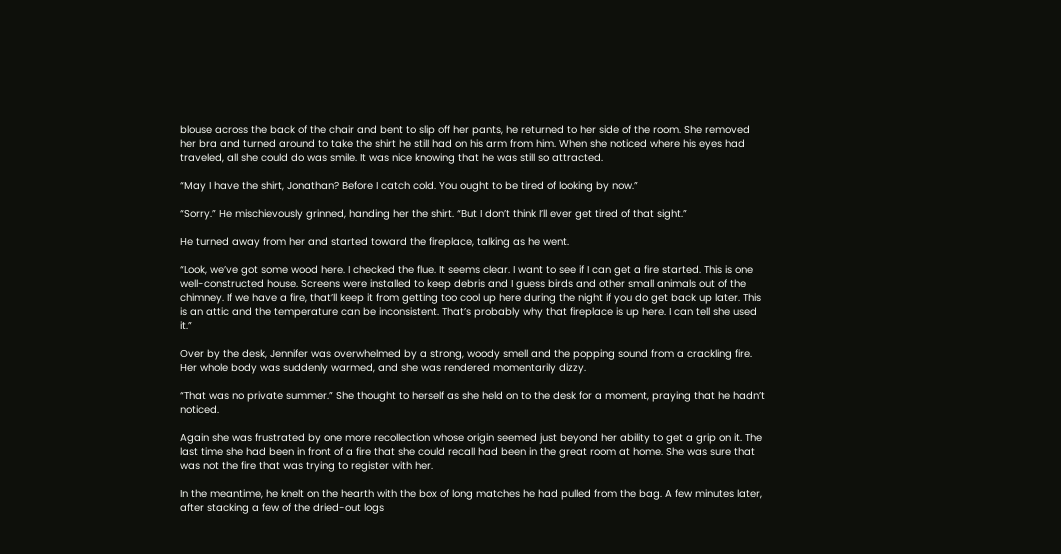blouse across the back of the chair and bent to slip off her pants, he returned to her side of the room. She removed her bra and turned around to take the shirt he still had on his arm from him. When she noticed where his eyes had traveled, all she could do was smile. It was nice knowing that he was still so attracted.

“May I have the shirt, Jonathan? Before I catch cold. You ought to be tired of looking by now.”

“Sorry.” He mischievously grinned, handing her the shirt. “But I don’t think I’ll ever get tired of that sight.”

He turned away from her and started toward the fireplace, talking as he went.

“Look, we’ve got some wood here. I checked the flue. It seems clear. I want to see if I can get a fire started. This is one well-constructed house. Screens were installed to keep debris and I guess birds and other small animals out of the chimney. If we have a fire, that’ll keep it from getting too cool up here during the night if you do get back up later. This is an attic and the temperature can be inconsistent. That’s probably why that fireplace is up here. I can tell she used it.”

Over by the desk, Jennifer was overwhelmed by a strong, woody smell and the popping sound from a crackling fire. Her whole body was suddenly warmed, and she was rendered momentarily dizzy.

“That was no private summer.” She thought to herself as she held on to the desk for a moment, praying that he hadn’t noticed.

Again she was frustrated by one more recollection whose origin seemed just beyond her ability to get a grip on it. The last time she had been in front of a fire that she could recall had been in the great room at home. She was sure that was not the fire that was trying to register with her.

In the meantime, he knelt on the hearth with the box of long matches he had pulled from the bag. A few minutes later, after stacking a few of the dried-out logs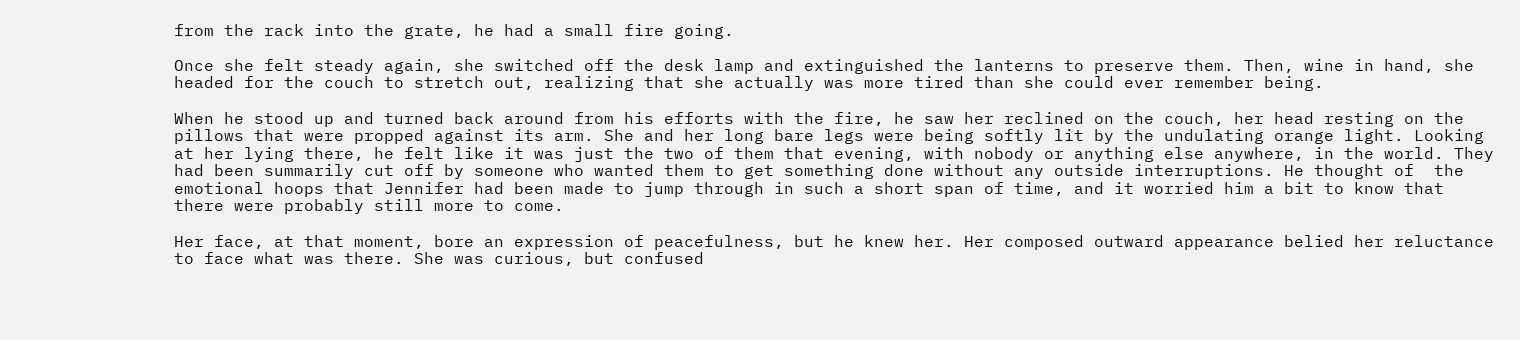from the rack into the grate, he had a small fire going.

Once she felt steady again, she switched off the desk lamp and extinguished the lanterns to preserve them. Then, wine in hand, she headed for the couch to stretch out, realizing that she actually was more tired than she could ever remember being.

When he stood up and turned back around from his efforts with the fire, he saw her reclined on the couch, her head resting on the pillows that were propped against its arm. She and her long bare legs were being softly lit by the undulating orange light. Looking at her lying there, he felt like it was just the two of them that evening, with nobody or anything else anywhere, in the world. They had been summarily cut off by someone who wanted them to get something done without any outside interruptions. He thought of  the emotional hoops that Jennifer had been made to jump through in such a short span of time, and it worried him a bit to know that there were probably still more to come.

Her face, at that moment, bore an expression of peacefulness, but he knew her. Her composed outward appearance belied her reluctance to face what was there. She was curious, but confused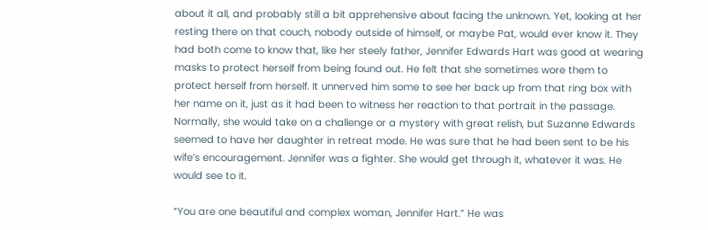about it all, and probably still a bit apprehensive about facing the unknown. Yet, looking at her resting there on that couch, nobody outside of himself, or maybe Pat, would ever know it. They had both come to know that, like her steely father, Jennifer Edwards Hart was good at wearing masks to protect herself from being found out. He felt that she sometimes wore them to protect herself from herself. It unnerved him some to see her back up from that ring box with her name on it, just as it had been to witness her reaction to that portrait in the passage. Normally, she would take on a challenge or a mystery with great relish, but Suzanne Edwards seemed to have her daughter in retreat mode. He was sure that he had been sent to be his wife’s encouragement. Jennifer was a fighter. She would get through it, whatever it was. He would see to it.

“You are one beautiful and complex woman, Jennifer Hart.” He was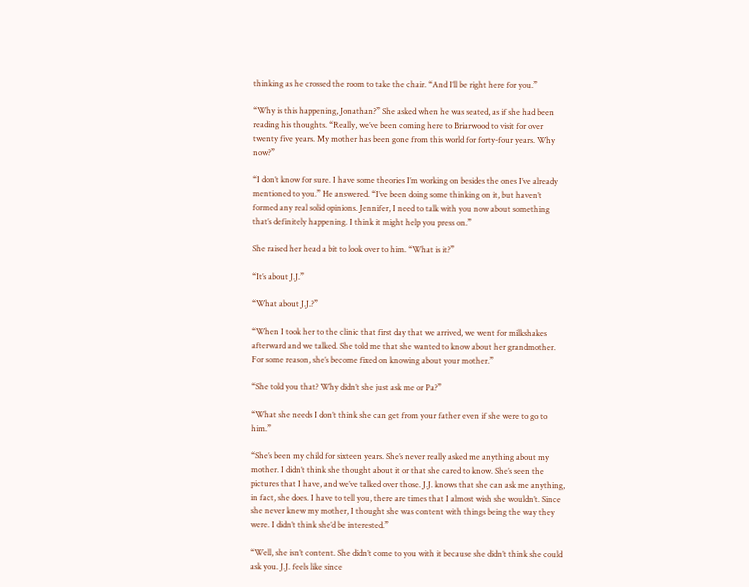thinking as he crossed the room to take the chair. “And I’ll be right here for you.”

“Why is this happening, Jonathan?” She asked when he was seated, as if she had been reading his thoughts. “Really, we’ve been coming here to Briarwood to visit for over twenty five years. My mother has been gone from this world for forty-four years. Why now?”

“I don’t know for sure. I have some theories I’m working on besides the ones I’ve already mentioned to you.” He answered. “I’ve been doing some thinking on it, but haven’t formed any real solid opinions. Jennifer, I need to talk with you now about something that’s definitely happening. I think it might help you press on.”

She raised her head a bit to look over to him. “What is it?”

“It’s about J.J.”

“What about J.J.?”

“When I took her to the clinic that first day that we arrived, we went for milkshakes afterward and we talked. She told me that she wanted to know about her grandmother. For some reason, she’s become fixed on knowing about your mother.”

“She told you that? Why didn’t she just ask me or Pa?”

“What she needs I don’t think she can get from your father even if she were to go to him.”

“She’s been my child for sixteen years. She’s never really asked me anything about my mother. I didn’t think she thought about it or that she cared to know. She’s seen the pictures that I have, and we’ve talked over those. J.J. knows that she can ask me anything, in fact, she does. I have to tell you, there are times that I almost wish she wouldn’t. Since she never knew my mother, I thought she was content with things being the way they were. I didn’t think she’d be interested.”

“Well, she isn’t content. She didn’t come to you with it because she didn’t think she could ask you. J.J. feels like since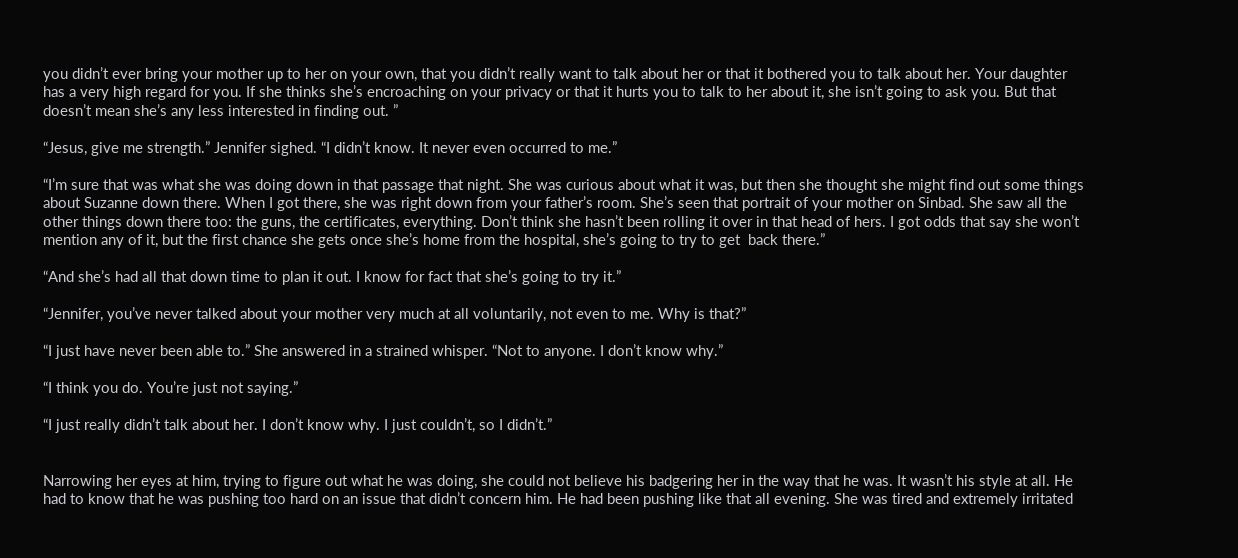you didn’t ever bring your mother up to her on your own, that you didn’t really want to talk about her or that it bothered you to talk about her. Your daughter has a very high regard for you. If she thinks she’s encroaching on your privacy or that it hurts you to talk to her about it, she isn’t going to ask you. But that doesn’t mean she’s any less interested in finding out. ”

“Jesus, give me strength.” Jennifer sighed. “I didn’t know. It never even occurred to me.”

“I’m sure that was what she was doing down in that passage that night. She was curious about what it was, but then she thought she might find out some things about Suzanne down there. When I got there, she was right down from your father’s room. She’s seen that portrait of your mother on Sinbad. She saw all the other things down there too: the guns, the certificates, everything. Don’t think she hasn’t been rolling it over in that head of hers. I got odds that say she won’t mention any of it, but the first chance she gets once she’s home from the hospital, she’s going to try to get  back there.”

“And she’s had all that down time to plan it out. I know for fact that she’s going to try it.”

“Jennifer, you’ve never talked about your mother very much at all voluntarily, not even to me. Why is that?”

“I just have never been able to.” She answered in a strained whisper. “Not to anyone. I don’t know why.”

“I think you do. You’re just not saying.”

“I just really didn’t talk about her. I don’t know why. I just couldn’t, so I didn’t.”


Narrowing her eyes at him, trying to figure out what he was doing, she could not believe his badgering her in the way that he was. It wasn’t his style at all. He had to know that he was pushing too hard on an issue that didn’t concern him. He had been pushing like that all evening. She was tired and extremely irritated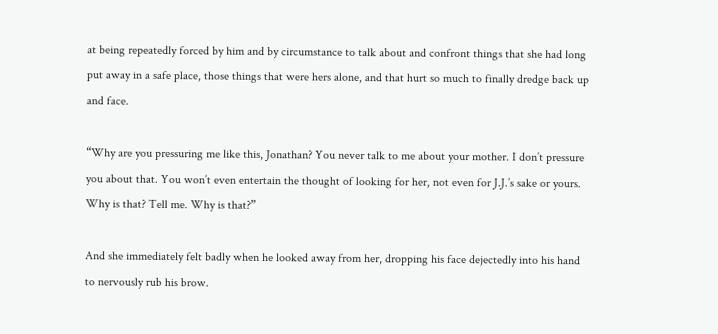at being repeatedly forced by him and by circumstance to talk about and confront things that she had long put away in a safe place, those things that were hers alone, and that hurt so much to finally dredge back up and face.

“Why are you pressuring me like this, Jonathan? You never talk to me about your mother. I don’t pressure you about that. You won’t even entertain the thought of looking for her, not even for J.J.’s sake or yours. Why is that? Tell me. Why is that?”

And she immediately felt badly when he looked away from her, dropping his face dejectedly into his hand to nervously rub his brow.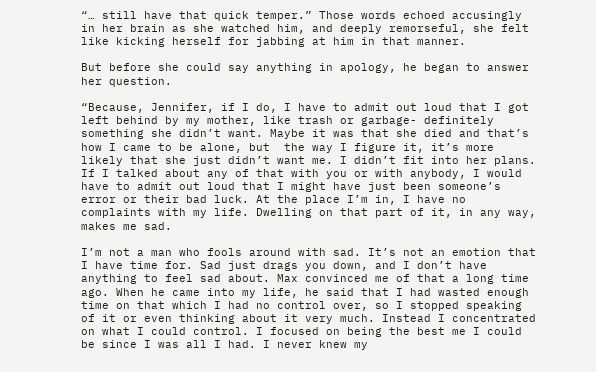“… still have that quick temper.” Those words echoed accusingly in her brain as she watched him, and deeply remorseful, she felt like kicking herself for jabbing at him in that manner.

But before she could say anything in apology, he began to answer her question.

“Because, Jennifer, if I do, I have to admit out loud that I got left behind by my mother, like trash or garbage- definitely something she didn’t want. Maybe it was that she died and that’s how I came to be alone, but  the way I figure it, it’s more likely that she just didn’t want me. I didn’t fit into her plans. If I talked about any of that with you or with anybody, I would have to admit out loud that I might have just been someone’s error or their bad luck. At the place I’m in, I have no complaints with my life. Dwelling on that part of it, in any way, makes me sad.

I’m not a man who fools around with sad. It’s not an emotion that I have time for. Sad just drags you down, and I don’t have anything to feel sad about. Max convinced me of that a long time ago. When he came into my life, he said that I had wasted enough time on that which I had no control over, so I stopped speaking of it or even thinking about it very much. Instead I concentrated on what I could control. I focused on being the best me I could be since I was all I had. I never knew my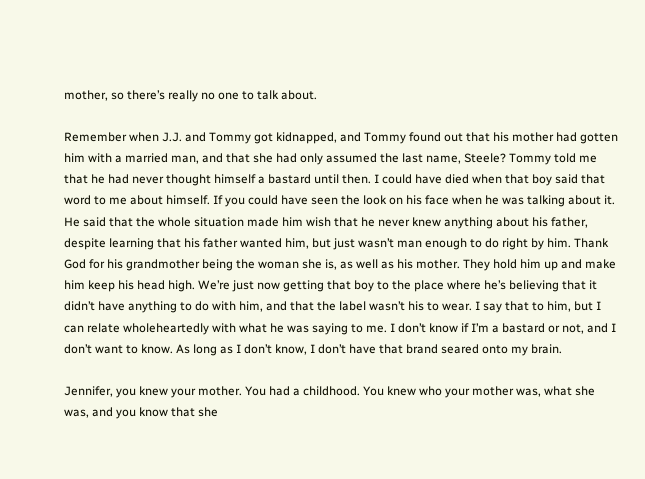mother, so there’s really no one to talk about.

Remember when J.J. and Tommy got kidnapped, and Tommy found out that his mother had gotten him with a married man, and that she had only assumed the last name, Steele? Tommy told me that he had never thought himself a bastard until then. I could have died when that boy said that word to me about himself. If you could have seen the look on his face when he was talking about it. He said that the whole situation made him wish that he never knew anything about his father, despite learning that his father wanted him, but just wasn’t man enough to do right by him. Thank God for his grandmother being the woman she is, as well as his mother. They hold him up and make him keep his head high. We’re just now getting that boy to the place where he’s believing that it didn’t have anything to do with him, and that the label wasn’t his to wear. I say that to him, but I can relate wholeheartedly with what he was saying to me. I don’t know if I’m a bastard or not, and I don’t want to know. As long as I don’t know, I don’t have that brand seared onto my brain.

Jennifer, you knew your mother. You had a childhood. You knew who your mother was, what she was, and you know that she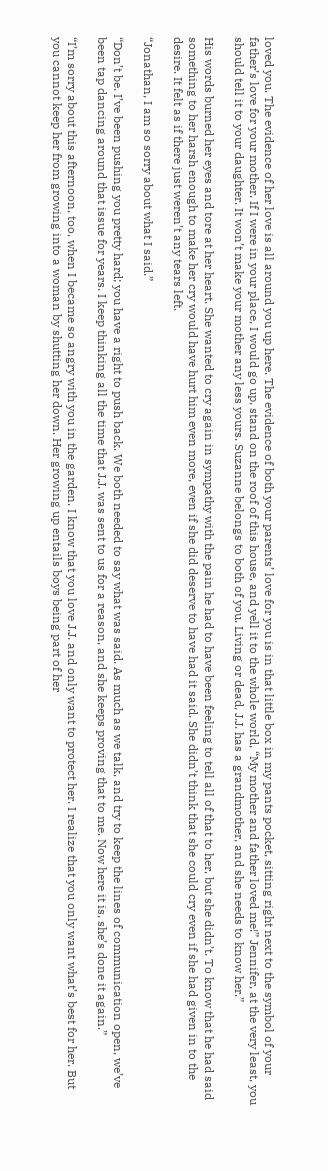loved you. The evidence of her love is all around you up here. The evidence of both your parents’ love for you is in that little box in my pants pocket, sitting right next to the symbol of your father’s love for your mother. If I were in your place, I would go up, stand on the roof of this house, and yell it to the whole world, “My mother and father loved me!” Jennifer, at the very least, you should tell it to your daughter. It won’t make your mother any less yours. Suzanne belongs to both of you. Living or dead, J.J. has a grandmother, and she needs to know her.”

His words burned her eyes and tore at her heart. She wanted to cry again in sympathy with the pain he had to have been feeling to tell all of that to her, but she didn’t. To know that he had said something to her harsh enough to make her cry would have hurt him even more, even if she did deserve to have had it said. She didn’t think that she could cry even if she had given in to the desire. It felt as if there just weren’t any tears left.

“Jonathan, I am so sorry about what I said.”

“Don’t be. I’ve been pushing you pretty hard; you have a right to push back. We both needed to say what was said. As much as we talk, and try to keep the lines of communication open, we’ve been tap dancing around that issue for years. I keep thinking all the time that J.J. was sent to us for a reason, and she keeps proving that to me. Now here it is, she’s done it again.”

“I’m sorry about this afternoon, too, when I became so angry with you in the garden. I know that you love J.J. and only want to protect her. I realize that you only want what’s best for her. But you cannot keep her from growing into a woman by shutting her down. Her growing up entails boys being part of her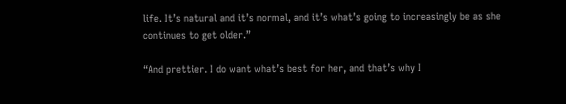life. It’s natural and it’s normal, and it’s what’s going to increasingly be as she continues to get older.”

“And prettier. I do want what’s best for her, and that’s why I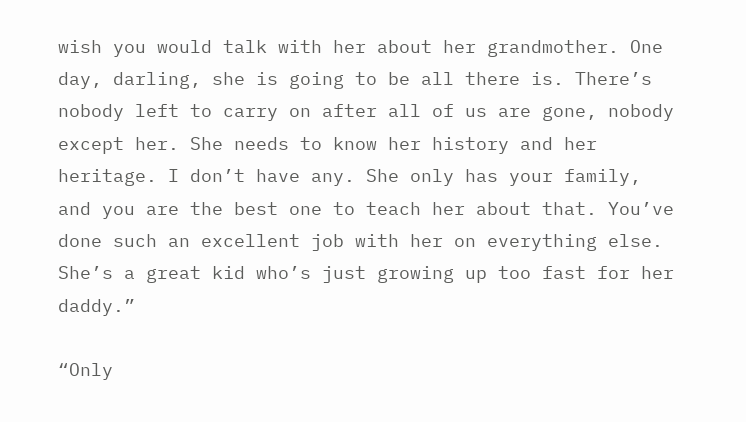wish you would talk with her about her grandmother. One day, darling, she is going to be all there is. There’s nobody left to carry on after all of us are gone, nobody except her. She needs to know her history and her heritage. I don’t have any. She only has your family, and you are the best one to teach her about that. You’ve done such an excellent job with her on everything else. She’s a great kid who’s just growing up too fast for her daddy.”

“Only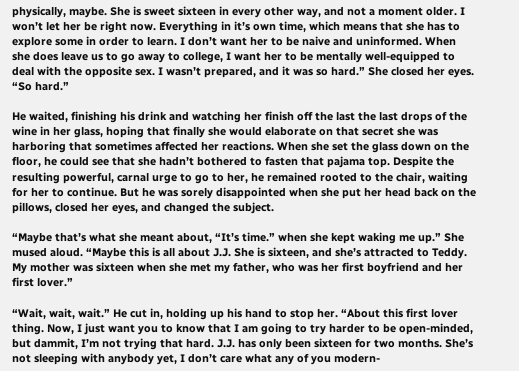physically, maybe. She is sweet sixteen in every other way, and not a moment older. I won’t let her be right now. Everything in it’s own time, which means that she has to explore some in order to learn. I don’t want her to be naive and uninformed. When she does leave us to go away to college, I want her to be mentally well-equipped to deal with the opposite sex. I wasn’t prepared, and it was so hard.” She closed her eyes. “So hard.”

He waited, finishing his drink and watching her finish off the last the last drops of the wine in her glass, hoping that finally she would elaborate on that secret she was harboring that sometimes affected her reactions. When she set the glass down on the floor, he could see that she hadn’t bothered to fasten that pajama top. Despite the resulting powerful, carnal urge to go to her, he remained rooted to the chair, waiting for her to continue. But he was sorely disappointed when she put her head back on the pillows, closed her eyes, and changed the subject.

“Maybe that’s what she meant about, “It’s time.” when she kept waking me up.” She mused aloud. “Maybe this is all about J.J. She is sixteen, and she’s attracted to Teddy. My mother was sixteen when she met my father, who was her first boyfriend and her first lover.”

“Wait, wait, wait.” He cut in, holding up his hand to stop her. “About this first lover thing. Now, I just want you to know that I am going to try harder to be open-minded, but dammit, I’m not trying that hard. J.J. has only been sixteen for two months. She’s not sleeping with anybody yet, I don’t care what any of you modern-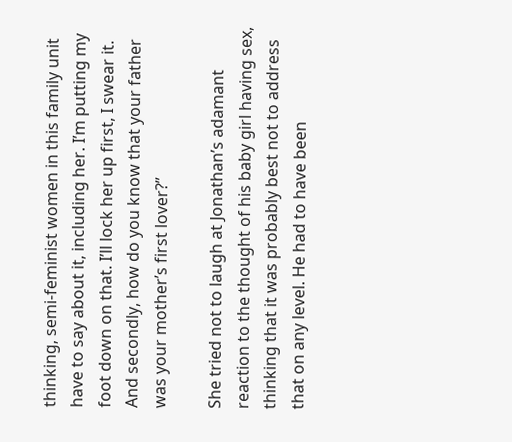thinking, semi-feminist women in this family unit have to say about it, including her. I’m putting my foot down on that. I’ll lock her up first, I swear it. And secondly, how do you know that your father was your mother’s first lover?”

She tried not to laugh at Jonathan’s adamant reaction to the thought of his baby girl having sex, thinking that it was probably best not to address that on any level. He had to have been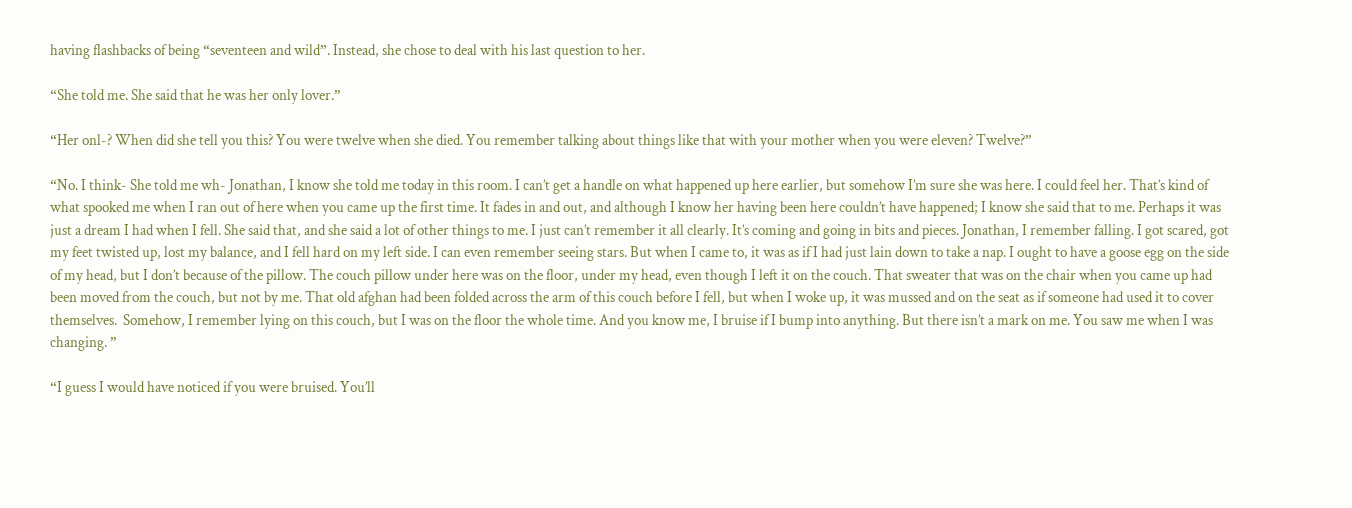having flashbacks of being “seventeen and wild”. Instead, she chose to deal with his last question to her.

“She told me. She said that he was her only lover.”

“Her onl-? When did she tell you this? You were twelve when she died. You remember talking about things like that with your mother when you were eleven? Twelve?”

“No. I think- She told me wh- Jonathan, I know she told me today in this room. I can’t get a handle on what happened up here earlier, but somehow I’m sure she was here. I could feel her. That’s kind of what spooked me when I ran out of here when you came up the first time. It fades in and out, and although I know her having been here couldn’t have happened; I know she said that to me. Perhaps it was just a dream I had when I fell. She said that, and she said a lot of other things to me. I just can’t remember it all clearly. It’s coming and going in bits and pieces. Jonathan, I remember falling. I got scared, got my feet twisted up, lost my balance, and I fell hard on my left side. I can even remember seeing stars. But when I came to, it was as if I had just lain down to take a nap. I ought to have a goose egg on the side of my head, but I don’t because of the pillow. The couch pillow under here was on the floor, under my head, even though I left it on the couch. That sweater that was on the chair when you came up had been moved from the couch, but not by me. That old afghan had been folded across the arm of this couch before I fell, but when I woke up, it was mussed and on the seat as if someone had used it to cover themselves.  Somehow, I remember lying on this couch, but I was on the floor the whole time. And you know me, I bruise if I bump into anything. But there isn’t a mark on me. You saw me when I was changing. ”

“I guess I would have noticed if you were bruised. You’ll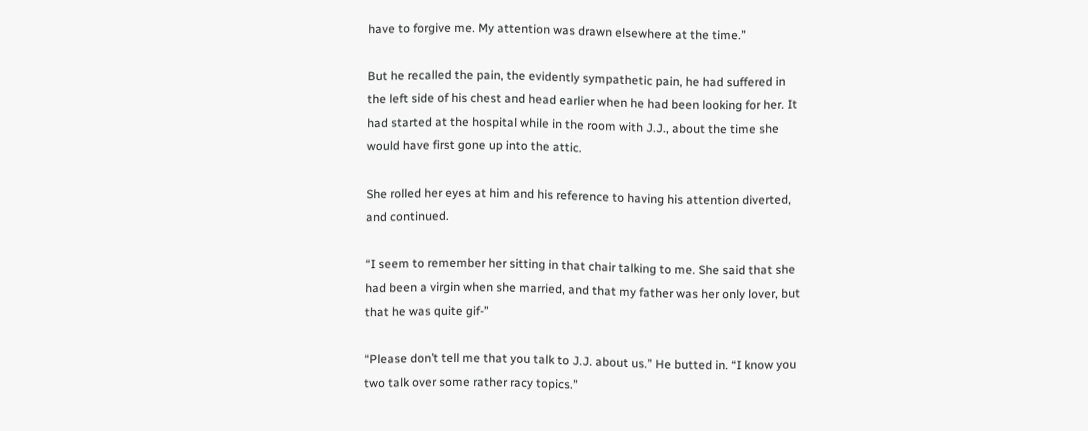have to forgive me. My attention was drawn elsewhere at the time.”

But he recalled the pain, the evidently sympathetic pain, he had suffered in the left side of his chest and head earlier when he had been looking for her. It had started at the hospital while in the room with J.J., about the time she would have first gone up into the attic.

She rolled her eyes at him and his reference to having his attention diverted, and continued.

“I seem to remember her sitting in that chair talking to me. She said that she had been a virgin when she married, and that my father was her only lover, but that he was quite gif-”

“Please don’t tell me that you talk to J.J. about us.” He butted in. “I know you two talk over some rather racy topics.”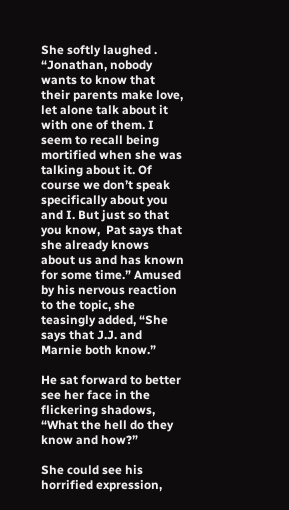She softly laughed . “Jonathan, nobody wants to know that their parents make love, let alone talk about it with one of them. I seem to recall being mortified when she was talking about it. Of course we don’t speak specifically about you and I. But just so that you know,  Pat says that she already knows about us and has known for some time.” Amused by his nervous reaction to the topic, she teasingly added, “She says that J.J. and Marnie both know.”

He sat forward to better see her face in the flickering shadows, “What the hell do they know and how?”

She could see his horrified expression,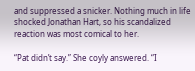and suppressed a snicker. Nothing much in life shocked Jonathan Hart, so his scandalized reaction was most comical to her.

“Pat didn’t say.” She coyly answered. “I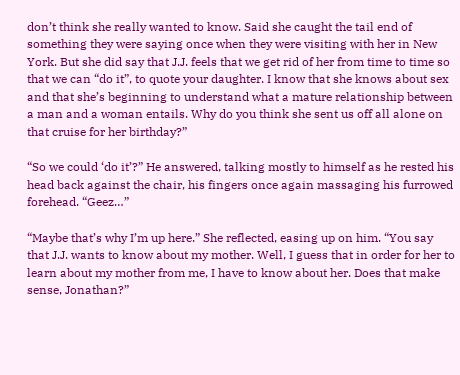don’t think she really wanted to know. Said she caught the tail end of something they were saying once when they were visiting with her in New York. But she did say that J.J. feels that we get rid of her from time to time so that we can “do it”, to quote your daughter. I know that she knows about sex and that she’s beginning to understand what a mature relationship between a man and a woman entails. Why do you think she sent us off all alone on that cruise for her birthday?”

“So we could ‘do it’?” He answered, talking mostly to himself as he rested his head back against the chair, his fingers once again massaging his furrowed forehead. “Geez…”

“Maybe that’s why I’m up here.” She reflected, easing up on him. “You say that J.J. wants to know about my mother. Well, I guess that in order for her to learn about my mother from me, I have to know about her. Does that make sense, Jonathan?”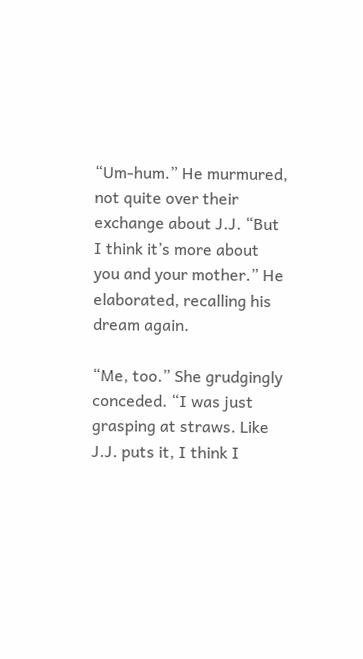“Um-hum.” He murmured, not quite over their exchange about J.J. “But I think it’s more about you and your mother.” He elaborated, recalling his dream again.

“Me, too.” She grudgingly conceded. “I was just grasping at straws. Like J.J. puts it, I think I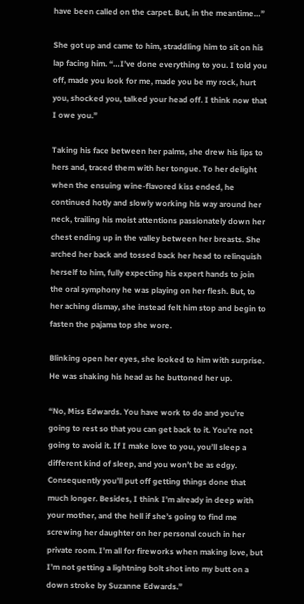have been called on the carpet. But, in the meantime…”

She got up and came to him, straddling him to sit on his lap facing him. “…I’ve done everything to you. I told you off, made you look for me, made you be my rock, hurt you, shocked you, talked your head off. I think now that I owe you.”

Taking his face between her palms, she drew his lips to hers and, traced them with her tongue. To her delight when the ensuing wine-flavored kiss ended, he continued hotly and slowly working his way around her neck, trailing his moist attentions passionately down her chest ending up in the valley between her breasts. She arched her back and tossed back her head to relinquish herself to him, fully expecting his expert hands to join the oral symphony he was playing on her flesh. But, to her aching dismay, she instead felt him stop and begin to fasten the pajama top she wore.

Blinking open her eyes, she looked to him with surprise. He was shaking his head as he buttoned her up.

“No, Miss Edwards. You have work to do and you’re going to rest so that you can get back to it. You’re not going to avoid it. If I make love to you, you’ll sleep a different kind of sleep, and you won’t be as edgy. Consequently you’ll put off getting things done that much longer. Besides, I think I’m already in deep with your mother, and the hell if she’s going to find me screwing her daughter on her personal couch in her private room. I’m all for fireworks when making love, but I’m not getting a lightning bolt shot into my butt on a down stroke by Suzanne Edwards.”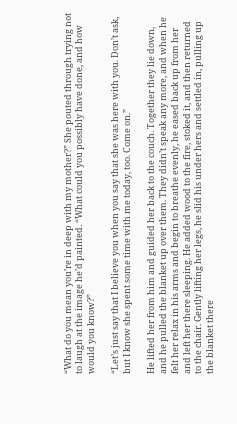“What do you mean you’re in deep with my mother?” She pouted through trying not to laugh at the image he’d painted. “What could you possibly have done, and how would you know?”

“Let’s just say that I believe you when you say that she was here with you. Don’t ask, but I know she spent some time with me today, too. Come on.”

He lifted her from him and guided her back to the couch. Together they lie down, and he pulled the blanket up over them. They didn’t speak any more, and when he felt her relax in his arms and begin to breathe evenly, he eased back up from her and left her there sleeping. He added wood to the fire, stoked it, and then returned to the chair. Gently lifting her legs, he slid his under hers and settled in, pulling up the blanket there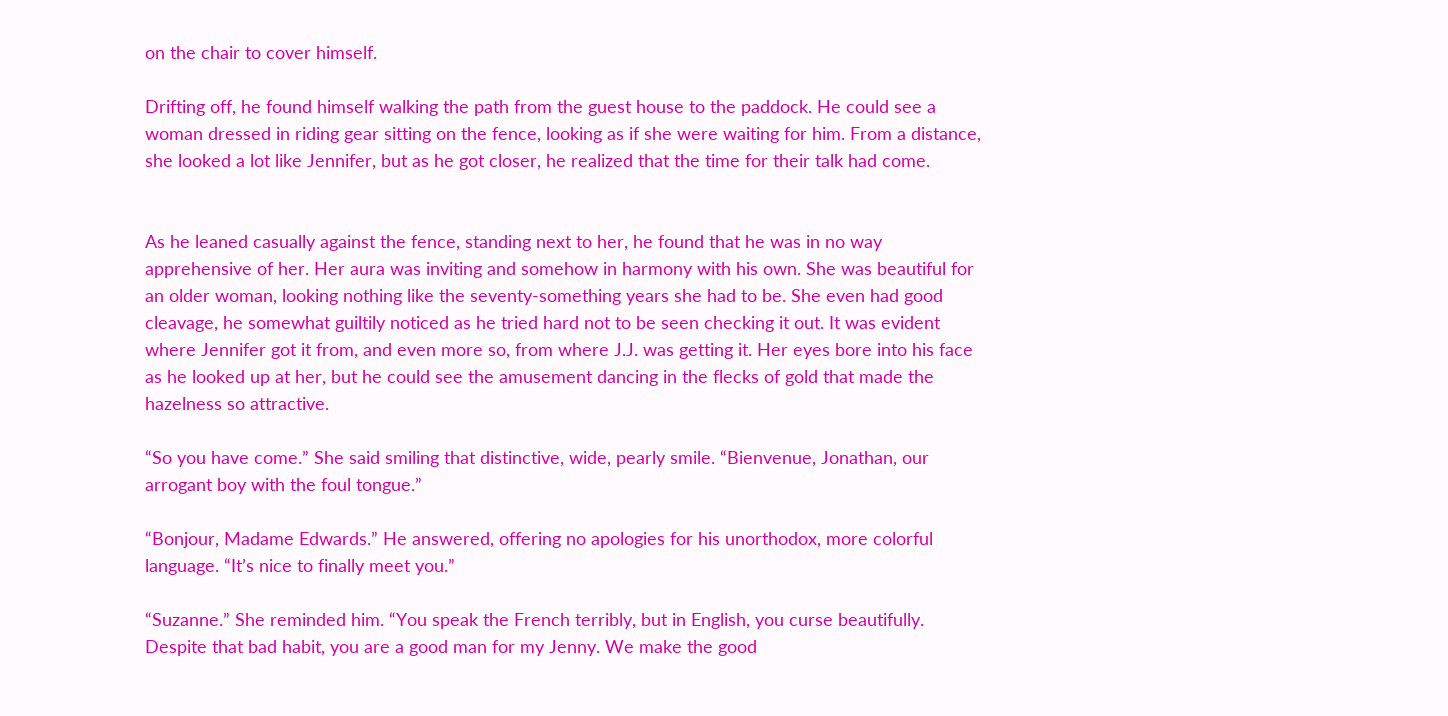on the chair to cover himself.

Drifting off, he found himself walking the path from the guest house to the paddock. He could see a woman dressed in riding gear sitting on the fence, looking as if she were waiting for him. From a distance, she looked a lot like Jennifer, but as he got closer, he realized that the time for their talk had come.


As he leaned casually against the fence, standing next to her, he found that he was in no way apprehensive of her. Her aura was inviting and somehow in harmony with his own. She was beautiful for an older woman, looking nothing like the seventy-something years she had to be. She even had good cleavage, he somewhat guiltily noticed as he tried hard not to be seen checking it out. It was evident where Jennifer got it from, and even more so, from where J.J. was getting it. Her eyes bore into his face as he looked up at her, but he could see the amusement dancing in the flecks of gold that made the hazelness so attractive.

“So you have come.” She said smiling that distinctive, wide, pearly smile. “Bienvenue, Jonathan, our arrogant boy with the foul tongue.”

“Bonjour, Madame Edwards.” He answered, offering no apologies for his unorthodox, more colorful language. “It’s nice to finally meet you.”

“Suzanne.” She reminded him. “You speak the French terribly, but in English, you curse beautifully. Despite that bad habit, you are a good man for my Jenny. We make the good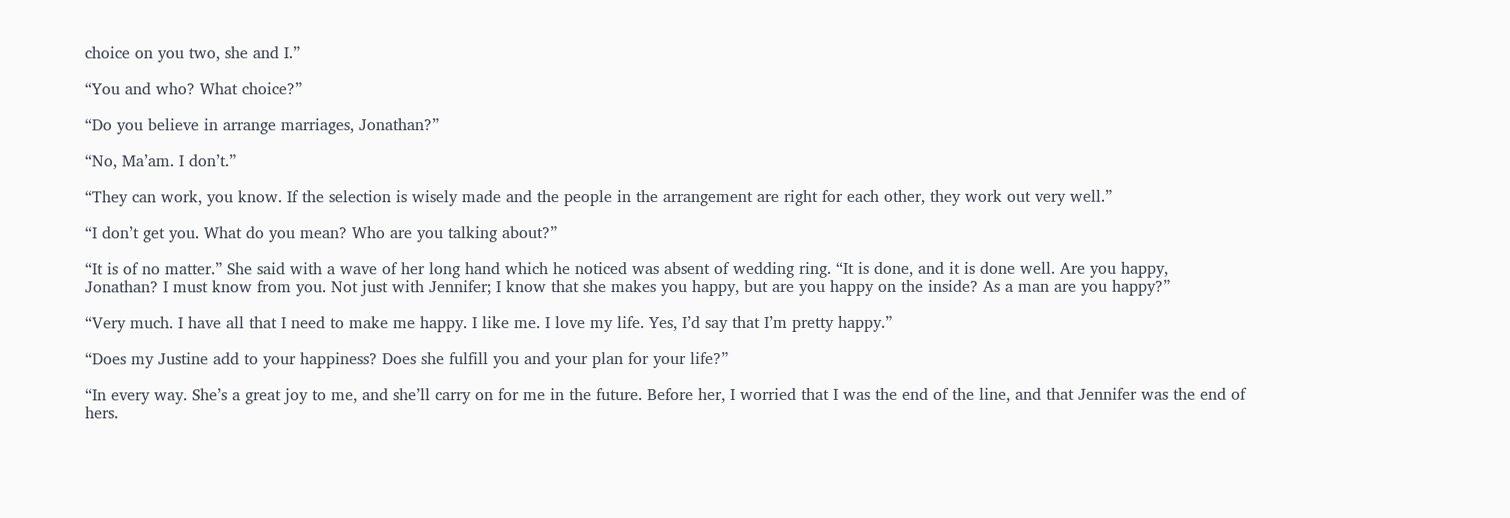choice on you two, she and I.”

“You and who? What choice?”

“Do you believe in arrange marriages, Jonathan?”

“No, Ma’am. I don’t.”

“They can work, you know. If the selection is wisely made and the people in the arrangement are right for each other, they work out very well.”

“I don’t get you. What do you mean? Who are you talking about?”

“It is of no matter.” She said with a wave of her long hand which he noticed was absent of wedding ring. “It is done, and it is done well. Are you happy, Jonathan? I must know from you. Not just with Jennifer; I know that she makes you happy, but are you happy on the inside? As a man are you happy?”

“Very much. I have all that I need to make me happy. I like me. I love my life. Yes, I’d say that I’m pretty happy.”

“Does my Justine add to your happiness? Does she fulfill you and your plan for your life?”

“In every way. She’s a great joy to me, and she’ll carry on for me in the future. Before her, I worried that I was the end of the line, and that Jennifer was the end of hers.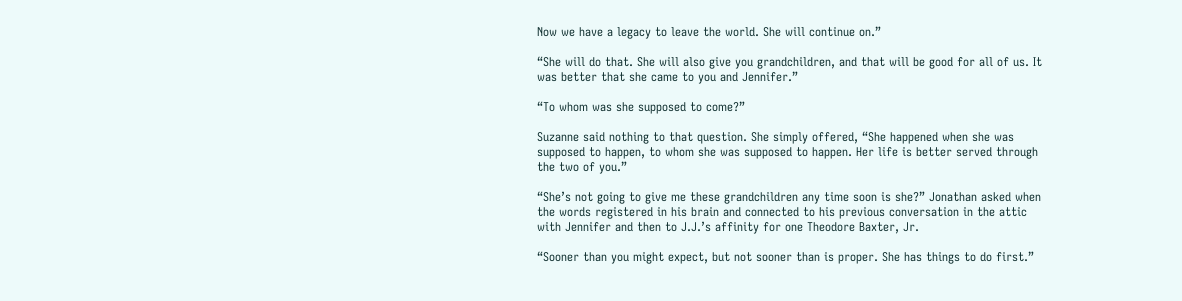Now we have a legacy to leave the world. She will continue on.”

“She will do that. She will also give you grandchildren, and that will be good for all of us. It was better that she came to you and Jennifer.”

“To whom was she supposed to come?”

Suzanne said nothing to that question. She simply offered, “She happened when she was supposed to happen, to whom she was supposed to happen. Her life is better served through the two of you.”

“She’s not going to give me these grandchildren any time soon is she?” Jonathan asked when the words registered in his brain and connected to his previous conversation in the attic with Jennifer and then to J.J.’s affinity for one Theodore Baxter, Jr.

“Sooner than you might expect, but not sooner than is proper. She has things to do first.”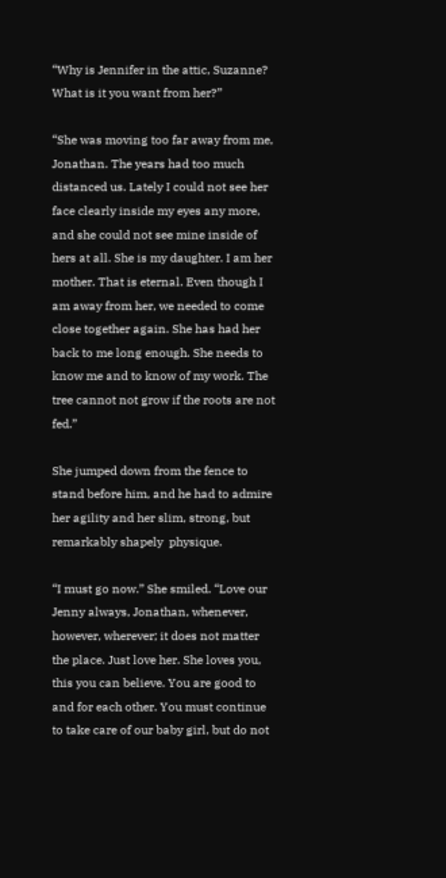“Why is Jennifer in the attic, Suzanne? What is it you want from her?”

“She was moving too far away from me, Jonathan. The years had too much distanced us. Lately I could not see her face clearly inside my eyes any more, and she could not see mine inside of hers at all. She is my daughter. I am her mother. That is eternal. Even though I am away from her, we needed to come close together again. She has had her back to me long enough. She needs to know me and to know of my work. The tree cannot not grow if the roots are not fed.”

She jumped down from the fence to stand before him, and he had to admire her agility and her slim, strong, but remarkably shapely  physique.

“I must go now.” She smiled. “Love our Jenny always, Jonathan, whenever, however, wherever; it does not matter the place. Just love her. She loves you, this you can believe. You are good to and for each other. You must continue to take care of our baby girl, but do not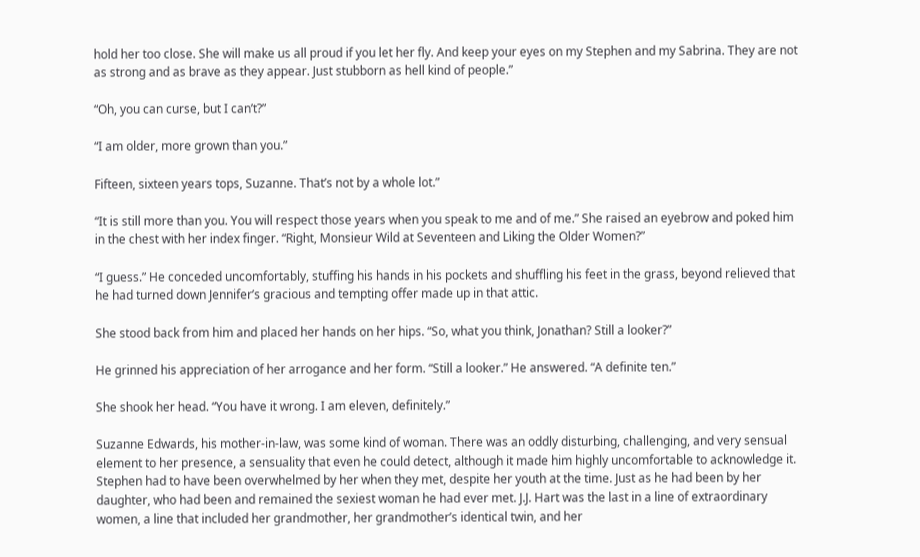hold her too close. She will make us all proud if you let her fly. And keep your eyes on my Stephen and my Sabrina. They are not as strong and as brave as they appear. Just stubborn as hell kind of people.”

“Oh, you can curse, but I can’t?”

“I am older, more grown than you.”

Fifteen, sixteen years tops, Suzanne. That’s not by a whole lot.”

“It is still more than you. You will respect those years when you speak to me and of me.” She raised an eyebrow and poked him in the chest with her index finger. “Right, Monsieur Wild at Seventeen and Liking the Older Women?”

“I guess.” He conceded uncomfortably, stuffing his hands in his pockets and shuffling his feet in the grass, beyond relieved that he had turned down Jennifer’s gracious and tempting offer made up in that attic.

She stood back from him and placed her hands on her hips. “So, what you think, Jonathan? Still a looker?”

He grinned his appreciation of her arrogance and her form. “Still a looker.” He answered. “A definite ten.”

She shook her head. “You have it wrong. I am eleven, definitely.”

Suzanne Edwards, his mother-in-law, was some kind of woman. There was an oddly disturbing, challenging, and very sensual element to her presence, a sensuality that even he could detect, although it made him highly uncomfortable to acknowledge it. Stephen had to have been overwhelmed by her when they met, despite her youth at the time. Just as he had been by her daughter, who had been and remained the sexiest woman he had ever met. J.J. Hart was the last in a line of extraordinary women, a line that included her grandmother, her grandmother’s identical twin, and her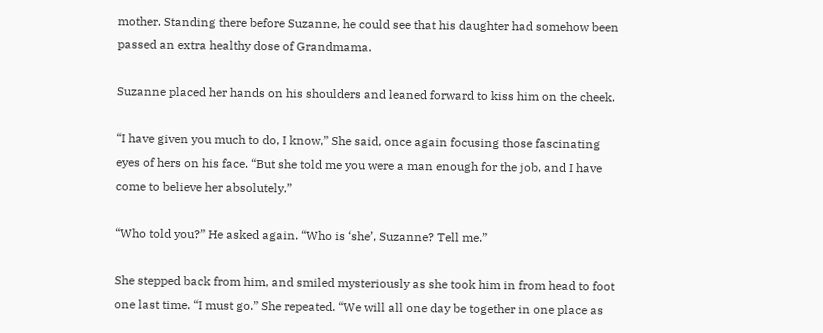mother. Standing there before Suzanne, he could see that his daughter had somehow been passed an extra healthy dose of Grandmama.

Suzanne placed her hands on his shoulders and leaned forward to kiss him on the cheek.

“I have given you much to do, I know,” She said, once again focusing those fascinating eyes of hers on his face. “But she told me you were a man enough for the job, and I have come to believe her absolutely.”

“Who told you?” He asked again. “Who is ‘she’, Suzanne? Tell me.”

She stepped back from him, and smiled mysteriously as she took him in from head to foot one last time. “I must go.” She repeated. “We will all one day be together in one place as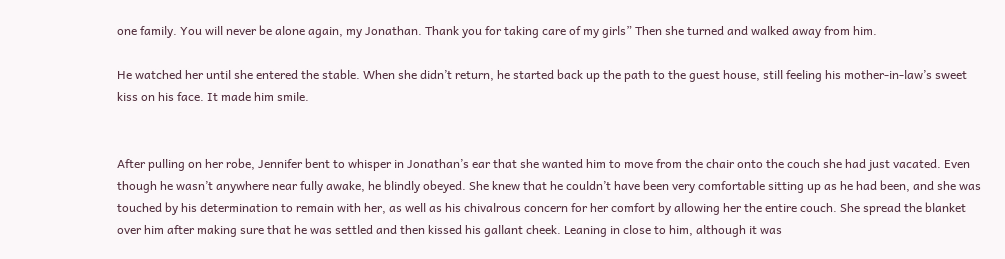one family. You will never be alone again, my Jonathan. Thank you for taking care of my girls” Then she turned and walked away from him.

He watched her until she entered the stable. When she didn’t return, he started back up the path to the guest house, still feeling his mother-in-law’s sweet kiss on his face. It made him smile.


After pulling on her robe, Jennifer bent to whisper in Jonathan’s ear that she wanted him to move from the chair onto the couch she had just vacated. Even though he wasn’t anywhere near fully awake, he blindly obeyed. She knew that he couldn’t have been very comfortable sitting up as he had been, and she was touched by his determination to remain with her, as well as his chivalrous concern for her comfort by allowing her the entire couch. She spread the blanket over him after making sure that he was settled and then kissed his gallant cheek. Leaning in close to him, although it was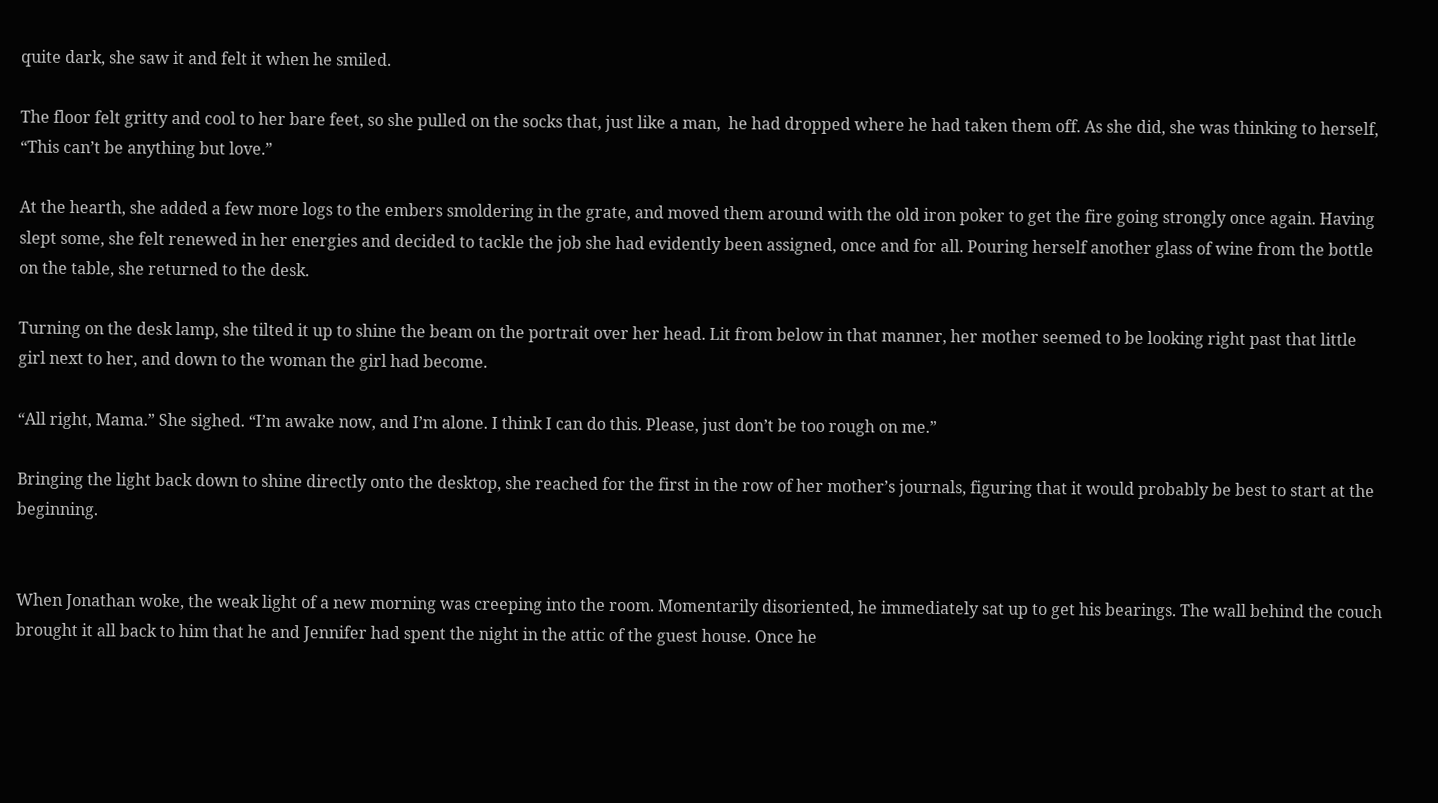quite dark, she saw it and felt it when he smiled.

The floor felt gritty and cool to her bare feet, so she pulled on the socks that, just like a man,  he had dropped where he had taken them off. As she did, she was thinking to herself, “This can’t be anything but love.”

At the hearth, she added a few more logs to the embers smoldering in the grate, and moved them around with the old iron poker to get the fire going strongly once again. Having slept some, she felt renewed in her energies and decided to tackle the job she had evidently been assigned, once and for all. Pouring herself another glass of wine from the bottle on the table, she returned to the desk.

Turning on the desk lamp, she tilted it up to shine the beam on the portrait over her head. Lit from below in that manner, her mother seemed to be looking right past that little girl next to her, and down to the woman the girl had become.

“All right, Mama.” She sighed. “I’m awake now, and I’m alone. I think I can do this. Please, just don’t be too rough on me.”

Bringing the light back down to shine directly onto the desktop, she reached for the first in the row of her mother’s journals, figuring that it would probably be best to start at the beginning.


When Jonathan woke, the weak light of a new morning was creeping into the room. Momentarily disoriented, he immediately sat up to get his bearings. The wall behind the couch brought it all back to him that he and Jennifer had spent the night in the attic of the guest house. Once he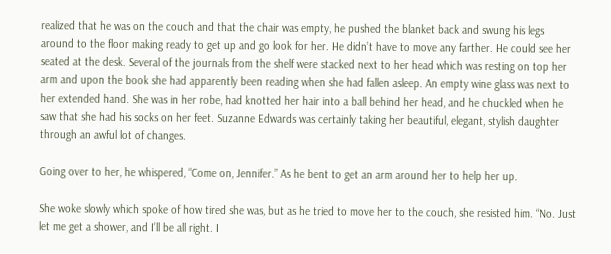realized that he was on the couch and that the chair was empty, he pushed the blanket back and swung his legs around to the floor making ready to get up and go look for her. He didn’t have to move any farther. He could see her seated at the desk. Several of the journals from the shelf were stacked next to her head which was resting on top her arm and upon the book she had apparently been reading when she had fallen asleep. An empty wine glass was next to her extended hand. She was in her robe, had knotted her hair into a ball behind her head, and he chuckled when he saw that she had his socks on her feet. Suzanne Edwards was certainly taking her beautiful, elegant, stylish daughter through an awful lot of changes.

Going over to her, he whispered, “Come on, Jennifer.” As he bent to get an arm around her to help her up.

She woke slowly which spoke of how tired she was, but as he tried to move her to the couch, she resisted him. “No. Just let me get a shower, and I’ll be all right. I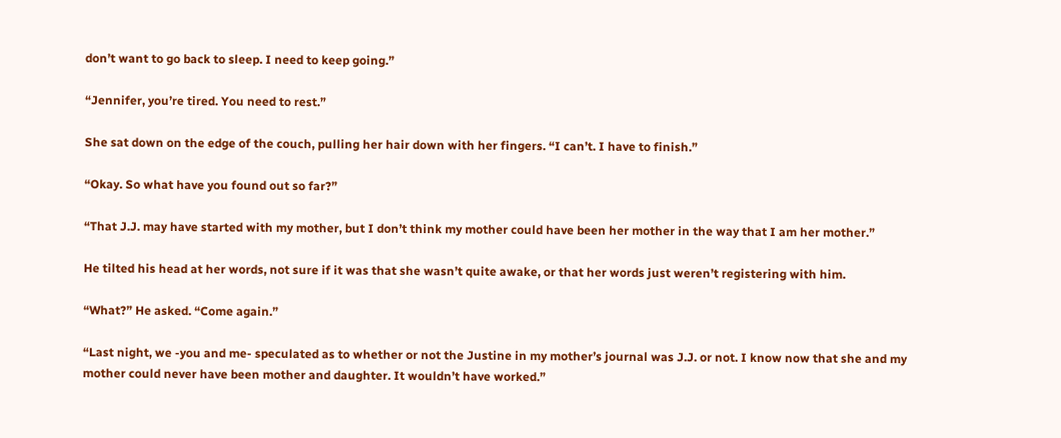don’t want to go back to sleep. I need to keep going.”

“Jennifer, you’re tired. You need to rest.”

She sat down on the edge of the couch, pulling her hair down with her fingers. “I can’t. I have to finish.”

“Okay. So what have you found out so far?”

“That J.J. may have started with my mother, but I don’t think my mother could have been her mother in the way that I am her mother.”

He tilted his head at her words, not sure if it was that she wasn’t quite awake, or that her words just weren’t registering with him.

“What?” He asked. “Come again.”

“Last night, we -you and me- speculated as to whether or not the Justine in my mother’s journal was J.J. or not. I know now that she and my mother could never have been mother and daughter. It wouldn’t have worked.”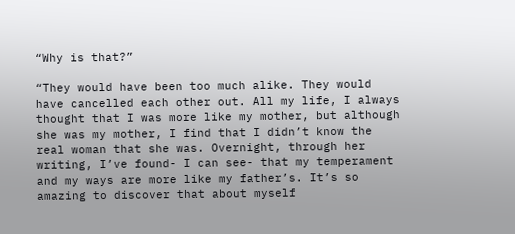“Why is that?”

“They would have been too much alike. They would have cancelled each other out. All my life, I always thought that I was more like my mother, but although she was my mother, I find that I didn’t know the real woman that she was. Overnight, through her writing, I’ve found- I can see- that my temperament and my ways are more like my father’s. It’s so amazing to discover that about myself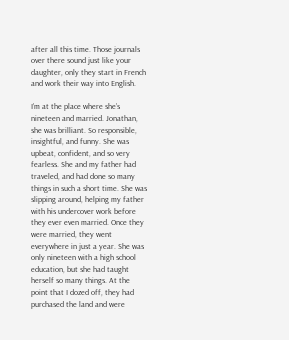after all this time. Those journals over there sound just like your daughter, only they start in French and work their way into English.

I’m at the place where she’s nineteen and married. Jonathan, she was brilliant. So responsible, insightful, and funny. She was upbeat, confident, and so very fearless. She and my father had traveled, and had done so many things in such a short time. She was slipping around, helping my father with his undercover work before they ever even married. Once they were married, they went everywhere in just a year. She was only nineteen with a high school education, but she had taught herself so many things. At the point that I dozed off, they had purchased the land and were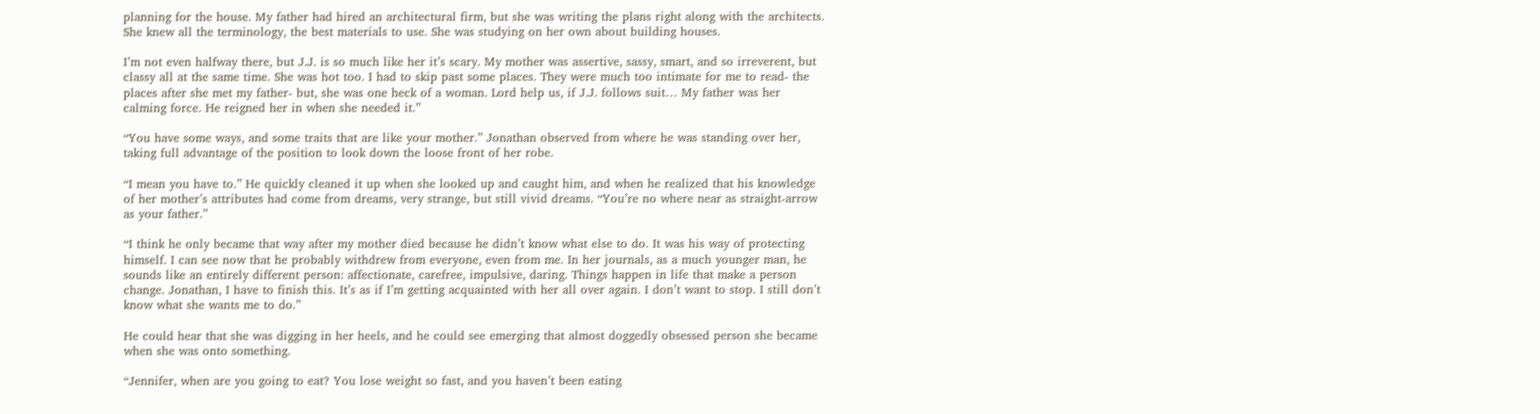planning for the house. My father had hired an architectural firm, but she was writing the plans right along with the architects. She knew all the terminology, the best materials to use. She was studying on her own about building houses.

I’m not even halfway there, but J.J. is so much like her it’s scary. My mother was assertive, sassy, smart, and so irreverent, but classy all at the same time. She was hot too. I had to skip past some places. They were much too intimate for me to read- the places after she met my father- but, she was one heck of a woman. Lord help us, if J.J. follows suit… My father was her calming force. He reigned her in when she needed it.”

“You have some ways, and some traits that are like your mother.” Jonathan observed from where he was standing over her, taking full advantage of the position to look down the loose front of her robe.

“I mean you have to.” He quickly cleaned it up when she looked up and caught him, and when he realized that his knowledge of her mother’s attributes had come from dreams, very strange, but still vivid dreams. “You’re no where near as straight-arrow as your father.”

“I think he only became that way after my mother died because he didn’t know what else to do. It was his way of protecting himself. I can see now that he probably withdrew from everyone, even from me. In her journals, as a much younger man, he sounds like an entirely different person: affectionate, carefree, impulsive, daring. Things happen in life that make a person change. Jonathan, I have to finish this. It’s as if I’m getting acquainted with her all over again. I don’t want to stop. I still don’t know what she wants me to do.”

He could hear that she was digging in her heels, and he could see emerging that almost doggedly obsessed person she became when she was onto something.

“Jennifer, when are you going to eat? You lose weight so fast, and you haven’t been eating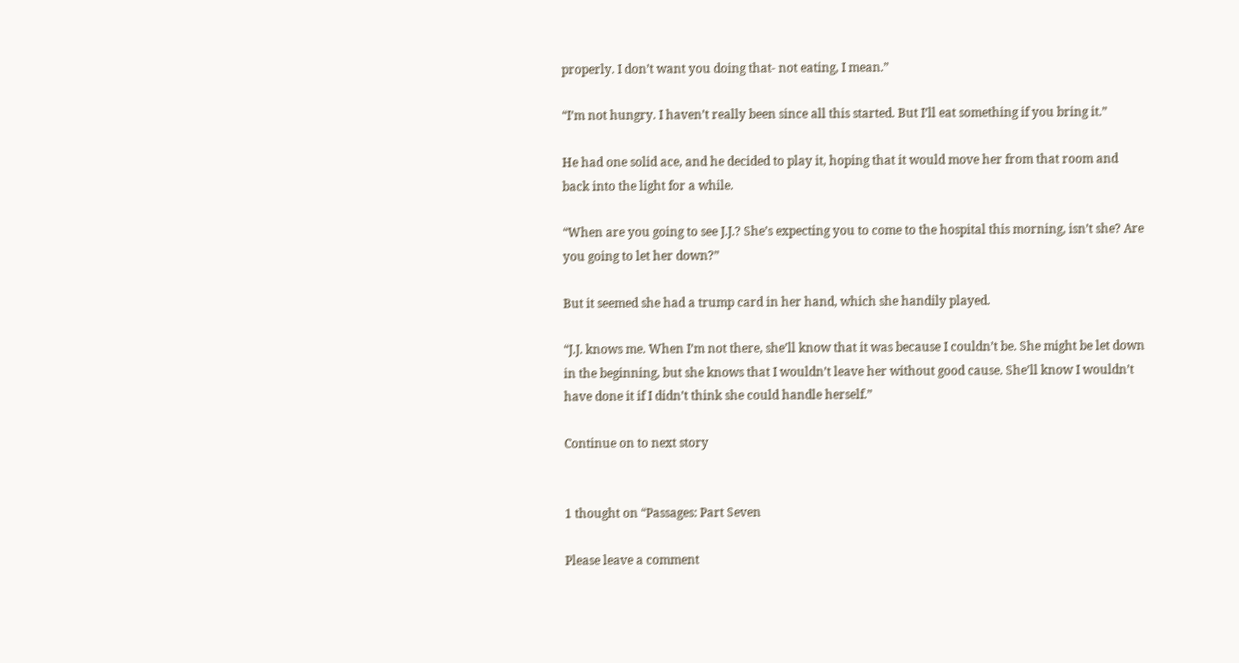properly. I don’t want you doing that- not eating, I mean.”

“I’m not hungry. I haven’t really been since all this started. But I’ll eat something if you bring it.”

He had one solid ace, and he decided to play it, hoping that it would move her from that room and back into the light for a while.

“When are you going to see J.J.? She’s expecting you to come to the hospital this morning, isn’t she? Are you going to let her down?”

But it seemed she had a trump card in her hand, which she handily played.

“J.J. knows me. When I’m not there, she’ll know that it was because I couldn’t be. She might be let down in the beginning, but she knows that I wouldn’t leave her without good cause. She’ll know I wouldn’t have done it if I didn’t think she could handle herself.”

Continue on to next story


1 thought on “Passages: Part Seven

Please leave a comment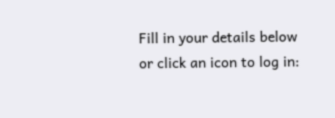Fill in your details below or click an icon to log in: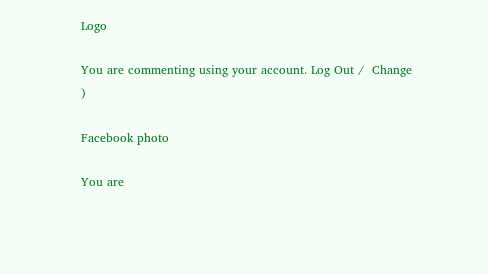Logo

You are commenting using your account. Log Out /  Change )

Facebook photo

You are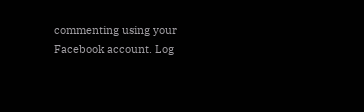commenting using your Facebook account. Log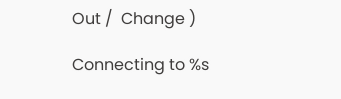Out /  Change )

Connecting to %s